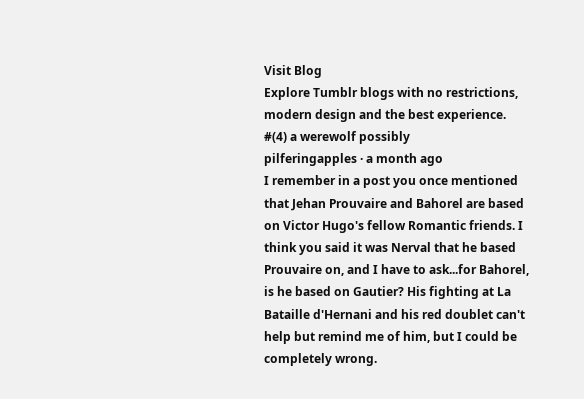Visit Blog
Explore Tumblr blogs with no restrictions, modern design and the best experience.
#(4) a werewolf possibly
pilferingapples · a month ago
I remember in a post you once mentioned that Jehan Prouvaire and Bahorel are based on Victor Hugo's fellow Romantic friends. I think you said it was Nerval that he based Prouvaire on, and I have to ask...for Bahorel, is he based on Gautier? His fighting at La Bataille d'Hernani and his red doublet can't help but remind me of him, but I could be completely wrong.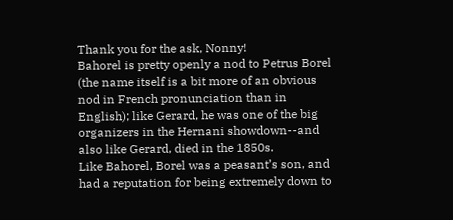Thank you for the ask, Nonny!
Bahorel is pretty openly a nod to Petrus Borel (the name itself is a bit more of an obvious nod in French pronunciation than in English); like Gerard, he was one of the big organizers in the Hernani showdown--and also like Gerard, died in the 1850s.
Like Bahorel, Borel was a peasant’s son, and had a reputation for being extremely down to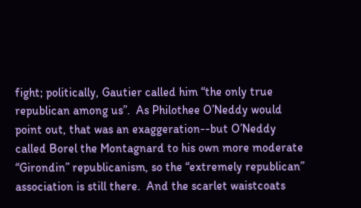fight; politically, Gautier called him “the only true republican among us”.  As Philothee O’Neddy would point out, that was an exaggeration--but O’Neddy called Borel the Montagnard to his own more moderate “Girondin” republicanism, so the “extremely republican” association is still there.  And the scarlet waistcoats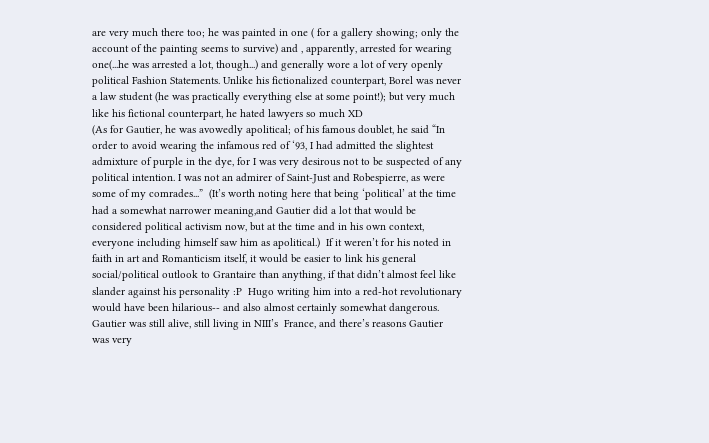are very much there too; he was painted in one ( for a gallery showing; only the account of the painting seems to survive) and , apparently, arrested for wearing one(...he was arrested a lot, though...) and generally wore a lot of very openly political Fashion Statements. Unlike his fictionalized counterpart, Borel was never a law student (he was practically everything else at some point!); but very much like his fictional counterpart, he hated lawyers so much XD
(As for Gautier, he was avowedly apolitical; of his famous doublet, he said “In order to avoid wearing the infamous red of ‘93, I had admitted the slightest admixture of purple in the dye, for I was very desirous not to be suspected of any political intention. I was not an admirer of Saint-Just and Robespierre, as were some of my comrades...”  (It’s worth noting here that being ‘political’ at the time had a somewhat narrower meaning,and Gautier did a lot that would be considered political activism now, but at the time and in his own context, everyone including himself saw him as apolitical.)  If it weren’t for his noted in faith in art and Romanticism itself, it would be easier to link his general social/political outlook to Grantaire than anything, if that didn’t almost feel like slander against his personality :P  Hugo writing him into a red-hot revolutionary would have been hilarious-- and also almost certainly somewhat dangerous.  Gautier was still alive, still living in NIII’s  France, and there’s reasons Gautier was very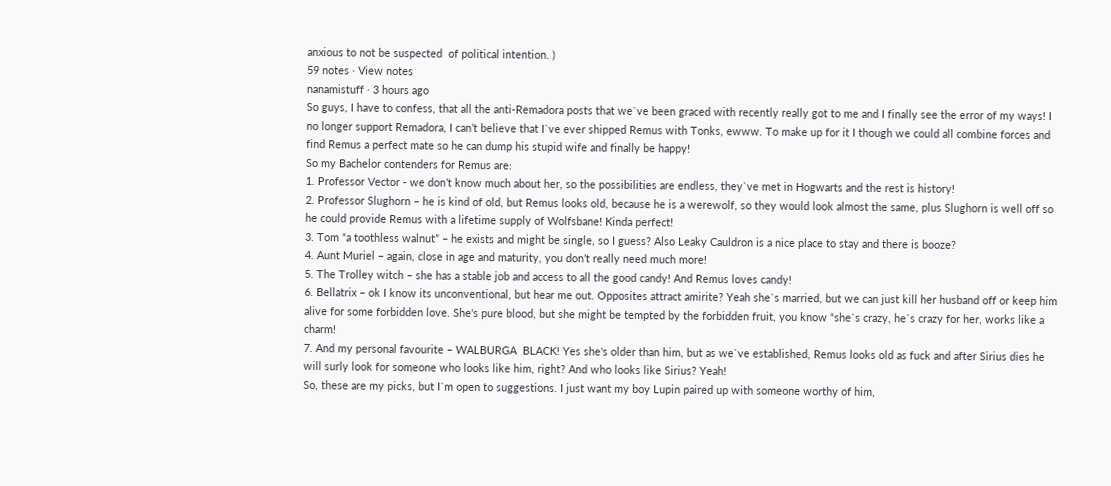anxious to not be suspected  of political intention. )
59 notes · View notes
nanamistuff · 3 hours ago
So guys, I have to confess, that all the anti-Remadora posts that we`ve been graced with recently really got to me and I finally see the error of my ways! I no longer support Remadora, I can’t believe that I`ve ever shipped Remus with Tonks, ewww. To make up for it I though we could all combine forces and find Remus a perfect mate so he can dump his stupid wife and finally be happy!
So my Bachelor contenders for Remus are:
1. Professor Vector - we don’t know much about her, so the possibilities are endless, they`ve met in Hogwarts and the rest is history!
2. Professor Slughorn – he is kind of old, but Remus looks old, because he is a werewolf, so they would look almost the same, plus Slughorn is well off so he could provide Remus with a lifetime supply of Wolfsbane! Kinda perfect!
3. Tom “a toothless walnut” – he exists and might be single, so I guess? Also Leaky Cauldron is a nice place to stay and there is booze?
4. Aunt Muriel – again, close in age and maturity, you don’t really need much more!
5. The Trolley witch – she has a stable job and access to all the good candy! And Remus loves candy!
6. Bellatrix – ok I know its unconventional, but hear me out. Opposites attract amirite? Yeah she`s married, but we can just kill her husband off or keep him alive for some forbidden love. She's pure blood, but she might be tempted by the forbidden fruit, you know “she`s crazy, he`s crazy for her, works like a charm!
7. And my personal favourite – WALBURGA  BLACK! Yes she's older than him, but as we`ve established, Remus looks old as fuck and after Sirius dies he will surly look for someone who looks like him, right? And who looks like Sirius? Yeah!
So, these are my picks, but I`m open to suggestions. I just want my boy Lupin paired up with someone worthy of him,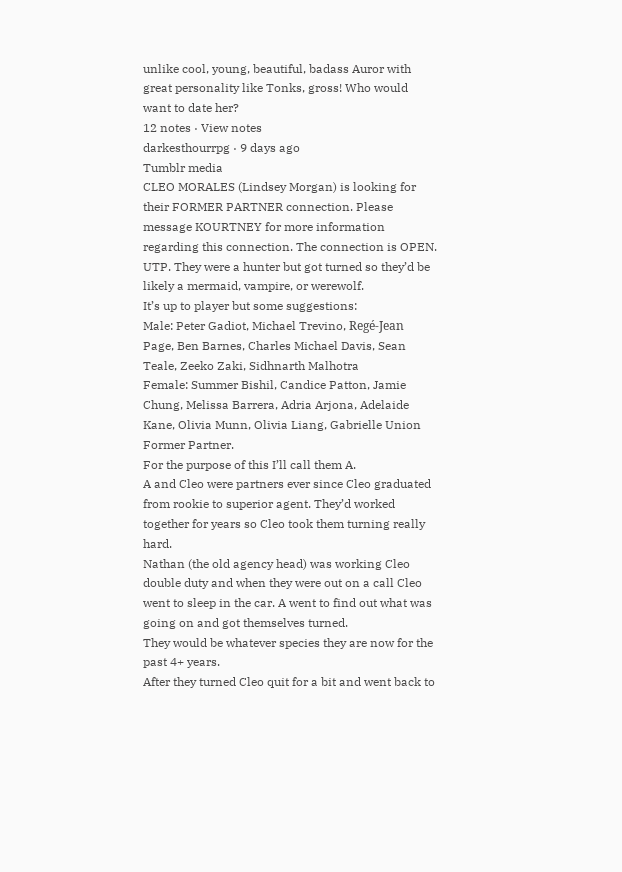unlike cool, young, beautiful, badass Auror with great personality like Tonks, gross! Who would want to date her?
12 notes · View notes
darkesthourrpg · 9 days ago
Tumblr media
CLEO MORALES (Lindsey Morgan) is looking for their FORMER PARTNER connection. Please message KOURTNEY for more information regarding this connection. The connection is OPEN.
UTP. They were a hunter but got turned so they’d be likely a mermaid, vampire, or werewolf.
It’s up to player but some suggestions:
Male: Peter Gadiot, Michael Trevino, Regé-Jean Page, Ben Barnes, Charles Michael Davis, Sean Teale, Zeeko Zaki, Sidhnarth Malhotra
Female: Summer Bishil, Candice Patton, Jamie Chung, Melissa Barrera, Adria Arjona, Adelaide Kane, Olivia Munn, Olivia Liang, Gabrielle Union
Former Partner.
For the purpose of this I’ll call them A.
A and Cleo were partners ever since Cleo graduated from rookie to superior agent. They’d worked together for years so Cleo took them turning really hard.
Nathan (the old agency head) was working Cleo double duty and when they were out on a call Cleo went to sleep in the car. A went to find out what was going on and got themselves turned.
They would be whatever species they are now for the past 4+ years.
After they turned Cleo quit for a bit and went back to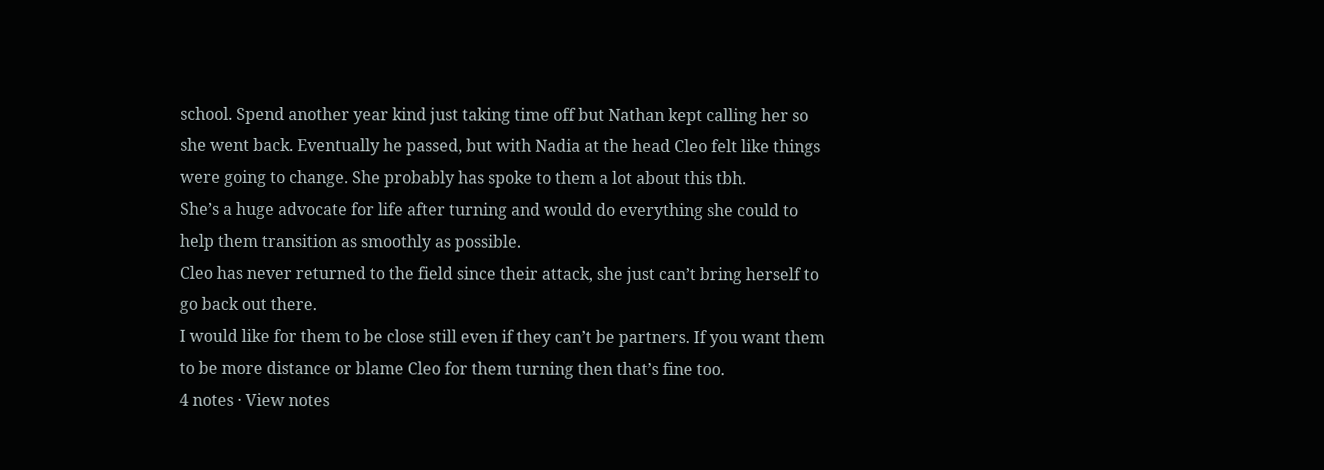school. Spend another year kind just taking time off but Nathan kept calling her so she went back. Eventually he passed, but with Nadia at the head Cleo felt like things were going to change. She probably has spoke to them a lot about this tbh.
She’s a huge advocate for life after turning and would do everything she could to help them transition as smoothly as possible.
Cleo has never returned to the field since their attack, she just can’t bring herself to go back out there.
I would like for them to be close still even if they can’t be partners. If you want them to be more distance or blame Cleo for them turning then that’s fine too.
4 notes · View notes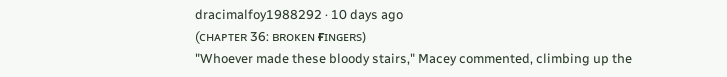dracimalfoy1988292 · 10 days ago
(ᴄʜᴀᴘᴛᴇʀ 36: ʙʀᴏᴋᴇɴ ғɪɴɢᴇʀs)
"Whoever made these bloody stairs," Macey commented, climbing up the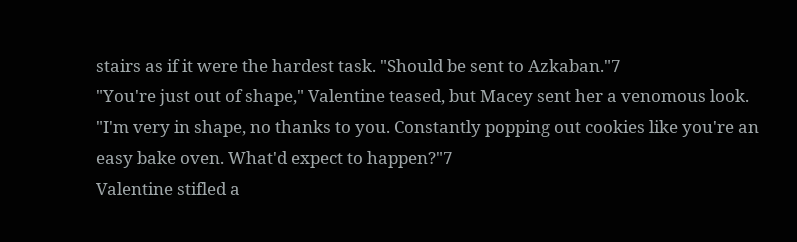stairs as if it were the hardest task. "Should be sent to Azkaban."7
"You're just out of shape," Valentine teased, but Macey sent her a venomous look.
"I'm very in shape, no thanks to you. Constantly popping out cookies like you're an easy bake oven. What'd expect to happen?"7
Valentine stifled a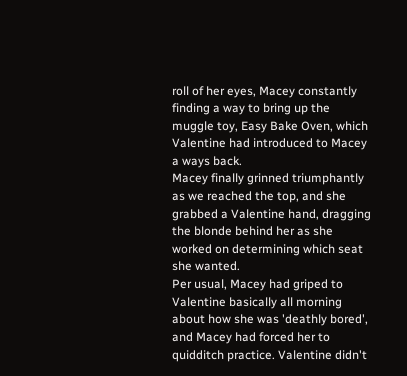roll of her eyes, Macey constantly finding a way to bring up the muggle toy, Easy Bake Oven, which Valentine had introduced to Macey a ways back.
Macey finally grinned triumphantly as we reached the top, and she grabbed a Valentine hand, dragging the blonde behind her as she worked on determining which seat she wanted.
Per usual, Macey had griped to Valentine basically all morning about how she was 'deathly bored', and Macey had forced her to quidditch practice. Valentine didn't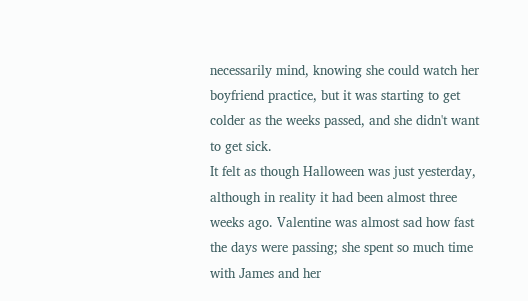necessarily mind, knowing she could watch her boyfriend practice, but it was starting to get colder as the weeks passed, and she didn't want to get sick.
It felt as though Halloween was just yesterday, although in reality it had been almost three weeks ago. Valentine was almost sad how fast the days were passing; she spent so much time with James and her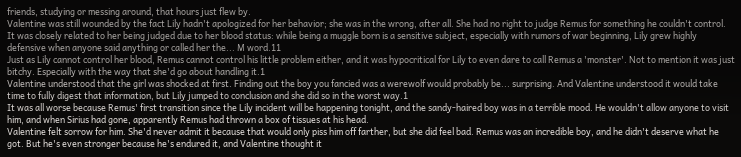friends, studying or messing around, that hours just flew by.
Valentine was still wounded by the fact Lily hadn't apologized for her behavior; she was in the wrong, after all. She had no right to judge Remus for something he couldn't control. It was closely related to her being judged due to her blood status: while being a muggle born is a sensitive subject, especially with rumors of war beginning, Lily grew highly defensive when anyone said anything or called her the... M word.11
Just as Lily cannot control her blood, Remus cannot control his little problem either, and it was hypocritical for Lily to even dare to call Remus a 'monster'. Not to mention it was just bitchy. Especially with the way that she'd go about handling it.1
Valentine understood that the girl was shocked at first. Finding out the boy you fancied was a werewolf would probably be... surprising. And Valentine understood it would take time to fully digest that information, but Lily jumped to conclusion and she did so in the worst way.1
It was all worse because Remus' first transition since the Lily incident will be happening tonight, and the sandy-haired boy was in a terrible mood. He wouldn't allow anyone to visit him, and when Sirius had gone, apparently Remus had thrown a box of tissues at his head.
Valentine felt sorrow for him. She'd never admit it because that would only piss him off farther, but she did feel bad. Remus was an incredible boy, and he didn't deserve what he got. But he's even stronger because he's endured it, and Valentine thought it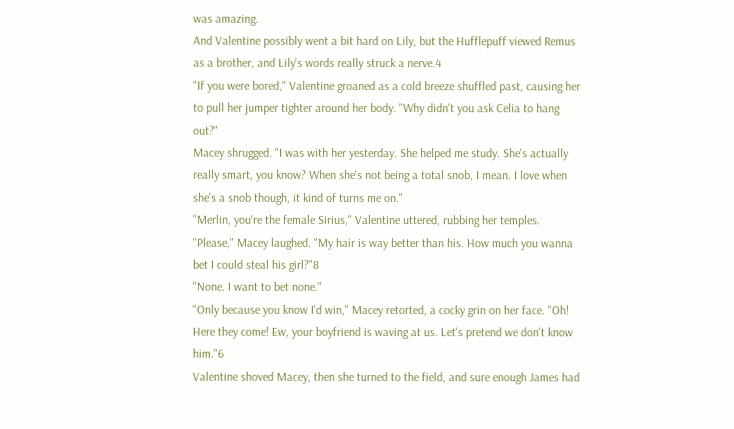was amazing.
And Valentine possibly went a bit hard on Lily, but the Hufflepuff viewed Remus as a brother, and Lily's words really struck a nerve.4
"If you were bored," Valentine groaned as a cold breeze shuffled past, causing her to pull her jumper tighter around her body. "Why didn't you ask Celia to hang out?"
Macey shrugged. "I was with her yesterday. She helped me study. She's actually really smart, you know? When she's not being a total snob, I mean. I love when she's a snob though, it kind of turns me on."
"Merlin, you're the female Sirius," Valentine uttered, rubbing her temples.
"Please," Macey laughed. "My hair is way better than his. How much you wanna bet I could steal his girl?"8
"None. I want to bet none."
"Only because you know I'd win," Macey retorted, a cocky grin on her face. "Oh! Here they come! Ew, your boyfriend is waving at us. Let's pretend we don't know him."6
Valentine shoved Macey, then she turned to the field, and sure enough James had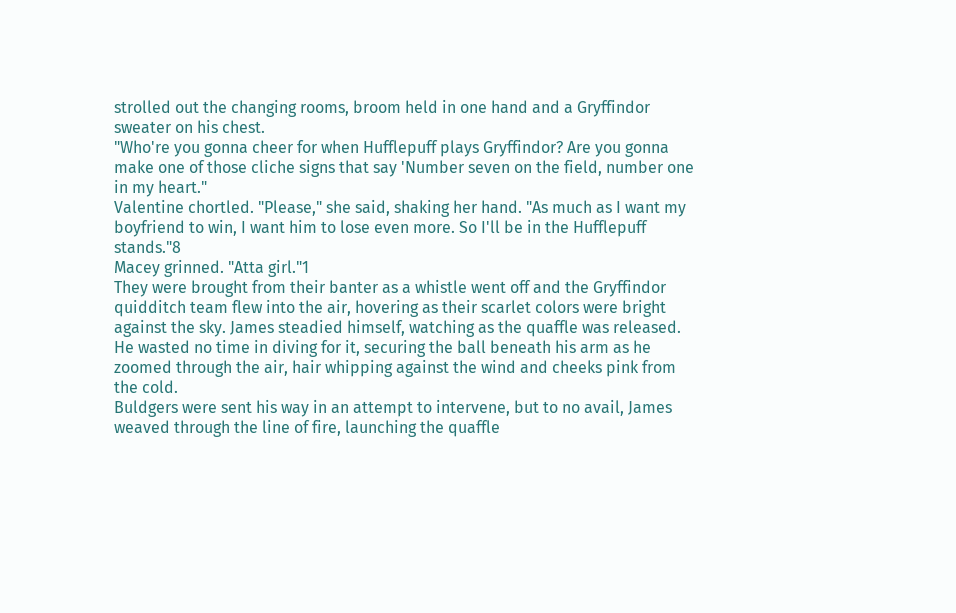strolled out the changing rooms, broom held in one hand and a Gryffindor sweater on his chest.
"Who're you gonna cheer for when Hufflepuff plays Gryffindor? Are you gonna make one of those cliche signs that say 'Number seven on the field, number one in my heart."
Valentine chortled. "Please," she said, shaking her hand. "As much as I want my boyfriend to win, I want him to lose even more. So I'll be in the Hufflepuff stands."8
Macey grinned. "Atta girl."1
They were brought from their banter as a whistle went off and the Gryffindor quidditch team flew into the air, hovering as their scarlet colors were bright against the sky. James steadied himself, watching as the quaffle was released. He wasted no time in diving for it, securing the ball beneath his arm as he zoomed through the air, hair whipping against the wind and cheeks pink from the cold.
Buldgers were sent his way in an attempt to intervene, but to no avail, James weaved through the line of fire, launching the quaffle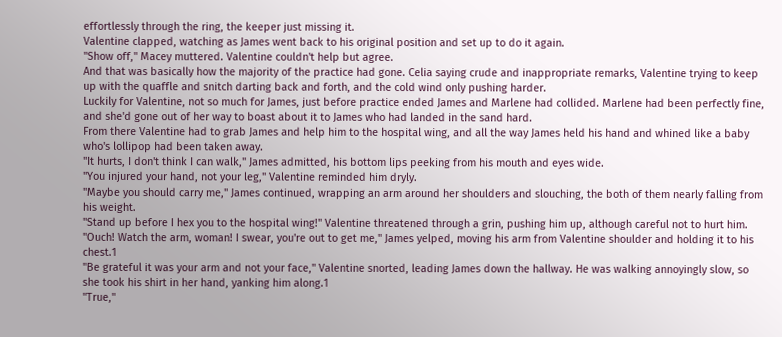effortlessly through the ring, the keeper just missing it.
Valentine clapped, watching as James went back to his original position and set up to do it again.
"Show off," Macey muttered. Valentine couldn't help but agree.
And that was basically how the majority of the practice had gone. Celia saying crude and inappropriate remarks, Valentine trying to keep up with the quaffle and snitch darting back and forth, and the cold wind only pushing harder.
Luckily for Valentine, not so much for James, just before practice ended James and Marlene had collided. Marlene had been perfectly fine, and she'd gone out of her way to boast about it to James who had landed in the sand hard.
From there Valentine had to grab James and help him to the hospital wing, and all the way James held his hand and whined like a baby who's lollipop had been taken away.
"It hurts, I don't think I can walk," James admitted, his bottom lips peeking from his mouth and eyes wide.
"You injured your hand, not your leg," Valentine reminded him dryly.
"Maybe you should carry me," James continued, wrapping an arm around her shoulders and slouching, the both of them nearly falling from his weight.
"Stand up before I hex you to the hospital wing!" Valentine threatened through a grin, pushing him up, although careful not to hurt him.
"Ouch! Watch the arm, woman! I swear, you're out to get me," James yelped, moving his arm from Valentine shoulder and holding it to his chest.1
"Be grateful it was your arm and not your face," Valentine snorted, leading James down the hallway. He was walking annoyingly slow, so she took his shirt in her hand, yanking him along.1
"True,"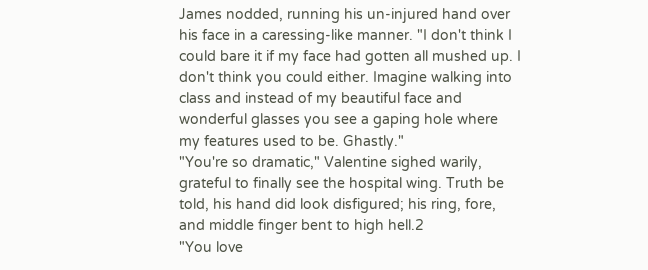James nodded, running his un-injured hand over his face in a caressing-like manner. "I don't think I could bare it if my face had gotten all mushed up. I don't think you could either. Imagine walking into class and instead of my beautiful face and wonderful glasses you see a gaping hole where my features used to be. Ghastly."
"You're so dramatic," Valentine sighed warily, grateful to finally see the hospital wing. Truth be told, his hand did look disfigured; his ring, fore, and middle finger bent to high hell.2
"You love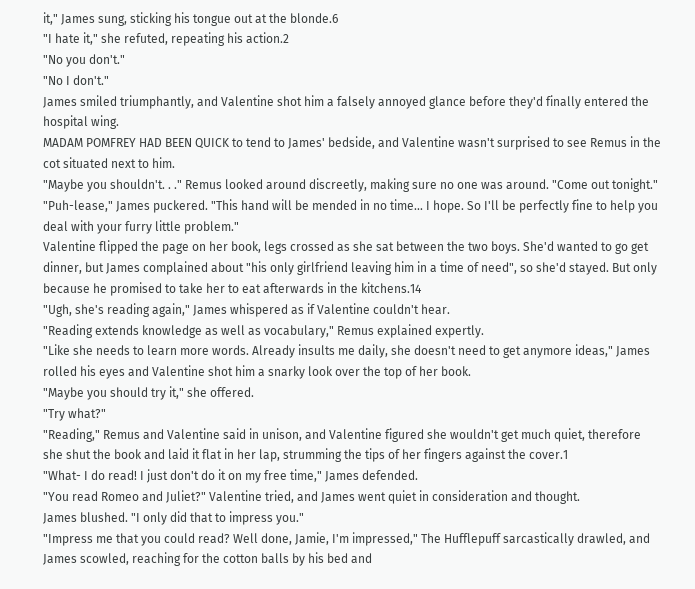it," James sung, sticking his tongue out at the blonde.6
"I hate it," she refuted, repeating his action.2
"No you don't."
"No I don't."
James smiled triumphantly, and Valentine shot him a falsely annoyed glance before they'd finally entered the hospital wing.
MADAM POMFREY HAD BEEN QUICK to tend to James' bedside, and Valentine wasn't surprised to see Remus in the cot situated next to him.
"Maybe you shouldn't. . ." Remus looked around discreetly, making sure no one was around. "Come out tonight."
"Puh-lease," James puckered. "This hand will be mended in no time... I hope. So I'll be perfectly fine to help you deal with your furry little problem."
Valentine flipped the page on her book, legs crossed as she sat between the two boys. She'd wanted to go get dinner, but James complained about "his only girlfriend leaving him in a time of need", so she'd stayed. But only because he promised to take her to eat afterwards in the kitchens.14
"Ugh, she's reading again," James whispered as if Valentine couldn't hear.
"Reading extends knowledge as well as vocabulary," Remus explained expertly.
"Like she needs to learn more words. Already insults me daily, she doesn't need to get anymore ideas," James rolled his eyes and Valentine shot him a snarky look over the top of her book.
"Maybe you should try it," she offered.
"Try what?"
"Reading," Remus and Valentine said in unison, and Valentine figured she wouldn't get much quiet, therefore she shut the book and laid it flat in her lap, strumming the tips of her fingers against the cover.1
"What- I do read! I just don't do it on my free time," James defended.
"You read Romeo and Juliet?" Valentine tried, and James went quiet in consideration and thought.
James blushed. "I only did that to impress you."
"Impress me that you could read? Well done, Jamie, I'm impressed," The Hufflepuff sarcastically drawled, and James scowled, reaching for the cotton balls by his bed and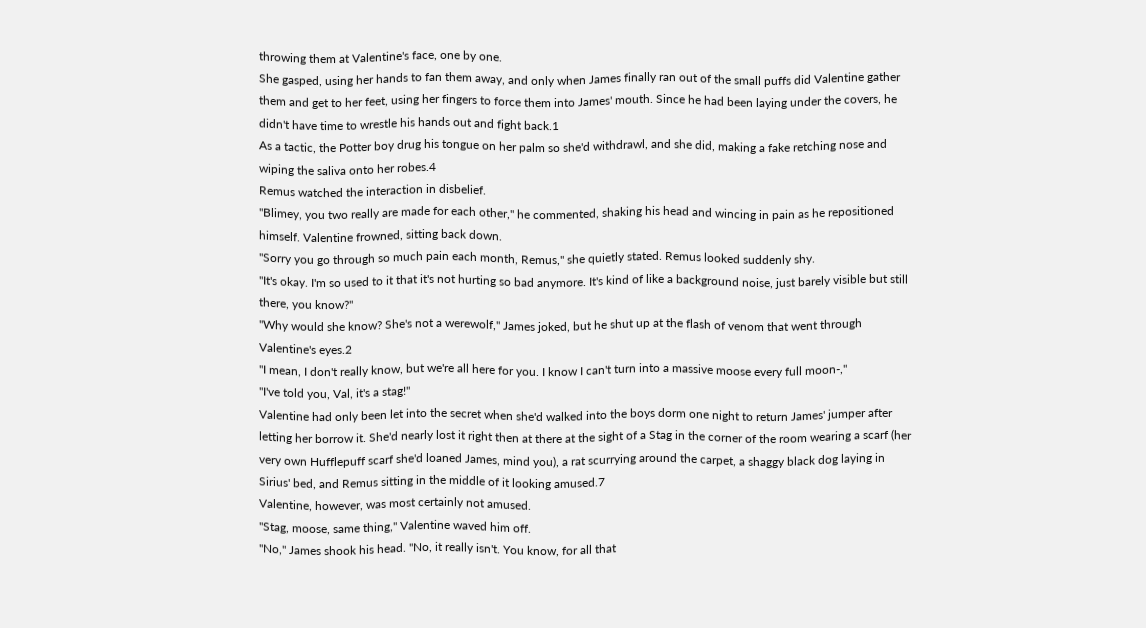throwing them at Valentine's face, one by one.
She gasped, using her hands to fan them away, and only when James finally ran out of the small puffs did Valentine gather them and get to her feet, using her fingers to force them into James' mouth. Since he had been laying under the covers, he didn't have time to wrestle his hands out and fight back.1
As a tactic, the Potter boy drug his tongue on her palm so she'd withdrawl, and she did, making a fake retching nose and wiping the saliva onto her robes.4
Remus watched the interaction in disbelief.
"Blimey, you two really are made for each other," he commented, shaking his head and wincing in pain as he repositioned himself. Valentine frowned, sitting back down.
"Sorry you go through so much pain each month, Remus," she quietly stated. Remus looked suddenly shy.
"It's okay. I'm so used to it that it's not hurting so bad anymore. It's kind of like a background noise, just barely visible but still there, you know?"
"Why would she know? She's not a werewolf," James joked, but he shut up at the flash of venom that went through Valentine's eyes.2
"I mean, I don't really know, but we're all here for you. I know I can't turn into a massive moose every full moon-,"
"I've told you, Val, it's a stag!"
Valentine had only been let into the secret when she'd walked into the boys dorm one night to return James' jumper after letting her borrow it. She'd nearly lost it right then at there at the sight of a Stag in the corner of the room wearing a scarf (her very own Hufflepuff scarf she'd loaned James, mind you), a rat scurrying around the carpet, a shaggy black dog laying in Sirius' bed, and Remus sitting in the middle of it looking amused.7
Valentine, however, was most certainly not amused.
"Stag, moose, same thing," Valentine waved him off.
"No," James shook his head. "No, it really isn't. You know, for all that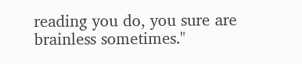reading you do, you sure are brainless sometimes."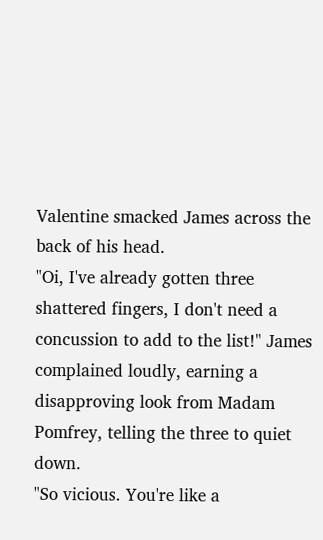Valentine smacked James across the back of his head.
"Oi, I've already gotten three shattered fingers, I don't need a concussion to add to the list!" James complained loudly, earning a disapproving look from Madam Pomfrey, telling the three to quiet down.
"So vicious. You're like a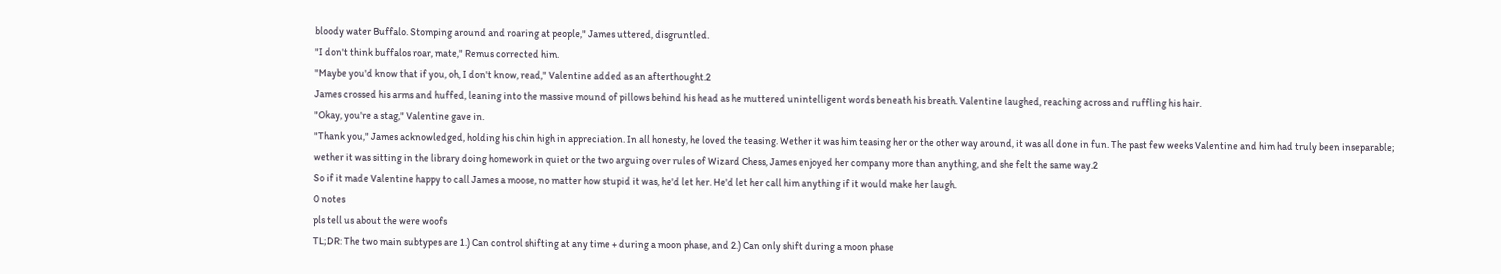bloody water Buffalo. Stomping around and roaring at people," James uttered, disgruntled.
"I don't think buffalos roar, mate," Remus corrected him.
"Maybe you'd know that if you, oh, I don't know, read," Valentine added as an afterthought.2
James crossed his arms and huffed, leaning into the massive mound of pillows behind his head as he muttered unintelligent words beneath his breath. Valentine laughed, reaching across and ruffling his hair.
"Okay, you're a stag," Valentine gave in.
"Thank you," James acknowledged, holding his chin high in appreciation. In all honesty, he loved the teasing. Wether it was him teasing her or the other way around, it was all done in fun. The past few weeks Valentine and him had truly been inseparable; wether it was sitting in the library doing homework in quiet or the two arguing over rules of Wizard Chess, James enjoyed her company more than anything, and she felt the same way.2
So if it made Valentine happy to call James a moose, no matter how stupid it was, he'd let her. He'd let her call him anything if it would make her laugh.
0 notes
pls tell us about the were woofs
TL;DR: The two main subtypes are 1.) Can control shifting at any time + during a moon phase, and 2.) Can only shift during a moon phase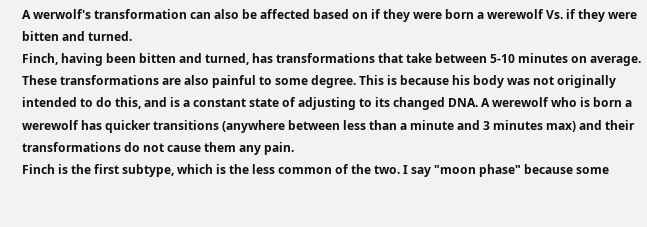A werwolf's transformation can also be affected based on if they were born a werewolf Vs. if they were bitten and turned.
Finch, having been bitten and turned, has transformations that take between 5-10 minutes on average. These transformations are also painful to some degree. This is because his body was not originally intended to do this, and is a constant state of adjusting to its changed DNA. A werewolf who is born a werewolf has quicker transitions (anywhere between less than a minute and 3 minutes max) and their transformations do not cause them any pain.
Finch is the first subtype, which is the less common of the two. I say "moon phase" because some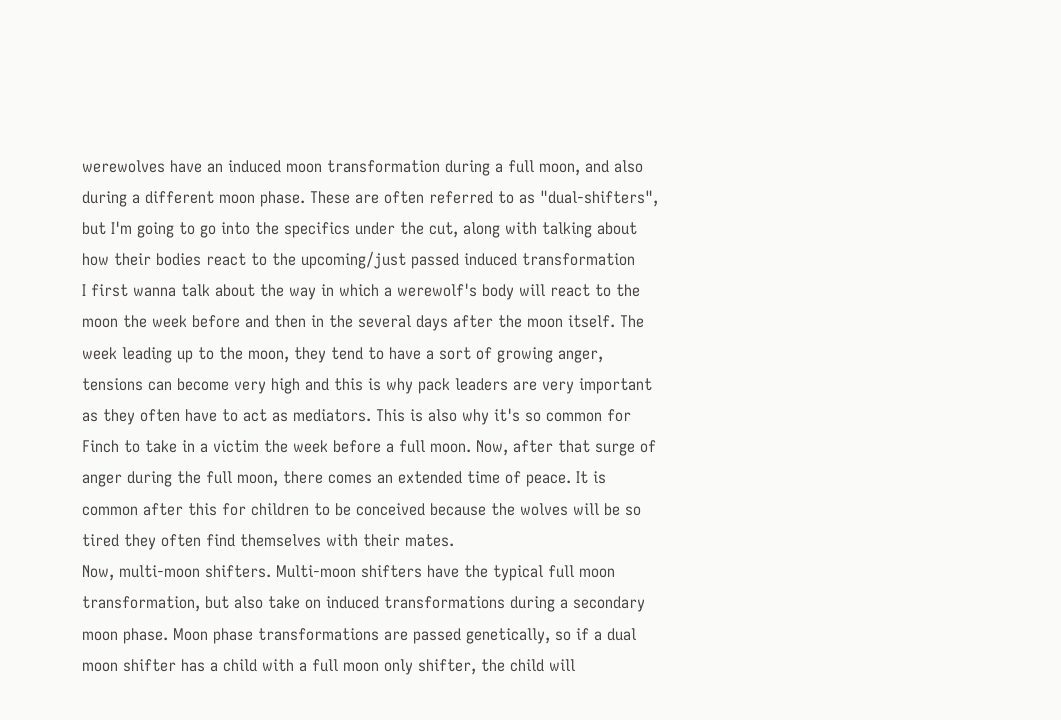werewolves have an induced moon transformation during a full moon, and also during a different moon phase. These are often referred to as "dual-shifters", but I'm going to go into the specifics under the cut, along with talking about how their bodies react to the upcoming/just passed induced transformation
I first wanna talk about the way in which a werewolf's body will react to the moon the week before and then in the several days after the moon itself. The week leading up to the moon, they tend to have a sort of growing anger, tensions can become very high and this is why pack leaders are very important as they often have to act as mediators. This is also why it's so common for Finch to take in a victim the week before a full moon. Now, after that surge of anger during the full moon, there comes an extended time of peace. It is common after this for children to be conceived because the wolves will be so tired they often find themselves with their mates.
Now, multi-moon shifters. Multi-moon shifters have the typical full moon transformation, but also take on induced transformations during a secondary moon phase. Moon phase transformations are passed genetically, so if a dual moon shifter has a child with a full moon only shifter, the child will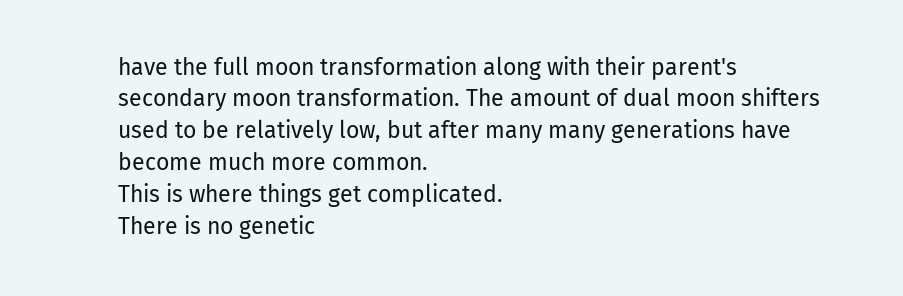have the full moon transformation along with their parent's secondary moon transformation. The amount of dual moon shifters used to be relatively low, but after many many generations have become much more common.
This is where things get complicated.
There is no genetic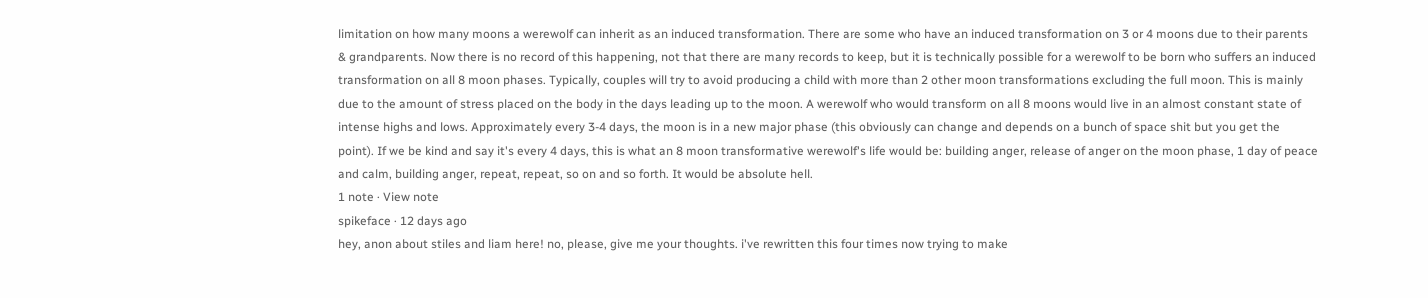limitation on how many moons a werewolf can inherit as an induced transformation. There are some who have an induced transformation on 3 or 4 moons due to their parents & grandparents. Now there is no record of this happening, not that there are many records to keep, but it is technically possible for a werewolf to be born who suffers an induced transformation on all 8 moon phases. Typically, couples will try to avoid producing a child with more than 2 other moon transformations excluding the full moon. This is mainly due to the amount of stress placed on the body in the days leading up to the moon. A werewolf who would transform on all 8 moons would live in an almost constant state of intense highs and lows. Approximately every 3-4 days, the moon is in a new major phase (this obviously can change and depends on a bunch of space shit but you get the point). If we be kind and say it's every 4 days, this is what an 8 moon transformative werewolf's life would be: building anger, release of anger on the moon phase, 1 day of peace and calm, building anger, repeat, repeat, so on and so forth. It would be absolute hell.
1 note · View note
spikeface · 12 days ago
hey, anon about stiles and liam here! no, please, give me your thoughts. i've rewritten this four times now trying to make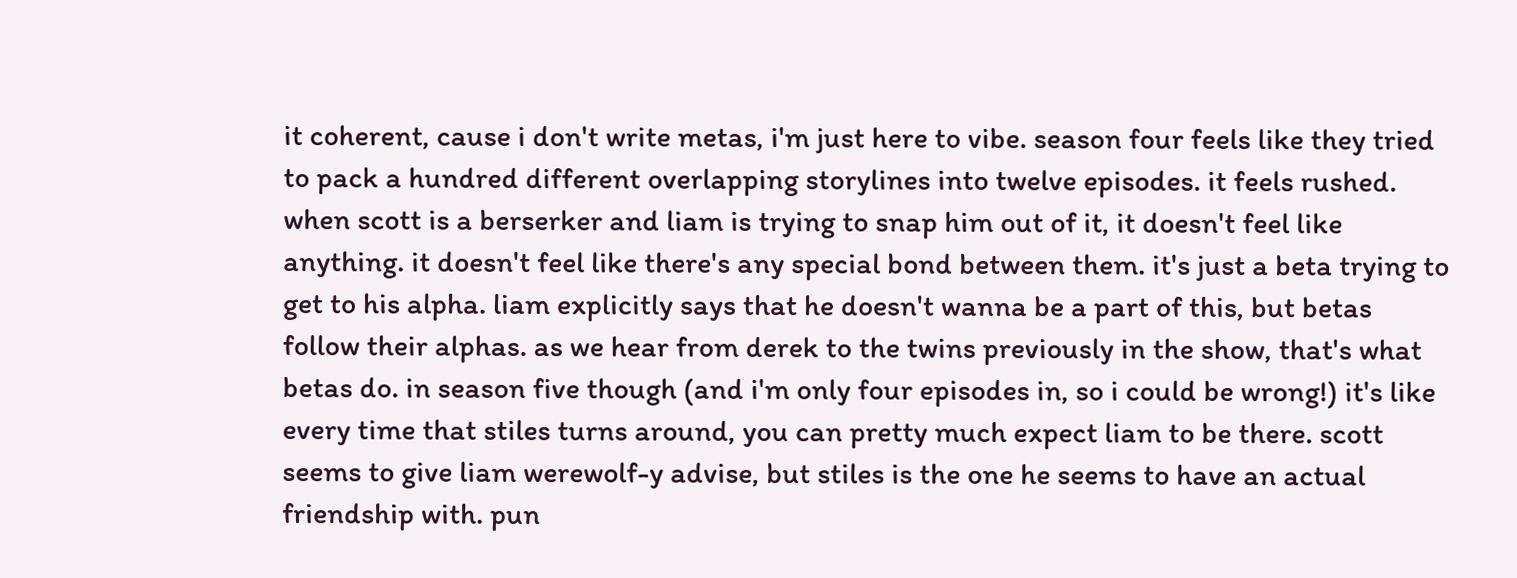it coherent, cause i don't write metas, i'm just here to vibe. season four feels like they tried to pack a hundred different overlapping storylines into twelve episodes. it feels rushed. when scott is a berserker and liam is trying to snap him out of it, it doesn't feel like anything. it doesn't feel like there's any special bond between them. it's just a beta trying to get to his alpha. liam explicitly says that he doesn't wanna be a part of this, but betas follow their alphas. as we hear from derek to the twins previously in the show, that's what betas do. in season five though (and i'm only four episodes in, so i could be wrong!) it's like every time that stiles turns around, you can pretty much expect liam to be there. scott seems to give liam werewolf-y advise, but stiles is the one he seems to have an actual friendship with. pun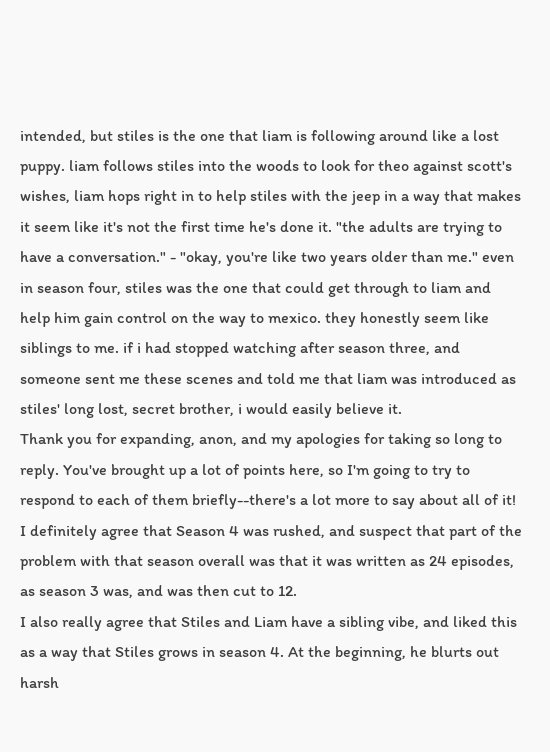intended, but stiles is the one that liam is following around like a lost puppy. liam follows stiles into the woods to look for theo against scott's wishes, liam hops right in to help stiles with the jeep in a way that makes it seem like it's not the first time he's done it. "the adults are trying to have a conversation." - "okay, you're like two years older than me." even in season four, stiles was the one that could get through to liam and help him gain control on the way to mexico. they honestly seem like siblings to me. if i had stopped watching after season three, and someone sent me these scenes and told me that liam was introduced as stiles' long lost, secret brother, i would easily believe it.
Thank you for expanding, anon, and my apologies for taking so long to reply. You've brought up a lot of points here, so I'm going to try to respond to each of them briefly--there's a lot more to say about all of it!
I definitely agree that Season 4 was rushed, and suspect that part of the problem with that season overall was that it was written as 24 episodes, as season 3 was, and was then cut to 12.
I also really agree that Stiles and Liam have a sibling vibe, and liked this as a way that Stiles grows in season 4. At the beginning, he blurts out harsh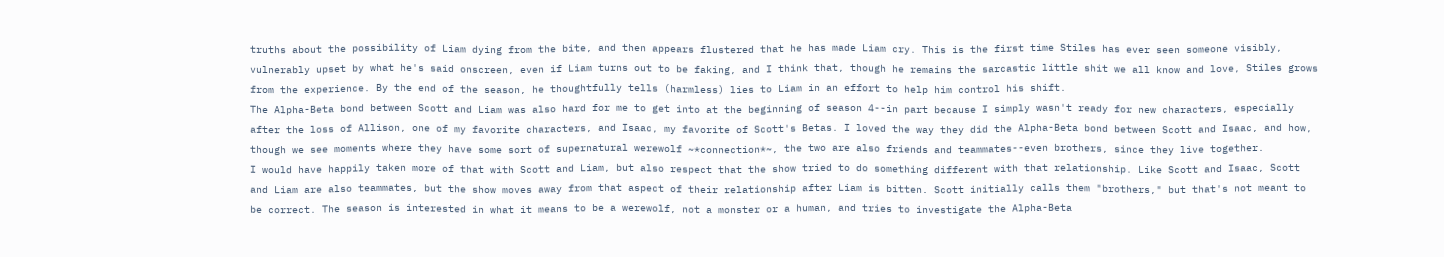truths about the possibility of Liam dying from the bite, and then appears flustered that he has made Liam cry. This is the first time Stiles has ever seen someone visibly, vulnerably upset by what he's said onscreen, even if Liam turns out to be faking, and I think that, though he remains the sarcastic little shit we all know and love, Stiles grows from the experience. By the end of the season, he thoughtfully tells (harmless) lies to Liam in an effort to help him control his shift.
The Alpha-Beta bond between Scott and Liam was also hard for me to get into at the beginning of season 4--in part because I simply wasn't ready for new characters, especially after the loss of Allison, one of my favorite characters, and Isaac, my favorite of Scott's Betas. I loved the way they did the Alpha-Beta bond between Scott and Isaac, and how, though we see moments where they have some sort of supernatural werewolf ~*connection*~, the two are also friends and teammates--even brothers, since they live together.
I would have happily taken more of that with Scott and Liam, but also respect that the show tried to do something different with that relationship. Like Scott and Isaac, Scott and Liam are also teammates, but the show moves away from that aspect of their relationship after Liam is bitten. Scott initially calls them "brothers," but that's not meant to be correct. The season is interested in what it means to be a werewolf, not a monster or a human, and tries to investigate the Alpha-Beta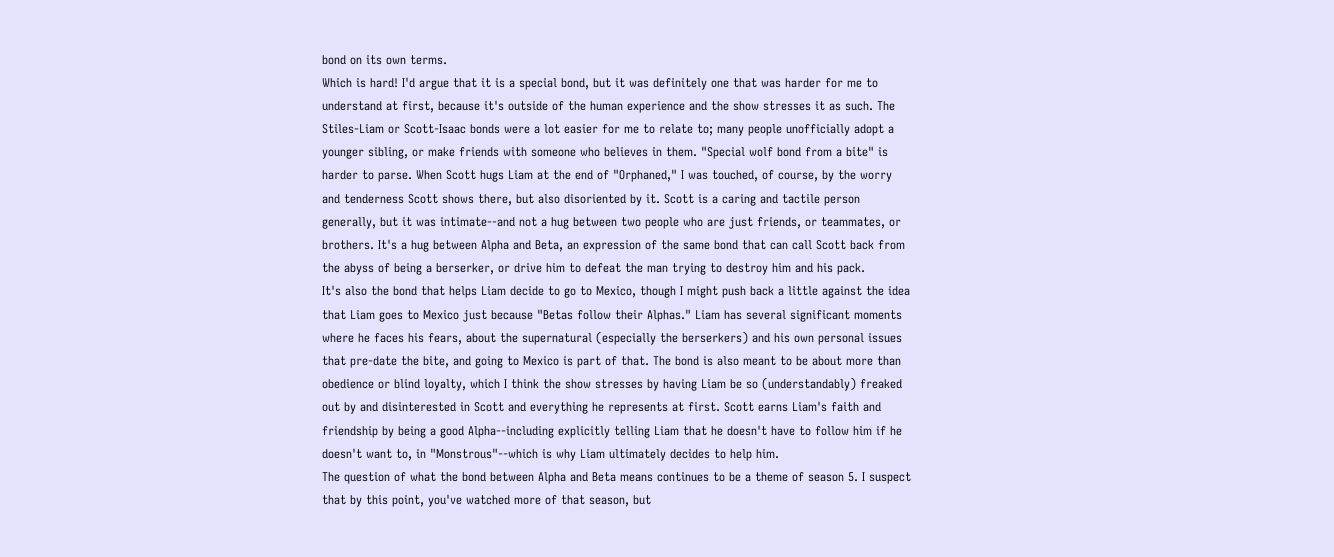bond on its own terms.
Which is hard! I'd argue that it is a special bond, but it was definitely one that was harder for me to understand at first, because it's outside of the human experience and the show stresses it as such. The Stiles-Liam or Scott-Isaac bonds were a lot easier for me to relate to; many people unofficially adopt a younger sibling, or make friends with someone who believes in them. "Special wolf bond from a bite" is harder to parse. When Scott hugs Liam at the end of "Orphaned," I was touched, of course, by the worry and tenderness Scott shows there, but also disoriented by it. Scott is a caring and tactile person generally, but it was intimate--and not a hug between two people who are just friends, or teammates, or brothers. It's a hug between Alpha and Beta, an expression of the same bond that can call Scott back from the abyss of being a berserker, or drive him to defeat the man trying to destroy him and his pack.
It's also the bond that helps Liam decide to go to Mexico, though I might push back a little against the idea that Liam goes to Mexico just because "Betas follow their Alphas." Liam has several significant moments where he faces his fears, about the supernatural (especially the berserkers) and his own personal issues that pre-date the bite, and going to Mexico is part of that. The bond is also meant to be about more than obedience or blind loyalty, which I think the show stresses by having Liam be so (understandably) freaked out by and disinterested in Scott and everything he represents at first. Scott earns Liam's faith and friendship by being a good Alpha--including explicitly telling Liam that he doesn't have to follow him if he doesn't want to, in "Monstrous"--which is why Liam ultimately decides to help him.
The question of what the bond between Alpha and Beta means continues to be a theme of season 5. I suspect that by this point, you've watched more of that season, but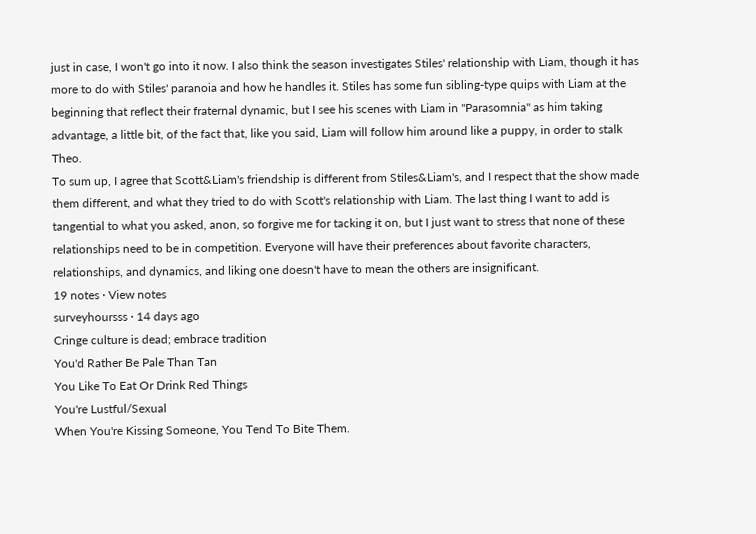just in case, I won't go into it now. I also think the season investigates Stiles' relationship with Liam, though it has more to do with Stiles' paranoia and how he handles it. Stiles has some fun sibling-type quips with Liam at the beginning that reflect their fraternal dynamic, but I see his scenes with Liam in "Parasomnia" as him taking advantage, a little bit, of the fact that, like you said, Liam will follow him around like a puppy, in order to stalk Theo.
To sum up, I agree that Scott&Liam's friendship is different from Stiles&Liam's, and I respect that the show made them different, and what they tried to do with Scott's relationship with Liam. The last thing I want to add is tangential to what you asked, anon, so forgive me for tacking it on, but I just want to stress that none of these relationships need to be in competition. Everyone will have their preferences about favorite characters, relationships, and dynamics, and liking one doesn't have to mean the others are insignificant.
19 notes · View notes
surveyhoursss · 14 days ago
Cringe culture is dead; embrace tradition
You'd Rather Be Pale Than Tan
You Like To Eat Or Drink Red Things
You're Lustful/Sexual
When You're Kissing Someone, You Tend To Bite Them.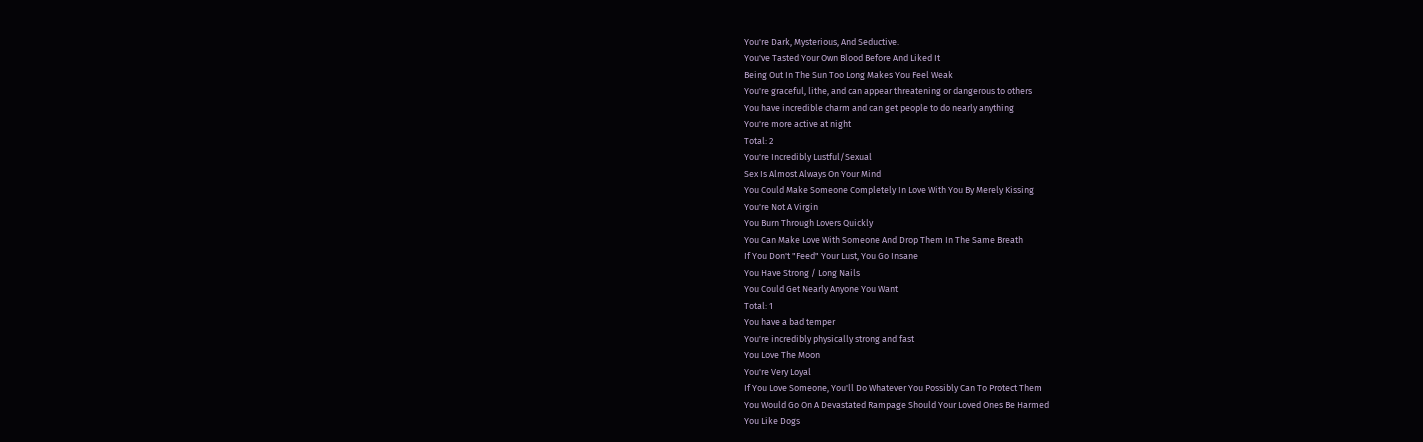You're Dark, Mysterious, And Seductive.
You've Tasted Your Own Blood Before And Liked It
Being Out In The Sun Too Long Makes You Feel Weak
You're graceful, lithe, and can appear threatening or dangerous to others
You have incredible charm and can get people to do nearly anything
You're more active at night
Total: 2
You're Incredibly Lustful/Sexual
Sex Is Almost Always On Your Mind
You Could Make Someone Completely In Love With You By Merely Kissing
You're Not A Virgin
You Burn Through Lovers Quickly
You Can Make Love With Someone And Drop Them In The Same Breath
If You Don't "Feed" Your Lust, You Go Insane
You Have Strong / Long Nails
You Could Get Nearly Anyone You Want
Total: 1
You have a bad temper
You're incredibly physically strong and fast
You Love The Moon
You're Very Loyal
If You Love Someone, You'll Do Whatever You Possibly Can To Protect Them
You Would Go On A Devastated Rampage Should Your Loved Ones Be Harmed
You Like Dogs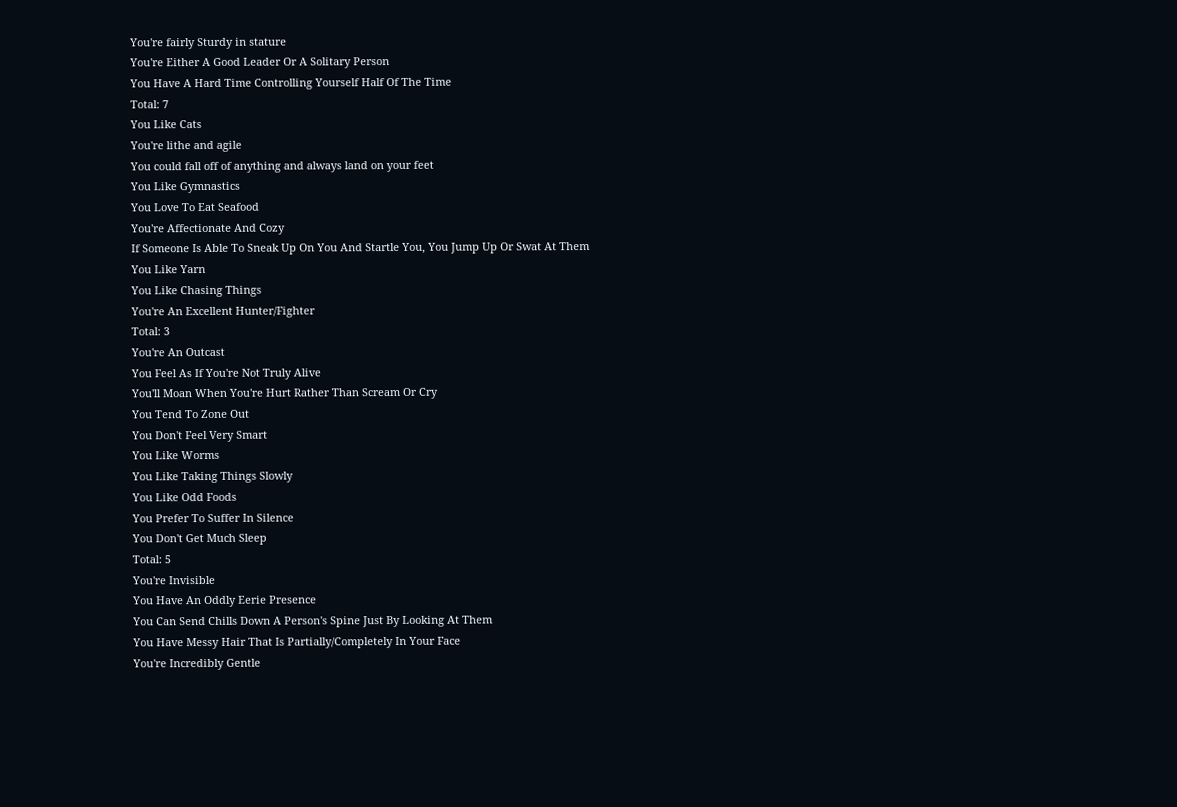You're fairly Sturdy in stature
You're Either A Good Leader Or A Solitary Person
You Have A Hard Time Controlling Yourself Half Of The Time
Total: 7
You Like Cats
You're lithe and agile
You could fall off of anything and always land on your feet
You Like Gymnastics
You Love To Eat Seafood
You're Affectionate And Cozy
If Someone Is Able To Sneak Up On You And Startle You, You Jump Up Or Swat At Them
You Like Yarn
You Like Chasing Things
You're An Excellent Hunter/Fighter
Total: 3
You're An Outcast
You Feel As If You're Not Truly Alive
You'll Moan When You're Hurt Rather Than Scream Or Cry
You Tend To Zone Out
You Don't Feel Very Smart
You Like Worms
You Like Taking Things Slowly
You Like Odd Foods
You Prefer To Suffer In Silence
You Don't Get Much Sleep
Total: 5
You're Invisible
You Have An Oddly Eerie Presence
You Can Send Chills Down A Person's Spine Just By Looking At Them
You Have Messy Hair That Is Partially/Completely In Your Face
You're Incredibly Gentle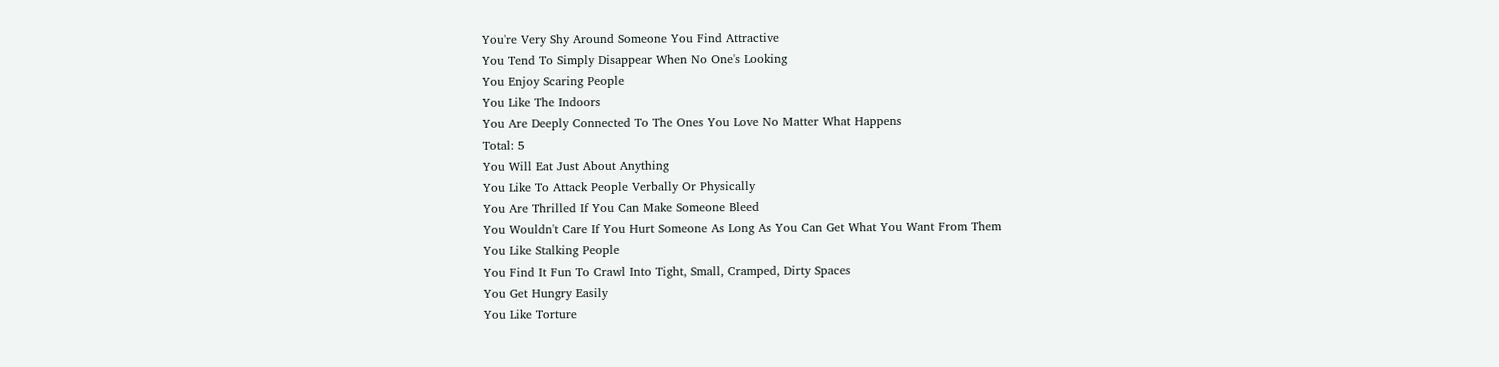You're Very Shy Around Someone You Find Attractive
You Tend To Simply Disappear When No One's Looking
You Enjoy Scaring People
You Like The Indoors
You Are Deeply Connected To The Ones You Love No Matter What Happens
Total: 5
You Will Eat Just About Anything
You Like To Attack People Verbally Or Physically
You Are Thrilled If You Can Make Someone Bleed
You Wouldn't Care If You Hurt Someone As Long As You Can Get What You Want From Them
You Like Stalking People
You Find It Fun To Crawl Into Tight, Small, Cramped, Dirty Spaces
You Get Hungry Easily
You Like Torture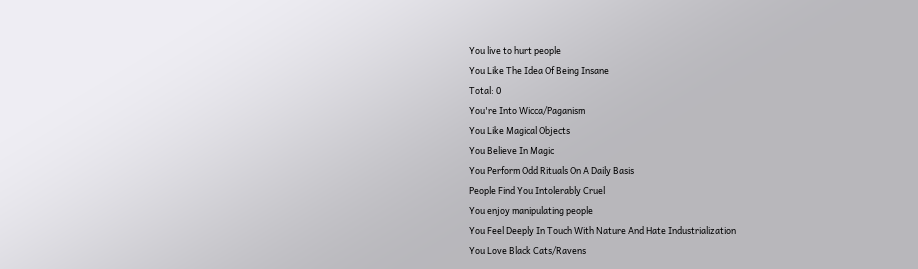You live to hurt people
You Like The Idea Of Being Insane
Total: 0
You're Into Wicca/Paganism
You Like Magical Objects
You Believe In Magic
You Perform Odd Rituals On A Daily Basis
People Find You Intolerably Cruel
You enjoy manipulating people
You Feel Deeply In Touch With Nature And Hate Industrialization
You Love Black Cats/Ravens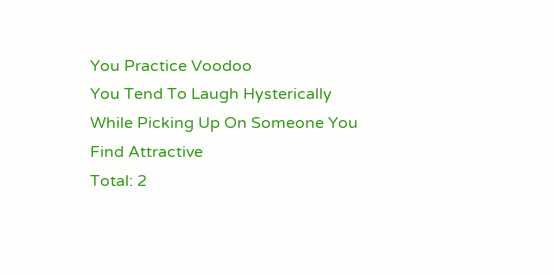You Practice Voodoo
You Tend To Laugh Hysterically While Picking Up On Someone You Find Attractive
Total: 2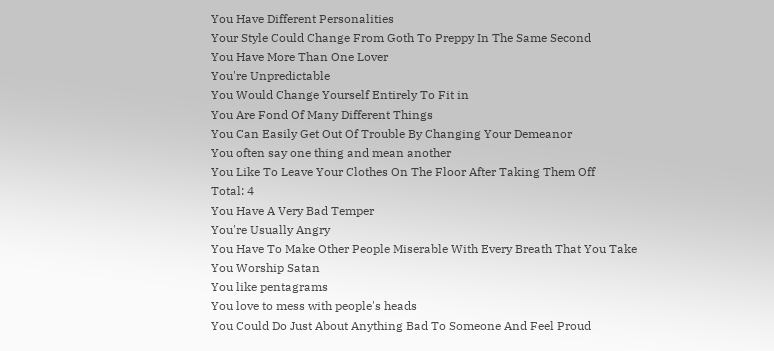You Have Different Personalities
Your Style Could Change From Goth To Preppy In The Same Second
You Have More Than One Lover
You're Unpredictable
You Would Change Yourself Entirely To Fit in
You Are Fond Of Many Different Things
You Can Easily Get Out Of Trouble By Changing Your Demeanor
You often say one thing and mean another
You Like To Leave Your Clothes On The Floor After Taking Them Off
Total: 4
You Have A Very Bad Temper
You're Usually Angry
You Have To Make Other People Miserable With Every Breath That You Take
You Worship Satan
You like pentagrams
You love to mess with people's heads
You Could Do Just About Anything Bad To Someone And Feel Proud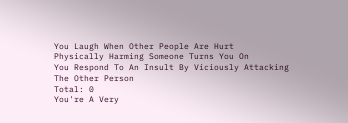You Laugh When Other People Are Hurt
Physically Harming Someone Turns You On
You Respond To An Insult By Viciously Attacking The Other Person
Total: 0
You're A Very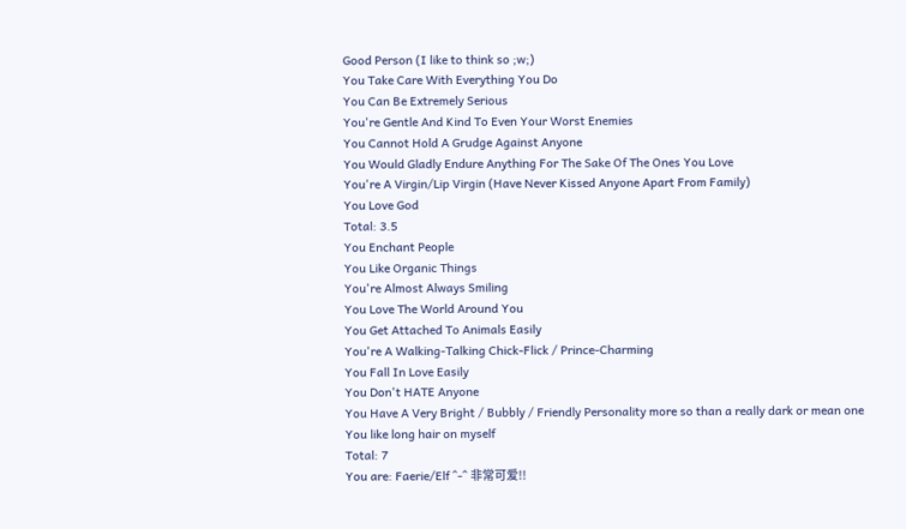Good Person (I like to think so ;w;)
You Take Care With Everything You Do
You Can Be Extremely Serious
You're Gentle And Kind To Even Your Worst Enemies
You Cannot Hold A Grudge Against Anyone
You Would Gladly Endure Anything For The Sake Of The Ones You Love
You're A Virgin/Lip Virgin (Have Never Kissed Anyone Apart From Family)
You Love God
Total: 3.5
You Enchant People
You Like Organic Things
You're Almost Always Smiling
You Love The World Around You
You Get Attached To Animals Easily
You're A Walking-Talking Chick-Flick / Prince-Charming
You Fall In Love Easily
You Don't HATE Anyone
You Have A Very Bright / Bubbly / Friendly Personality more so than a really dark or mean one
You like long hair on myself
Total: 7
You are: Faerie/Elf ^-^ 非常可爱!!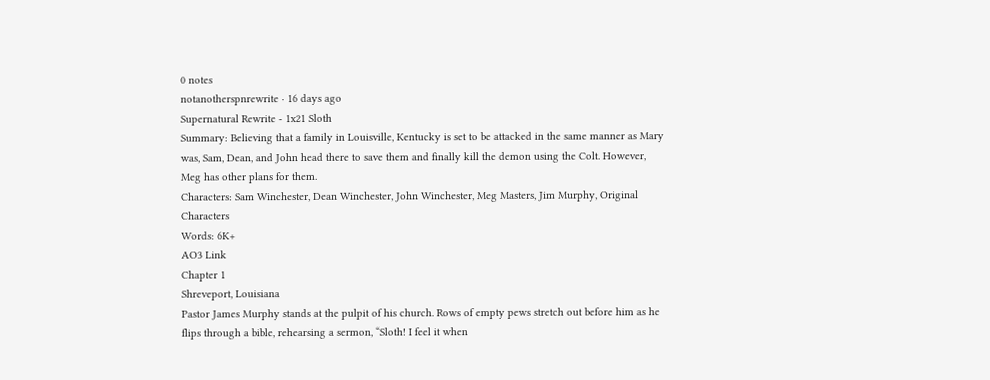0 notes
notanotherspnrewrite · 16 days ago
Supernatural Rewrite - 1x21 Sloth
Summary: Believing that a family in Louisville, Kentucky is set to be attacked in the same manner as Mary was, Sam, Dean, and John head there to save them and finally kill the demon using the Colt. However, Meg has other plans for them.
Characters: Sam Winchester, Dean Winchester, John Winchester, Meg Masters, Jim Murphy, Original Characters
Words: 6K+
AO3 Link
Chapter 1
Shreveport, Louisiana
Pastor James Murphy stands at the pulpit of his church. Rows of empty pews stretch out before him as he flips through a bible, rehearsing a sermon, “Sloth! I feel it when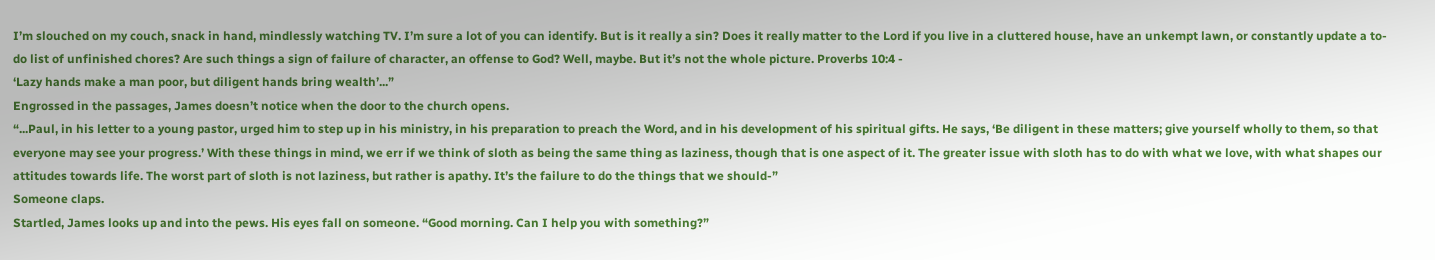I’m slouched on my couch, snack in hand, mindlessly watching TV. I’m sure a lot of you can identify. But is it really a sin? Does it really matter to the Lord if you live in a cluttered house, have an unkempt lawn, or constantly update a to-do list of unfinished chores? Are such things a sign of failure of character, an offense to God? Well, maybe. But it’s not the whole picture. Proverbs 10:4 -
‘Lazy hands make a man poor, but diligent hands bring wealth’...”
Engrossed in the passages, James doesn’t notice when the door to the church opens.
“...Paul, in his letter to a young pastor, urged him to step up in his ministry, in his preparation to preach the Word, and in his development of his spiritual gifts. He says, ‘Be diligent in these matters; give yourself wholly to them, so that everyone may see your progress.’ With these things in mind, we err if we think of sloth as being the same thing as laziness, though that is one aspect of it. The greater issue with sloth has to do with what we love, with what shapes our attitudes towards life. The worst part of sloth is not laziness, but rather is apathy. It’s the failure to do the things that we should-”
Someone claps.
Startled, James looks up and into the pews. His eyes fall on someone. “Good morning. Can I help you with something?”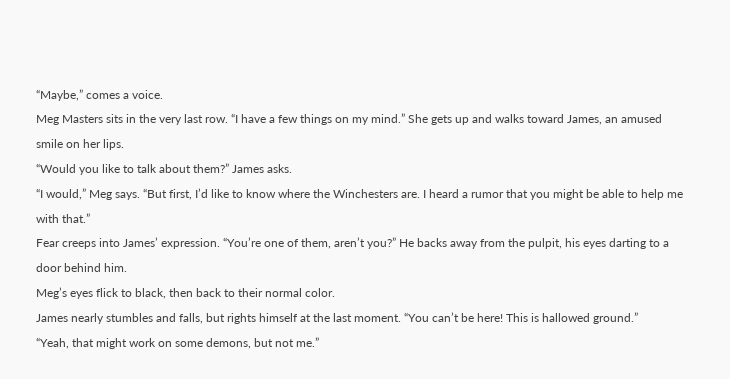“Maybe,” comes a voice.
Meg Masters sits in the very last row. “I have a few things on my mind.” She gets up and walks toward James, an amused smile on her lips.
“Would you like to talk about them?” James asks.
“I would,” Meg says. “But first, I’d like to know where the Winchesters are. I heard a rumor that you might be able to help me with that.”
Fear creeps into James’ expression. “You’re one of them, aren’t you?” He backs away from the pulpit, his eyes darting to a door behind him.
Meg’s eyes flick to black, then back to their normal color.
James nearly stumbles and falls, but rights himself at the last moment. “You can’t be here! This is hallowed ground.”
“Yeah, that might work on some demons, but not me.”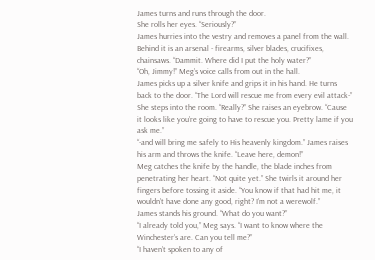James turns and runs through the door.
She rolls her eyes. “Seriously?”
James hurries into the vestry and removes a panel from the wall. Behind it is an arsenal - firearms, silver blades, crucifixes, chainsaws. “Dammit. Where did I put the holy water?”
“Oh, Jimmy!” Meg’s voice calls from out in the hall.
James picks up a silver knife and grips it in his hand. He turns back to the door. “The Lord will rescue me from every evil attack-”
She steps into the room. “Really?” She raises an eyebrow. “Cause it looks like you’re going to have to rescue you. Pretty lame if you ask me.”
“-and will bring me safely to His heavenly kingdom.” James raises his arm and throws the knife. “Leave here, demon!”
Meg catches the knife by the handle, the blade inches from penetrating her heart. “Not quite yet.” She twirls it around her fingers before tossing it aside. “You know if that had hit me, it wouldn’t have done any good, right? I’m not a werewolf.”
James stands his ground. “What do you want?”
“I already told you,” Meg says. “I want to know where the Winchester’s are. Can you tell me?”
“I haven’t spoken to any of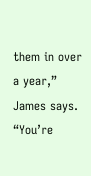them in over a year,” James says. “You’re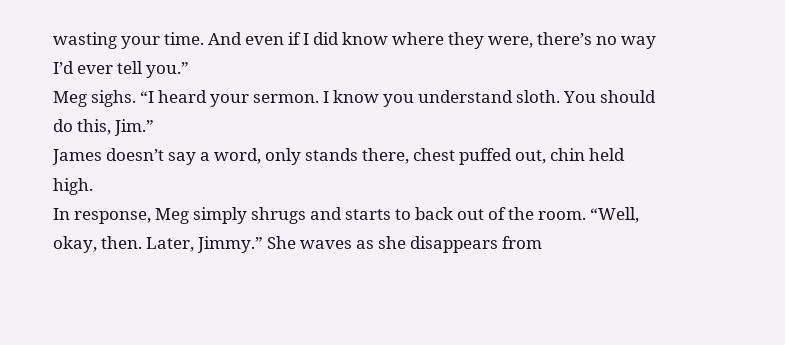wasting your time. And even if I did know where they were, there’s no way I’d ever tell you.”
Meg sighs. “I heard your sermon. I know you understand sloth. You should do this, Jim.”
James doesn’t say a word, only stands there, chest puffed out, chin held high.
In response, Meg simply shrugs and starts to back out of the room. “Well, okay, then. Later, Jimmy.” She waves as she disappears from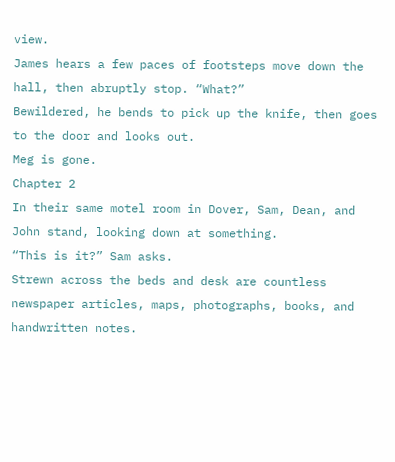view.
James hears a few paces of footsteps move down the hall, then abruptly stop. “What?”
Bewildered, he bends to pick up the knife, then goes to the door and looks out.
Meg is gone.
Chapter 2
In their same motel room in Dover, Sam, Dean, and John stand, looking down at something.
“This is it?” Sam asks.
Strewn across the beds and desk are countless newspaper articles, maps, photographs, books, and handwritten notes.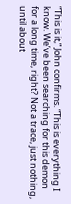“This is it,” John confirms. “This is everything I know. We’ve been searching for this demon for a long time, right? Not a trace, just nothing, until about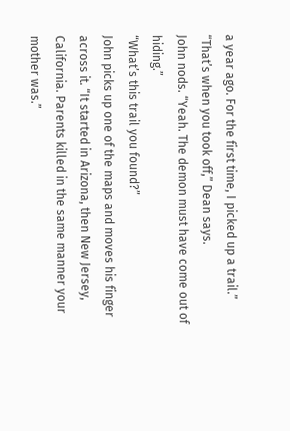a year ago. For the first time, I picked up a trail.”
“That’s when you took off,” Dean says.
John nods. “Yeah. The demon must have come out of hiding.”
“What’s this trail you found?”
John picks up one of the maps and moves his finger across it. “It started in Arizona, then New Jersey, California. Parents killed in the same manner your mother was.”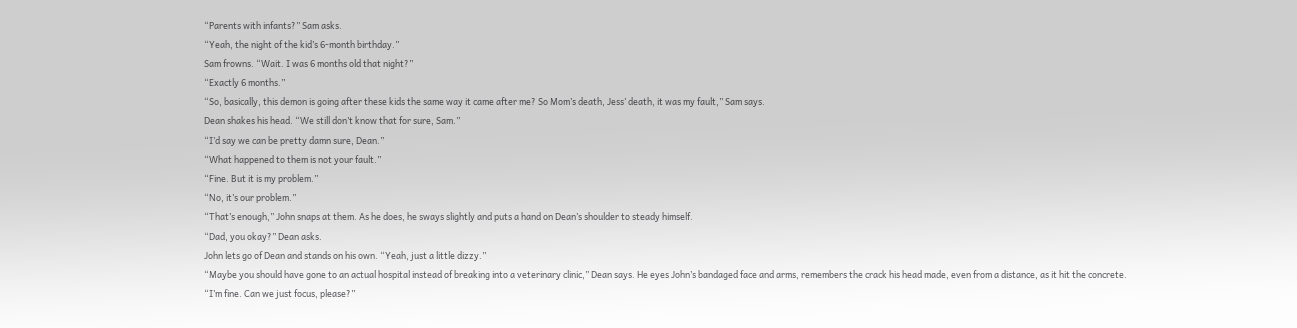“Parents with infants?” Sam asks.
“Yeah, the night of the kid’s 6-month birthday.”
Sam frowns. “Wait. I was 6 months old that night?”
“Exactly 6 months.”
“So, basically, this demon is going after these kids the same way it came after me? So Mom’s death, Jess’ death, it was my fault,” Sam says.
Dean shakes his head. “We still don’t know that for sure, Sam.”
“I’d say we can be pretty damn sure, Dean.”
“What happened to them is not your fault.”
“Fine. But it is my problem.”
“No, it’s our problem.”
“That’s enough,” John snaps at them. As he does, he sways slightly and puts a hand on Dean’s shoulder to steady himself.
“Dad, you okay?” Dean asks.
John lets go of Dean and stands on his own. “Yeah, just a little dizzy.”
“Maybe you should have gone to an actual hospital instead of breaking into a veterinary clinic,” Dean says. He eyes John’s bandaged face and arms, remembers the crack his head made, even from a distance, as it hit the concrete.
“I’m fine. Can we just focus, please?”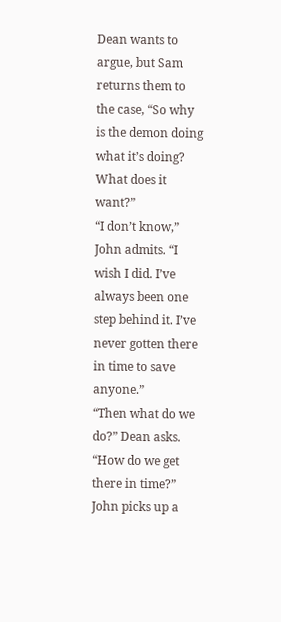Dean wants to argue, but Sam returns them to the case, “So why is the demon doing what it’s doing? What does it want?”
“I don’t know,” John admits. “I wish I did. I’ve always been one step behind it. I’ve never gotten there in time to save anyone.”
“Then what do we do?” Dean asks. “How do we get there in time?”
John picks up a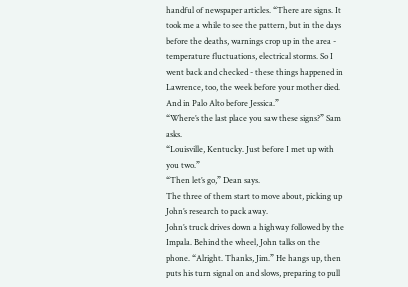handful of newspaper articles. “There are signs. It took me a while to see the pattern, but in the days before the deaths, warnings crop up in the area - temperature fluctuations, electrical storms. So I went back and checked - these things happened in Lawrence, too, the week before your mother died. And in Palo Alto before Jessica.”
“Where’s the last place you saw these signs?” Sam asks.
“Louisville, Kentucky. Just before I met up with you two.”
“Then let’s go,” Dean says.
The three of them start to move about, picking up John’s research to pack away.
John’s truck drives down a highway followed by the Impala. Behind the wheel, John talks on the phone. “Alright. Thanks, Jim.” He hangs up, then puts his turn signal on and slows, preparing to pull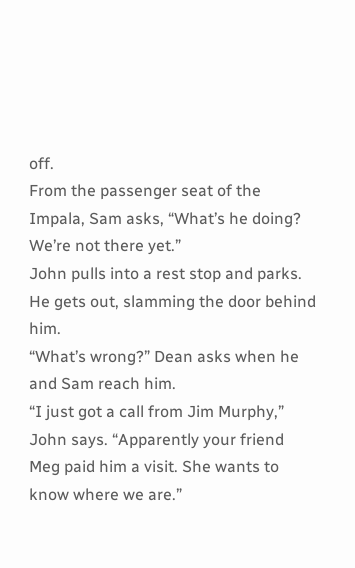off.
From the passenger seat of the Impala, Sam asks, “What’s he doing? We’re not there yet.”
John pulls into a rest stop and parks. He gets out, slamming the door behind him.
“What’s wrong?” Dean asks when he and Sam reach him.
“I just got a call from Jim Murphy,” John says. “Apparently your friend Meg paid him a visit. She wants to know where we are.”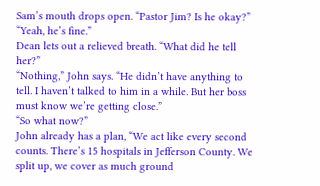Sam’s mouth drops open. “Pastor Jim? Is he okay?”
“Yeah, he’s fine.”
Dean lets out a relieved breath. “What did he tell her?”
“Nothing,” John says. “He didn’t have anything to tell. I haven’t talked to him in a while. But her boss must know we’re getting close.”
“So what now?”
John already has a plan, “We act like every second counts. There’s 15 hospitals in Jefferson County. We split up, we cover as much ground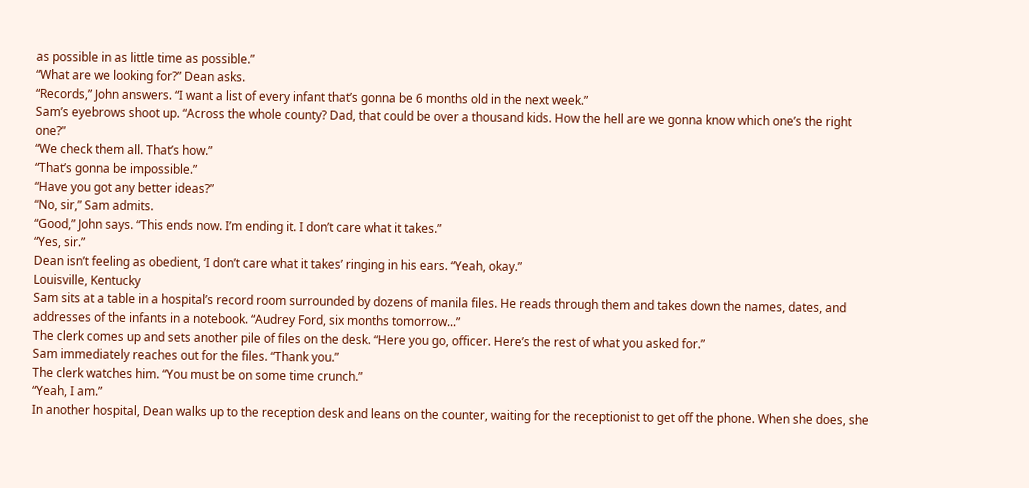as possible in as little time as possible.”
“What are we looking for?” Dean asks.
“Records,” John answers. “I want a list of every infant that’s gonna be 6 months old in the next week.”
Sam’s eyebrows shoot up. “Across the whole county? Dad, that could be over a thousand kids. How the hell are we gonna know which one’s the right one?”
“We check them all. That’s how.”
“That’s gonna be impossible.”
“Have you got any better ideas?”
“No, sir,” Sam admits.
“Good,” John says. “This ends now. I’m ending it. I don’t care what it takes.”
“Yes, sir.”
Dean isn’t feeling as obedient, ‘I don’t care what it takes’ ringing in his ears. “Yeah, okay.”
Louisville, Kentucky
Sam sits at a table in a hospital’s record room surrounded by dozens of manila files. He reads through them and takes down the names, dates, and addresses of the infants in a notebook. “Audrey Ford, six months tomorrow...”
The clerk comes up and sets another pile of files on the desk. “Here you go, officer. Here’s the rest of what you asked for.”
Sam immediately reaches out for the files. “Thank you.”
The clerk watches him. “You must be on some time crunch.”
“Yeah, I am.”
In another hospital, Dean walks up to the reception desk and leans on the counter, waiting for the receptionist to get off the phone. When she does, she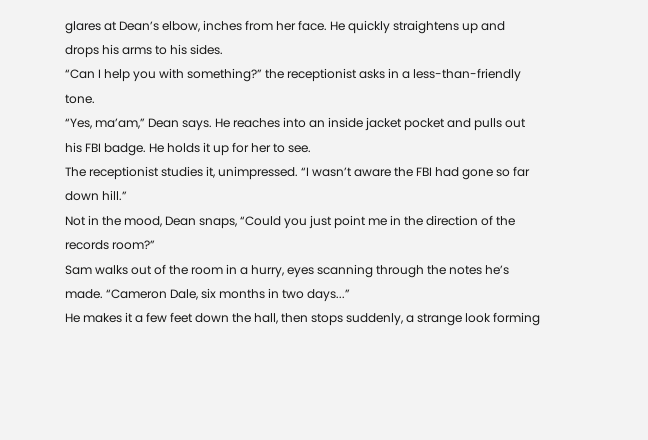glares at Dean’s elbow, inches from her face. He quickly straightens up and drops his arms to his sides.
“Can I help you with something?” the receptionist asks in a less-than-friendly tone.
“Yes, ma’am,” Dean says. He reaches into an inside jacket pocket and pulls out his FBI badge. He holds it up for her to see.
The receptionist studies it, unimpressed. “I wasn’t aware the FBI had gone so far down hill.”
Not in the mood, Dean snaps, “Could you just point me in the direction of the records room?”
Sam walks out of the room in a hurry, eyes scanning through the notes he’s made. “Cameron Dale, six months in two days...”
He makes it a few feet down the hall, then stops suddenly, a strange look forming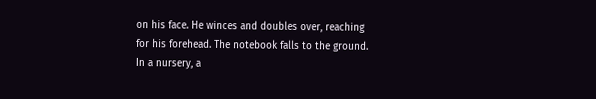on his face. He winces and doubles over, reaching for his forehead. The notebook falls to the ground.
In a nursery, a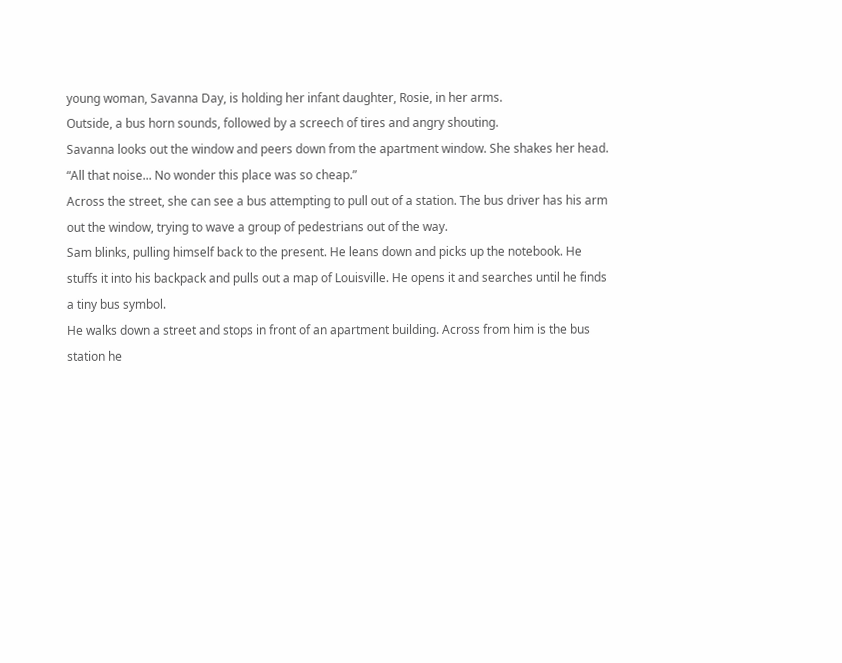young woman, Savanna Day, is holding her infant daughter, Rosie, in her arms.
Outside, a bus horn sounds, followed by a screech of tires and angry shouting.
Savanna looks out the window and peers down from the apartment window. She shakes her head. “All that noise... No wonder this place was so cheap.”
Across the street, she can see a bus attempting to pull out of a station. The bus driver has his arm out the window, trying to wave a group of pedestrians out of the way.
Sam blinks, pulling himself back to the present. He leans down and picks up the notebook. He stuffs it into his backpack and pulls out a map of Louisville. He opens it and searches until he finds a tiny bus symbol.
He walks down a street and stops in front of an apartment building. Across from him is the bus station he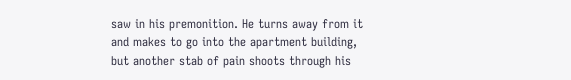saw in his premonition. He turns away from it and makes to go into the apartment building, but another stab of pain shoots through his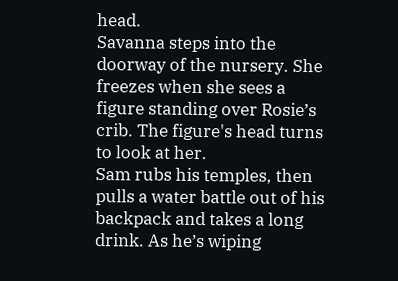head.
Savanna steps into the doorway of the nursery. She freezes when she sees a figure standing over Rosie’s crib. The figure's head turns to look at her.
Sam rubs his temples, then pulls a water battle out of his backpack and takes a long drink. As he’s wiping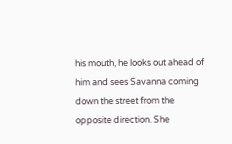his mouth, he looks out ahead of him and sees Savanna coming down the street from the opposite direction. She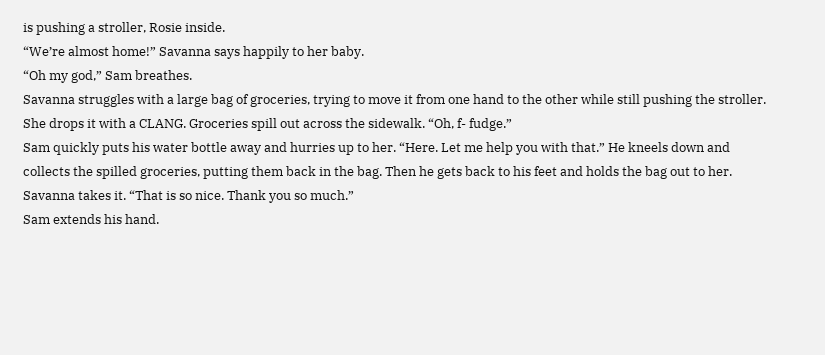is pushing a stroller, Rosie inside.
“We’re almost home!” Savanna says happily to her baby.
“Oh my god,” Sam breathes.
Savanna struggles with a large bag of groceries, trying to move it from one hand to the other while still pushing the stroller. She drops it with a CLANG. Groceries spill out across the sidewalk. “Oh, f- fudge.”
Sam quickly puts his water bottle away and hurries up to her. “Here. Let me help you with that.” He kneels down and collects the spilled groceries, putting them back in the bag. Then he gets back to his feet and holds the bag out to her.
Savanna takes it. “That is so nice. Thank you so much.”
Sam extends his hand.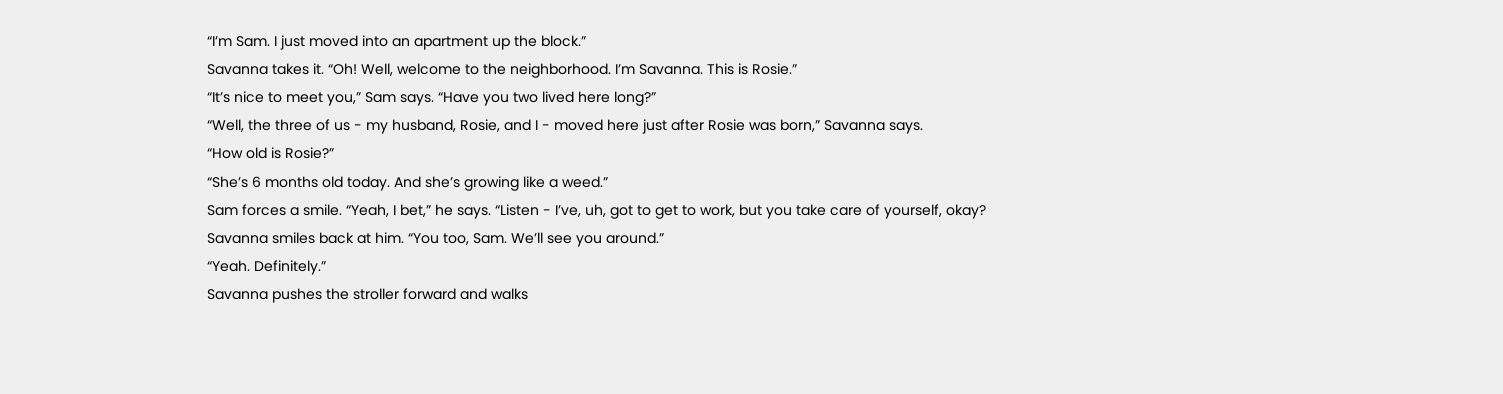“I’m Sam. I just moved into an apartment up the block.”
Savanna takes it. “Oh! Well, welcome to the neighborhood. I’m Savanna. This is Rosie.”
“It’s nice to meet you,” Sam says. “Have you two lived here long?”
“Well, the three of us - my husband, Rosie, and I - moved here just after Rosie was born,” Savanna says.
“How old is Rosie?”
“She’s 6 months old today. And she’s growing like a weed.”
Sam forces a smile. “Yeah, I bet,” he says. “Listen - I’ve, uh, got to get to work, but you take care of yourself, okay?
Savanna smiles back at him. “You too, Sam. We’ll see you around.”
“Yeah. Definitely.”
Savanna pushes the stroller forward and walks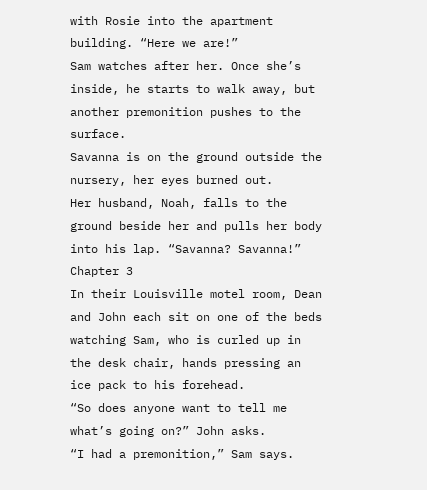with Rosie into the apartment building. “Here we are!”
Sam watches after her. Once she’s inside, he starts to walk away, but another premonition pushes to the surface.
Savanna is on the ground outside the nursery, her eyes burned out.
Her husband, Noah, falls to the ground beside her and pulls her body into his lap. “Savanna? Savanna!”
Chapter 3
In their Louisville motel room, Dean and John each sit on one of the beds watching Sam, who is curled up in the desk chair, hands pressing an ice pack to his forehead.
“So does anyone want to tell me what’s going on?” John asks.
“I had a premonition,” Sam says.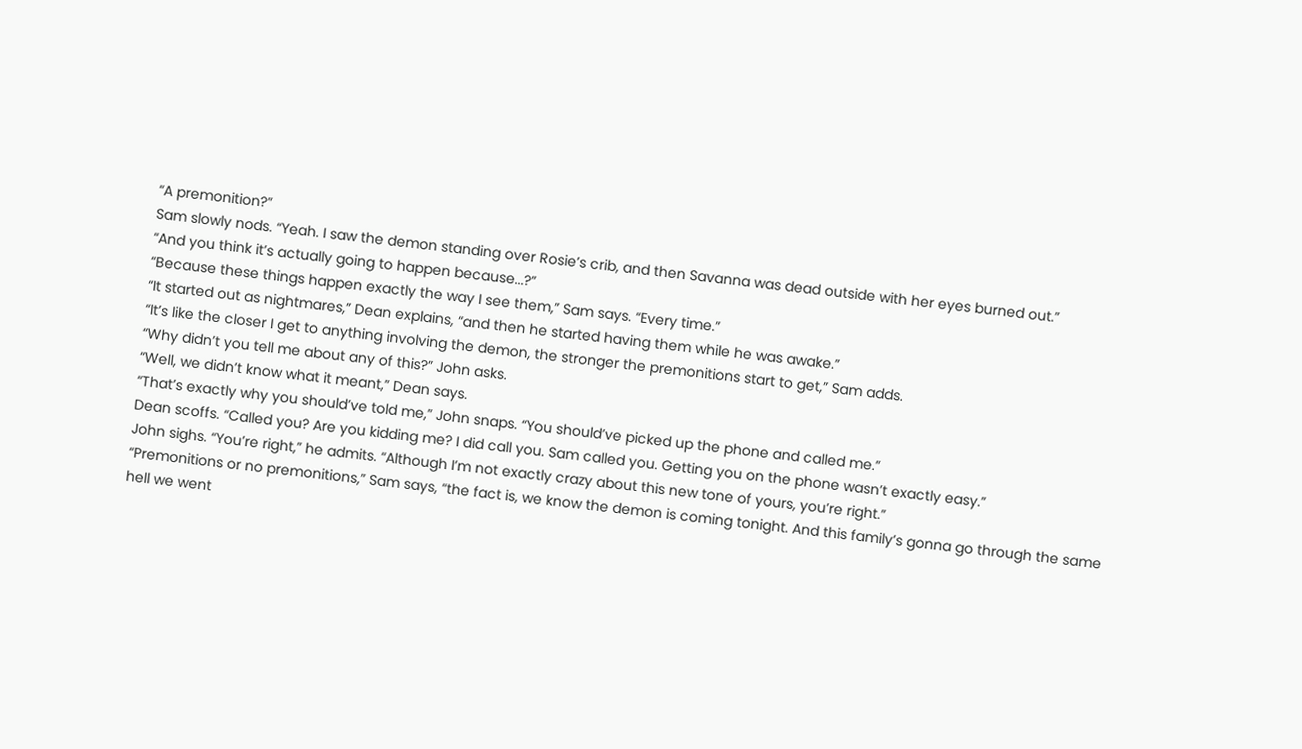“A premonition?”
Sam slowly nods. “Yeah. I saw the demon standing over Rosie’s crib, and then Savanna was dead outside with her eyes burned out.”
“And you think it’s actually going to happen because...?”
“Because these things happen exactly the way I see them,” Sam says. “Every time.”
“It started out as nightmares,” Dean explains, “and then he started having them while he was awake.”
“It’s like the closer I get to anything involving the demon, the stronger the premonitions start to get,” Sam adds.
“Why didn’t you tell me about any of this?” John asks.
“Well, we didn’t know what it meant,” Dean says.
“That’s exactly why you should’ve told me,” John snaps. “You should’ve picked up the phone and called me.”
Dean scoffs. “Called you? Are you kidding me? I did call you. Sam called you. Getting you on the phone wasn’t exactly easy.”
John sighs. “You’re right,” he admits. “Although I’m not exactly crazy about this new tone of yours, you’re right.”
“Premonitions or no premonitions,” Sam says, “the fact is, we know the demon is coming tonight. And this family’s gonna go through the same hell we went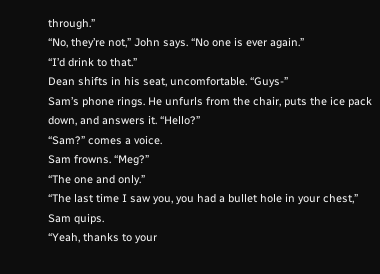through.”
“No, they’re not,” John says. “No one is ever again.”
“I’d drink to that.”
Dean shifts in his seat, uncomfortable. “Guys-”
Sam’s phone rings. He unfurls from the chair, puts the ice pack down, and answers it. “Hello?”
“Sam?” comes a voice.
Sam frowns. “Meg?”
“The one and only.”
“The last time I saw you, you had a bullet hole in your chest,” Sam quips.
“Yeah, thanks to your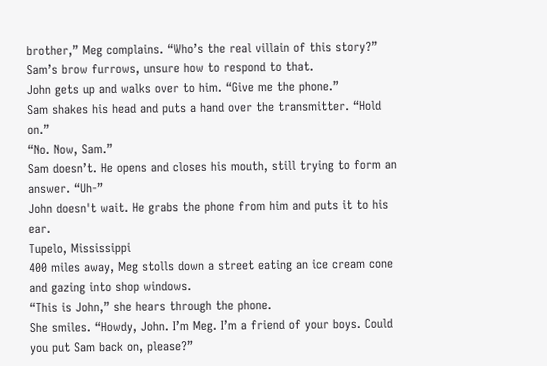brother,” Meg complains. “Who’s the real villain of this story?”
Sam’s brow furrows, unsure how to respond to that.
John gets up and walks over to him. “Give me the phone.”
Sam shakes his head and puts a hand over the transmitter. “Hold on.”
“No. Now, Sam.”
Sam doesn’t. He opens and closes his mouth, still trying to form an answer. “Uh-”
John doesn't wait. He grabs the phone from him and puts it to his ear.
Tupelo, Mississippi
400 miles away, Meg stolls down a street eating an ice cream cone and gazing into shop windows.
“This is John,” she hears through the phone.
She smiles. “Howdy, John. I’m Meg. I’m a friend of your boys. Could you put Sam back on, please?”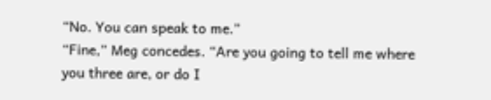“No. You can speak to me.”
“Fine,” Meg concedes. “Are you going to tell me where you three are, or do I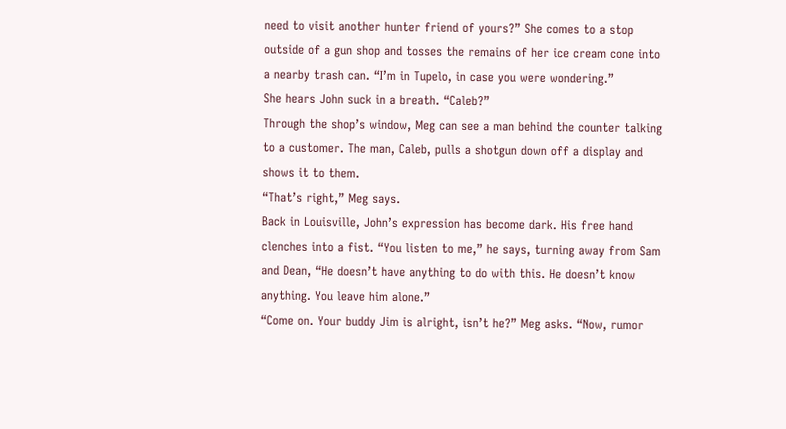need to visit another hunter friend of yours?” She comes to a stop outside of a gun shop and tosses the remains of her ice cream cone into a nearby trash can. “I’m in Tupelo, in case you were wondering.”
She hears John suck in a breath. “Caleb?”
Through the shop’s window, Meg can see a man behind the counter talking to a customer. The man, Caleb, pulls a shotgun down off a display and shows it to them.
“That’s right,” Meg says.
Back in Louisville, John’s expression has become dark. His free hand clenches into a fist. “You listen to me,” he says, turning away from Sam and Dean, “He doesn’t have anything to do with this. He doesn’t know anything. You leave him alone.”
“Come on. Your buddy Jim is alright, isn’t he?” Meg asks. “Now, rumor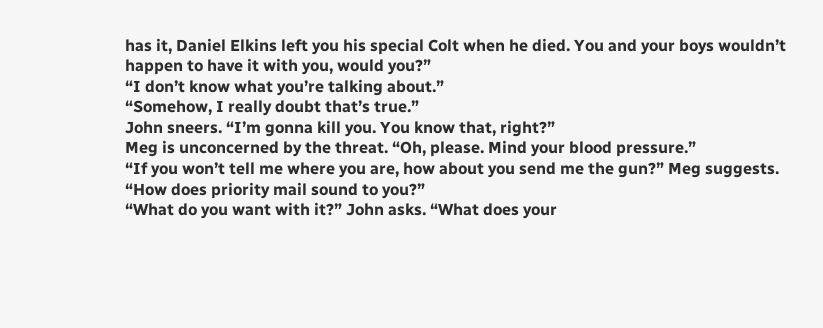has it, Daniel Elkins left you his special Colt when he died. You and your boys wouldn’t happen to have it with you, would you?”
“I don’t know what you’re talking about.”
“Somehow, I really doubt that’s true.”
John sneers. “I’m gonna kill you. You know that, right?”
Meg is unconcerned by the threat. “Oh, please. Mind your blood pressure.”
“If you won’t tell me where you are, how about you send me the gun?” Meg suggests. “How does priority mail sound to you?”
“What do you want with it?” John asks. “What does your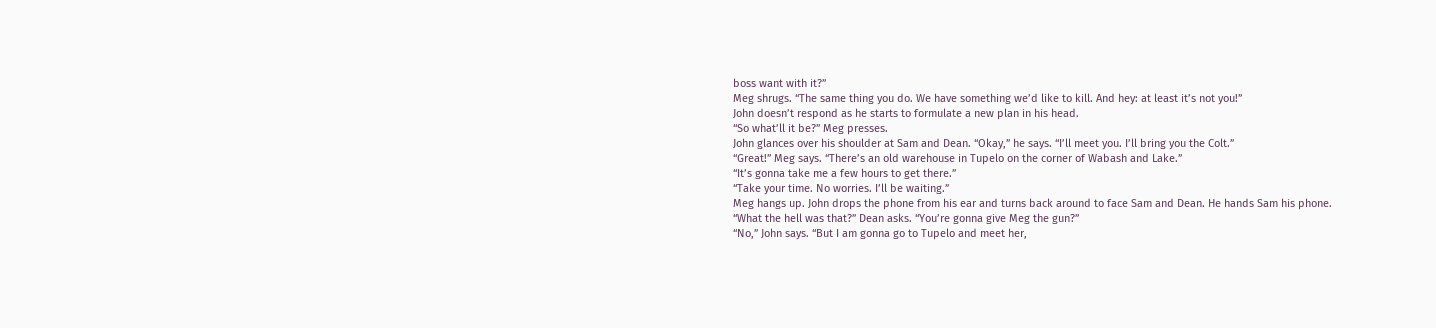boss want with it?”
Meg shrugs. “The same thing you do. We have something we’d like to kill. And hey: at least it’s not you!”
John doesn’t respond as he starts to formulate a new plan in his head.
“So what’ll it be?” Meg presses.
John glances over his shoulder at Sam and Dean. “Okay,” he says. “I’ll meet you. I’ll bring you the Colt.”
“Great!” Meg says. “There’s an old warehouse in Tupelo on the corner of Wabash and Lake.”
“It’s gonna take me a few hours to get there.”
“Take your time. No worries. I’ll be waiting.”
Meg hangs up. John drops the phone from his ear and turns back around to face Sam and Dean. He hands Sam his phone.
“What the hell was that?” Dean asks. “You’re gonna give Meg the gun?”
“No,” John says. “But I am gonna go to Tupelo and meet her,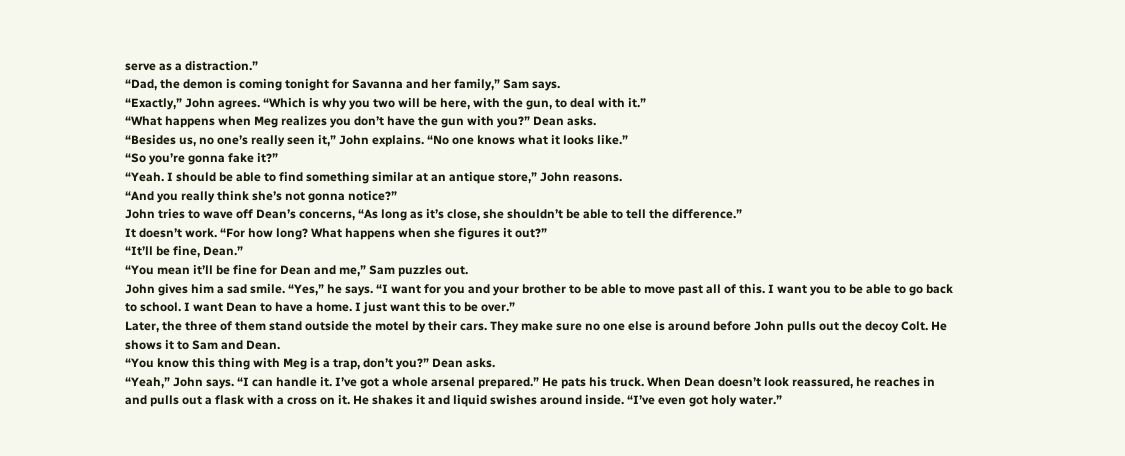serve as a distraction.”
“Dad, the demon is coming tonight for Savanna and her family,” Sam says.
“Exactly,” John agrees. “Which is why you two will be here, with the gun, to deal with it.”
“What happens when Meg realizes you don’t have the gun with you?” Dean asks.
“Besides us, no one’s really seen it,” John explains. “No one knows what it looks like.”
“So you’re gonna fake it?”
“Yeah. I should be able to find something similar at an antique store,” John reasons.
“And you really think she’s not gonna notice?”
John tries to wave off Dean’s concerns, “As long as it’s close, she shouldn’t be able to tell the difference.”
It doesn’t work. “For how long? What happens when she figures it out?”
“It’ll be fine, Dean.”
“You mean it’ll be fine for Dean and me,” Sam puzzles out.
John gives him a sad smile. “Yes,” he says. “I want for you and your brother to be able to move past all of this. I want you to be able to go back to school. I want Dean to have a home. I just want this to be over.”
Later, the three of them stand outside the motel by their cars. They make sure no one else is around before John pulls out the decoy Colt. He shows it to Sam and Dean.
“You know this thing with Meg is a trap, don’t you?” Dean asks.
“Yeah,” John says. “I can handle it. I’ve got a whole arsenal prepared.” He pats his truck. When Dean doesn’t look reassured, he reaches in and pulls out a flask with a cross on it. He shakes it and liquid swishes around inside. “I’ve even got holy water.”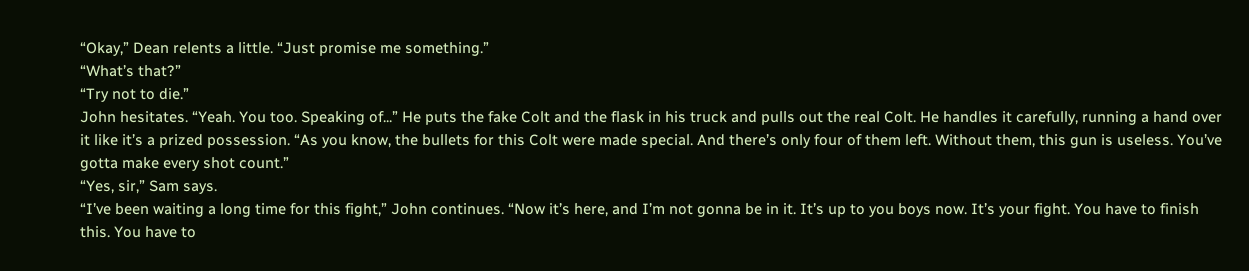“Okay,” Dean relents a little. “Just promise me something.”
“What’s that?”
“Try not to die.”
John hesitates. “Yeah. You too. Speaking of...” He puts the fake Colt and the flask in his truck and pulls out the real Colt. He handles it carefully, running a hand over it like it’s a prized possession. “As you know, the bullets for this Colt were made special. And there’s only four of them left. Without them, this gun is useless. You’ve gotta make every shot count.”
“Yes, sir,” Sam says.
“I’ve been waiting a long time for this fight,” John continues. “Now it’s here, and I’m not gonna be in it. It’s up to you boys now. It’s your fight. You have to finish this. You have to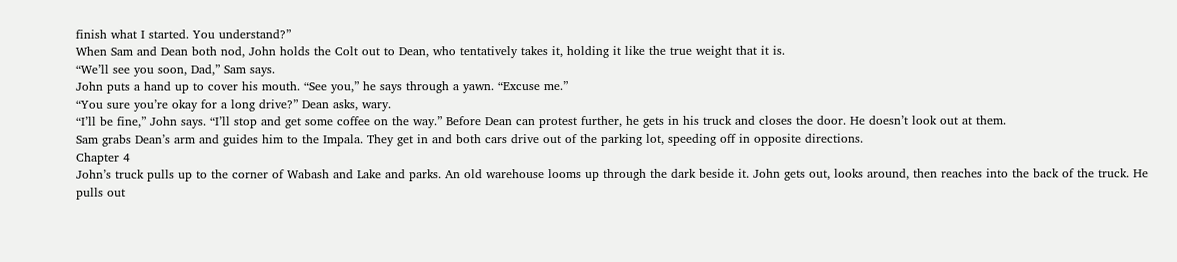finish what I started. You understand?”
When Sam and Dean both nod, John holds the Colt out to Dean, who tentatively takes it, holding it like the true weight that it is.
“We’ll see you soon, Dad,” Sam says.
John puts a hand up to cover his mouth. “See you,” he says through a yawn. “Excuse me.”
“You sure you’re okay for a long drive?” Dean asks, wary.
“I’ll be fine,” John says. “I’ll stop and get some coffee on the way.” Before Dean can protest further, he gets in his truck and closes the door. He doesn’t look out at them.
Sam grabs Dean’s arm and guides him to the Impala. They get in and both cars drive out of the parking lot, speeding off in opposite directions.
Chapter 4
John’s truck pulls up to the corner of Wabash and Lake and parks. An old warehouse looms up through the dark beside it. John gets out, looks around, then reaches into the back of the truck. He pulls out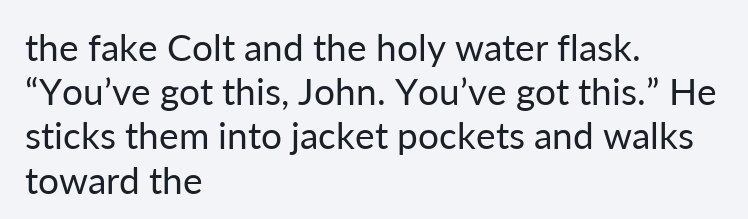the fake Colt and the holy water flask. “You’ve got this, John. You’ve got this.” He sticks them into jacket pockets and walks toward the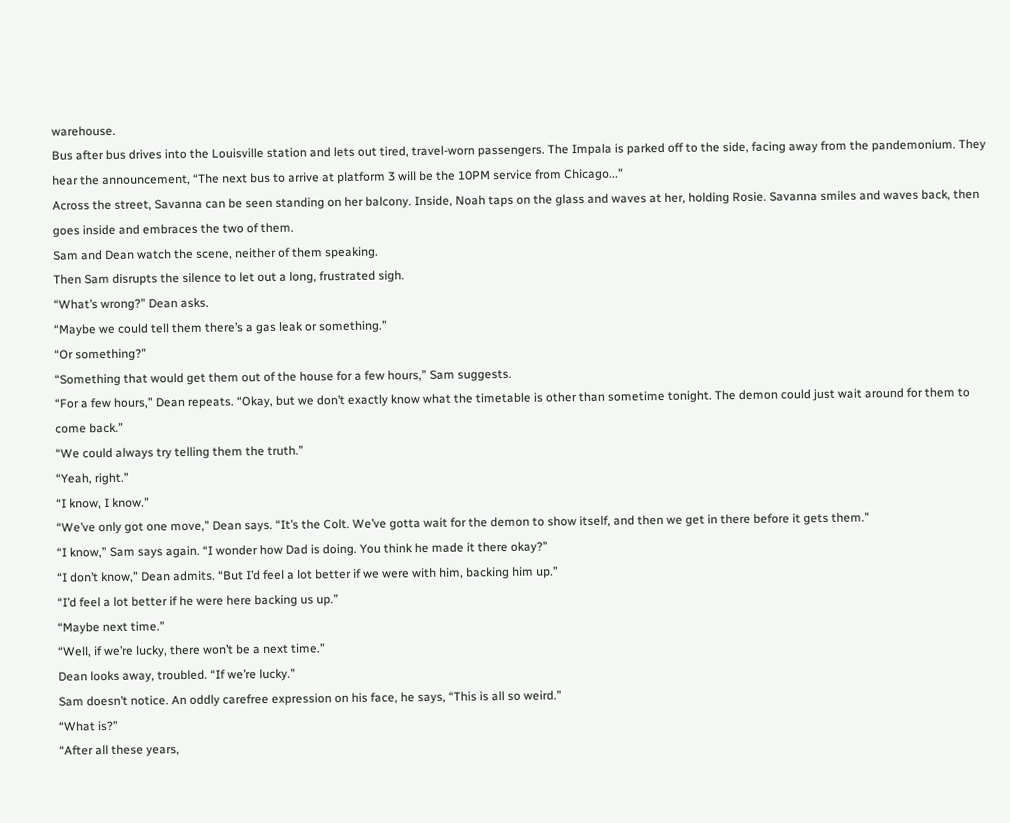warehouse.
Bus after bus drives into the Louisville station and lets out tired, travel-worn passengers. The Impala is parked off to the side, facing away from the pandemonium. They hear the announcement, “The next bus to arrive at platform 3 will be the 10PM service from Chicago...”
Across the street, Savanna can be seen standing on her balcony. Inside, Noah taps on the glass and waves at her, holding Rosie. Savanna smiles and waves back, then goes inside and embraces the two of them.
Sam and Dean watch the scene, neither of them speaking.
Then Sam disrupts the silence to let out a long, frustrated sigh.
“What’s wrong?” Dean asks.
“Maybe we could tell them there’s a gas leak or something.”
“Or something?”
“Something that would get them out of the house for a few hours,” Sam suggests.
“For a few hours,” Dean repeats. “Okay, but we don’t exactly know what the timetable is other than sometime tonight. The demon could just wait around for them to come back.”
“We could always try telling them the truth.”
“Yeah, right.”
“I know, I know.”
“We’ve only got one move,” Dean says. “It’s the Colt. We’ve gotta wait for the demon to show itself, and then we get in there before it gets them.”
“I know,” Sam says again. “I wonder how Dad is doing. You think he made it there okay?”
“I don’t know,” Dean admits. “But I’d feel a lot better if we were with him, backing him up.”
“I’d feel a lot better if he were here backing us up.”
“Maybe next time.”
“Well, if we’re lucky, there won’t be a next time.”
Dean looks away, troubled. “If we’re lucky.”
Sam doesn’t notice. An oddly carefree expression on his face, he says, “This is all so weird.”
“What is?”
“After all these years,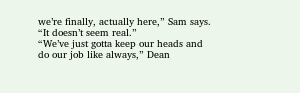we’re finally, actually here,” Sam says. “It doesn’t seem real.”
“We’ve just gotta keep our heads and do our job like always,” Dean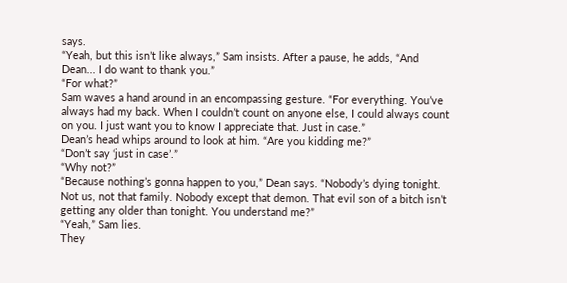says.
“Yeah, but this isn’t like always,” Sam insists. After a pause, he adds, “And Dean... I do want to thank you.”
“For what?”
Sam waves a hand around in an encompassing gesture. “For everything. You’ve always had my back. When I couldn’t count on anyone else, I could always count on you. I just want you to know I appreciate that. Just in case.”
Dean’s head whips around to look at him. “Are you kidding me?”
“Don’t say ‘just in case’.”
“Why not?”
“Because nothing’s gonna happen to you,” Dean says. “Nobody’s dying tonight. Not us, not that family. Nobody except that demon. That evil son of a bitch isn’t getting any older than tonight. You understand me?”
“Yeah,” Sam lies.
They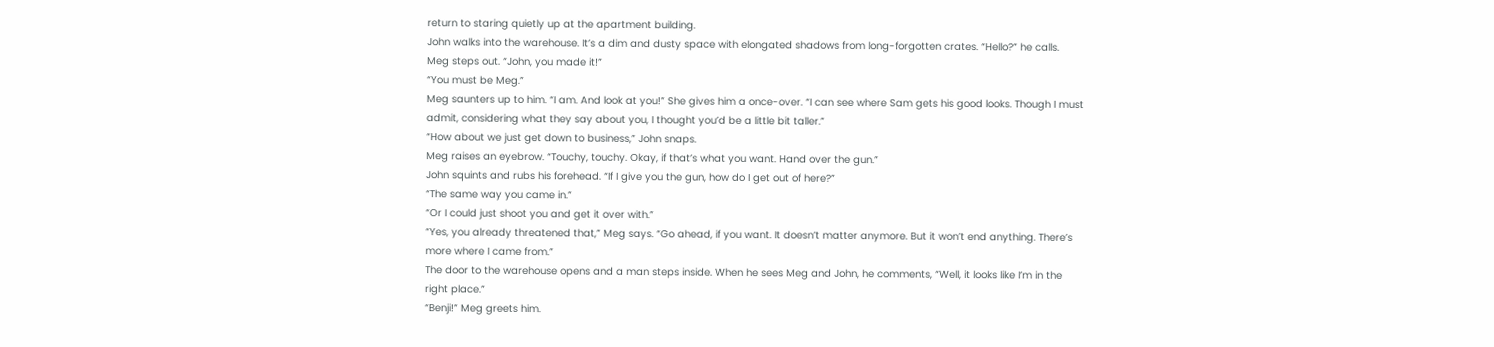return to staring quietly up at the apartment building.
John walks into the warehouse. It’s a dim and dusty space with elongated shadows from long-forgotten crates. “Hello?” he calls.
Meg steps out. “John, you made it!”
“You must be Meg.”
Meg saunters up to him. “I am. And look at you!” She gives him a once-over. “I can see where Sam gets his good looks. Though I must admit, considering what they say about you, I thought you’d be a little bit taller.”
“How about we just get down to business,” John snaps.
Meg raises an eyebrow. “Touchy, touchy. Okay, if that’s what you want. Hand over the gun.”
John squints and rubs his forehead. “If I give you the gun, how do I get out of here?”
“The same way you came in.”
“Or I could just shoot you and get it over with.”
“Yes, you already threatened that,” Meg says. “Go ahead, if you want. It doesn’t matter anymore. But it won’t end anything. There’s more where I came from.”
The door to the warehouse opens and a man steps inside. When he sees Meg and John, he comments, “Well, it looks like I’m in the right place.”
“Benji!” Meg greets him.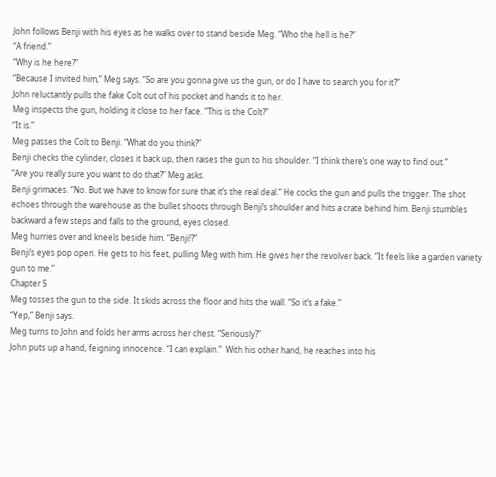John follows Benji with his eyes as he walks over to stand beside Meg. “Who the hell is he?”
“A friend.”
“Why is he here?”
“Because I invited him,” Meg says. “So are you gonna give us the gun, or do I have to search you for it?”
John reluctantly pulls the fake Colt out of his pocket and hands it to her.
Meg inspects the gun, holding it close to her face. “This is the Colt?”
“It is.”
Meg passes the Colt to Benji. “What do you think?”
Benji checks the cylinder, closes it back up, then raises the gun to his shoulder. “I think there’s one way to find out.”
“Are you really sure you want to do that?” Meg asks.
Benji grimaces. “No. But we have to know for sure that it’s the real deal.” He cocks the gun and pulls the trigger. The shot echoes through the warehouse as the bullet shoots through Benji’s shoulder and hits a crate behind him. Benji stumbles backward a few steps and falls to the ground, eyes closed.
Meg hurries over and kneels beside him. “Benji!?”
Benji’s eyes pop open. He gets to his feet, pulling Meg with him. He gives her the revolver back. “It feels like a garden variety gun to me.”
Chapter 5
Meg tosses the gun to the side. It skids across the floor and hits the wall. “So it’s a fake.”
“Yep,” Benji says.
Meg turns to John and folds her arms across her chest. “Seriously?”
John puts up a hand, feigning innocence. “I can explain.”  With his other hand, he reaches into his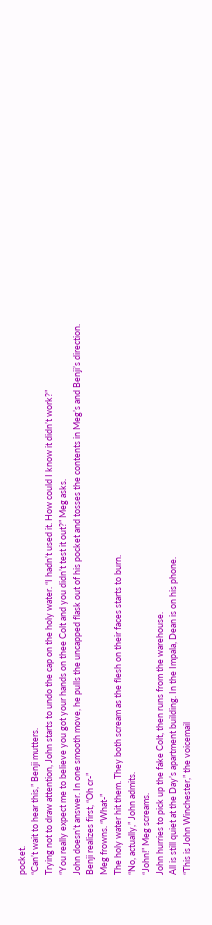pocket.
“Can’t wait to hear this,” Benji mutters.
Trying not to draw attention, John starts to undo the cap on the holy water. “I hadn’t used it. How could I know it didn’t work?”
“You really expect me to believe you got your hands on thee Colt and you didn’t test it out?” Meg asks.
John doesn’t answer. In one smooth move, he pulls the uncapped flask out of his pocket and tosses the contents in Meg’s and Benji’s direction.
Benji realizes first, “Oh cr-”
Meg frowns. “What-”
The holy water hit them. They both scream as the flesh on their faces starts to burn.
“No, actually,” John admits.
“John!” Meg screams.
John hurries to pick up the fake Colt, then runs from the warehouse.
All is still quiet at the Day’s apartment building. In the Impala, Dean is on his phone.
“This is John Winchester,” the voicemail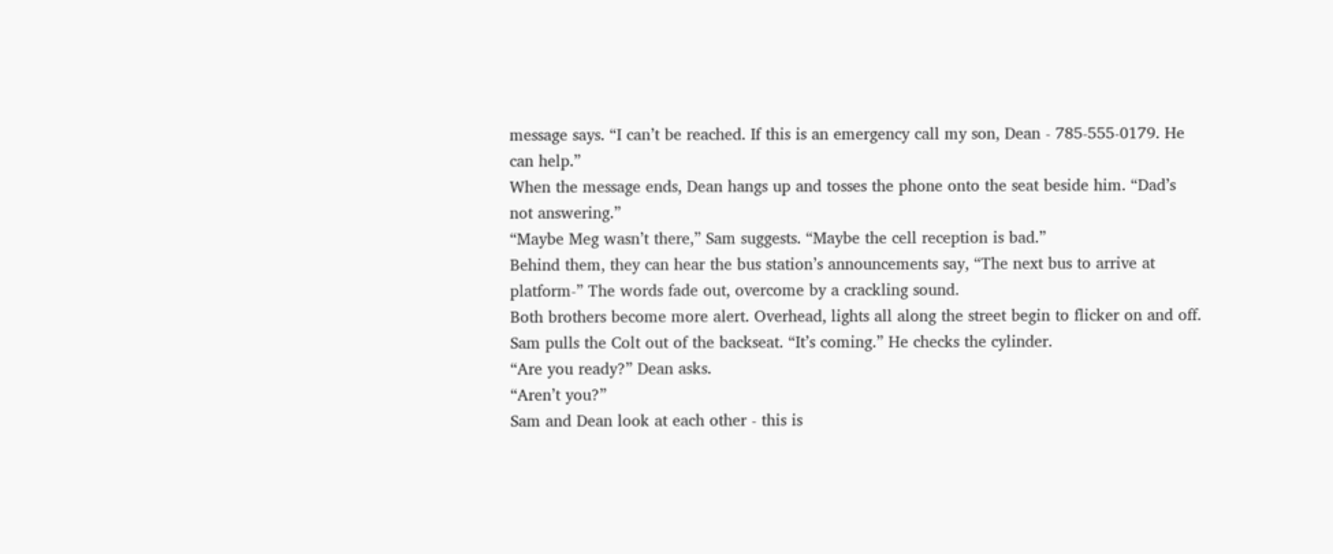message says. “I can’t be reached. If this is an emergency call my son, Dean - 785-555-0179. He can help.”
When the message ends, Dean hangs up and tosses the phone onto the seat beside him. “Dad’s not answering.”
“Maybe Meg wasn’t there,” Sam suggests. “Maybe the cell reception is bad.”
Behind them, they can hear the bus station’s announcements say, “The next bus to arrive at platform-” The words fade out, overcome by a crackling sound.
Both brothers become more alert. Overhead, lights all along the street begin to flicker on and off.
Sam pulls the Colt out of the backseat. “It’s coming.” He checks the cylinder.
“Are you ready?” Dean asks.
“Aren’t you?”
Sam and Dean look at each other - this is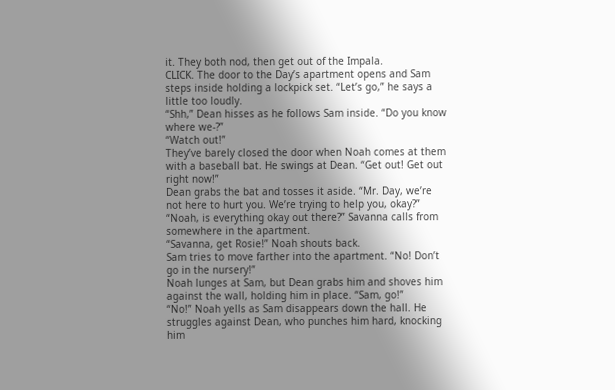it. They both nod, then get out of the Impala.
CLICK. The door to the Day’s apartment opens and Sam steps inside holding a lockpick set. “Let’s go,” he says a little too loudly.
“Shh,” Dean hisses as he follows Sam inside. “Do you know where we-?”
“Watch out!”
They’ve barely closed the door when Noah comes at them with a baseball bat. He swings at Dean. “Get out! Get out right now!”
Dean grabs the bat and tosses it aside. “Mr. Day, we’re not here to hurt you. We’re trying to help you, okay?”
“Noah, is everything okay out there?” Savanna calls from somewhere in the apartment.
“Savanna, get Rosie!” Noah shouts back.
Sam tries to move farther into the apartment. “No! Don’t go in the nursery!”
Noah lunges at Sam, but Dean grabs him and shoves him against the wall, holding him in place. “Sam, go!”
“No!” Noah yells as Sam disappears down the hall. He struggles against Dean, who punches him hard, knocking him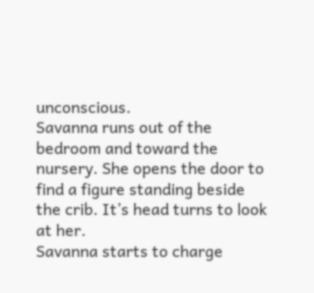unconscious.
Savanna runs out of the bedroom and toward the nursery. She opens the door to find a figure standing beside the crib. It’s head turns to look at her.
Savanna starts to charge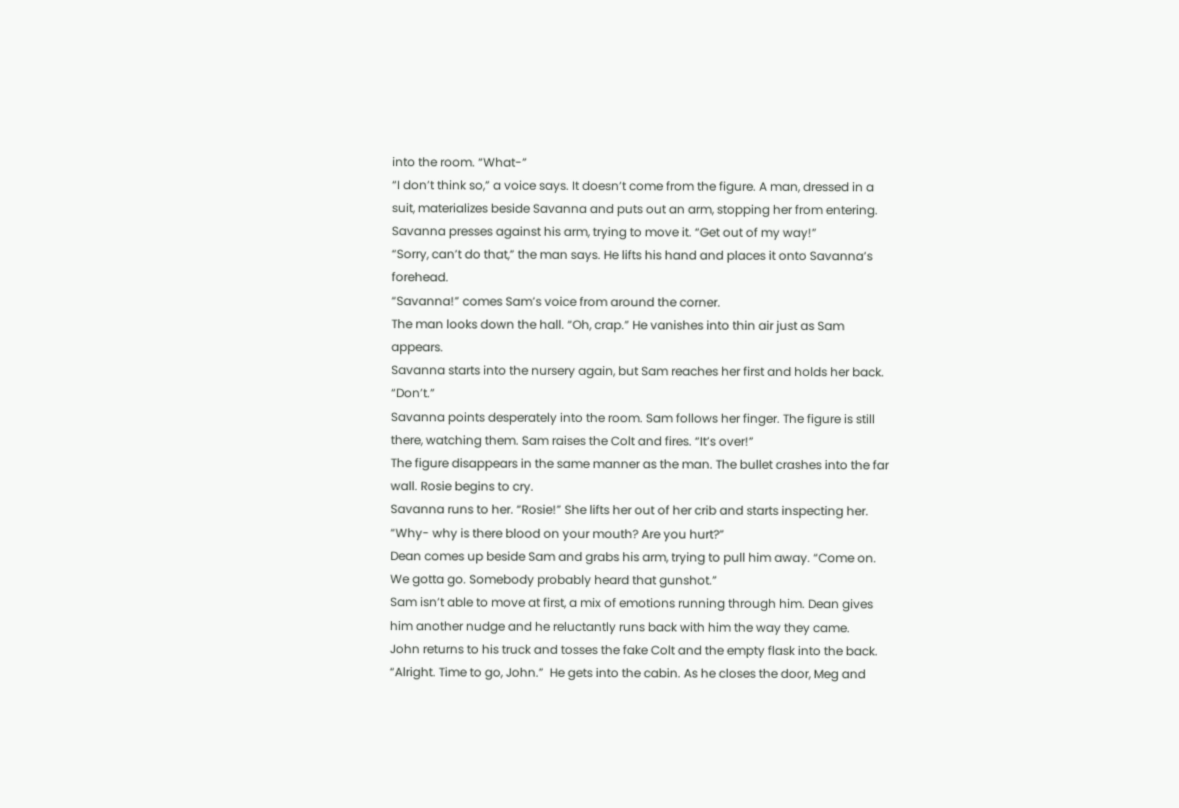into the room. “What-”
“I don’t think so,” a voice says. It doesn’t come from the figure. A man, dressed in a suit, materializes beside Savanna and puts out an arm, stopping her from entering.
Savanna presses against his arm, trying to move it. “Get out of my way!”
“Sorry, can’t do that,” the man says. He lifts his hand and places it onto Savanna’s forehead.
“Savanna!” comes Sam’s voice from around the corner.
The man looks down the hall. “Oh, crap.” He vanishes into thin air just as Sam appears.
Savanna starts into the nursery again, but Sam reaches her first and holds her back. “Don’t.”
Savanna points desperately into the room. Sam follows her finger. The figure is still there, watching them. Sam raises the Colt and fires. “It’s over!”
The figure disappears in the same manner as the man. The bullet crashes into the far wall. Rosie begins to cry.
Savanna runs to her. “Rosie!” She lifts her out of her crib and starts inspecting her. “Why- why is there blood on your mouth? Are you hurt?”
Dean comes up beside Sam and grabs his arm, trying to pull him away. “Come on. We gotta go. Somebody probably heard that gunshot.”
Sam isn’t able to move at first, a mix of emotions running through him. Dean gives him another nudge and he reluctantly runs back with him the way they came.
John returns to his truck and tosses the fake Colt and the empty flask into the back. “Alright. Time to go, John.”  He gets into the cabin. As he closes the door, Meg and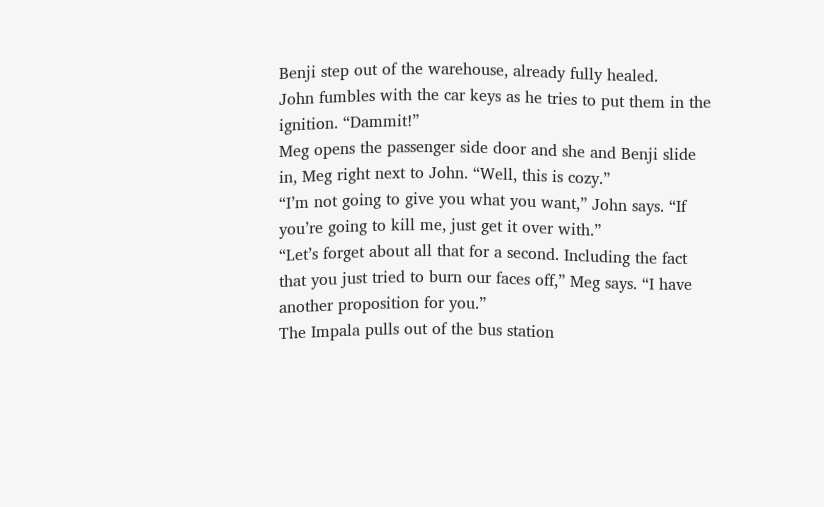Benji step out of the warehouse, already fully healed.
John fumbles with the car keys as he tries to put them in the ignition. “Dammit!”
Meg opens the passenger side door and she and Benji slide in, Meg right next to John. “Well, this is cozy.”
“I’m not going to give you what you want,” John says. “If you’re going to kill me, just get it over with.”
“Let’s forget about all that for a second. Including the fact that you just tried to burn our faces off,” Meg says. “I have another proposition for you.”
The Impala pulls out of the bus station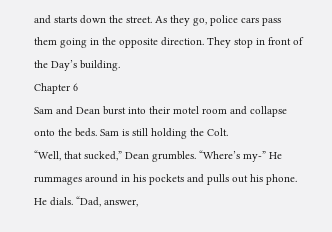and starts down the street. As they go, police cars pass them going in the opposite direction. They stop in front of the Day’s building.
Chapter 6
Sam and Dean burst into their motel room and collapse onto the beds. Sam is still holding the Colt.
“Well, that sucked,” Dean grumbles. “Where’s my-” He rummages around in his pockets and pulls out his phone. He dials. “Dad, answer,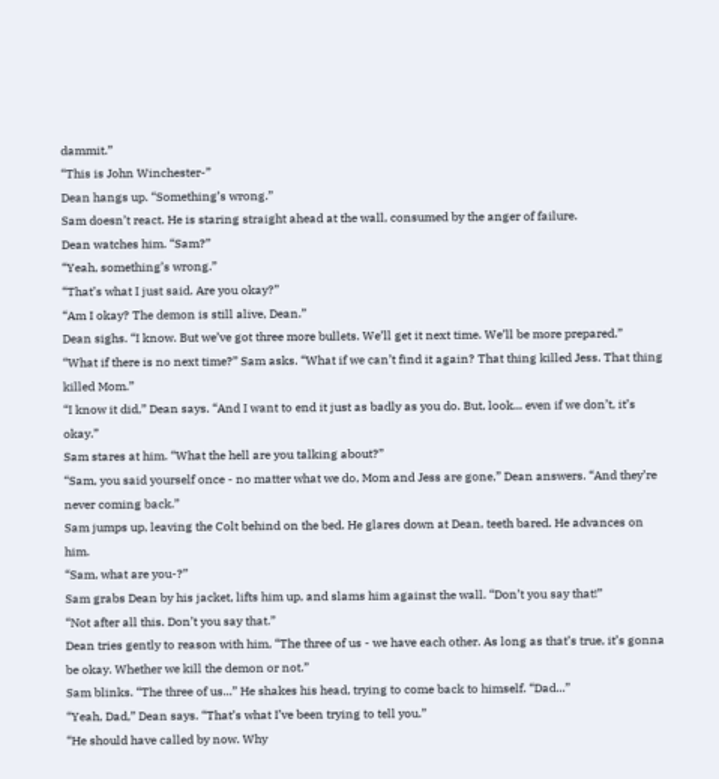dammit.”
“This is John Winchester-”
Dean hangs up. “Something’s wrong.”
Sam doesn’t react. He is staring straight ahead at the wall, consumed by the anger of failure.
Dean watches him. “Sam?”
“Yeah, something’s wrong.”
“That’s what I just said. Are you okay?”
“Am I okay? The demon is still alive, Dean.”
Dean sighs. “I know. But we’ve got three more bullets. We’ll get it next time. We’ll be more prepared.”
“What if there is no next time?” Sam asks. “What if we can’t find it again? That thing killed Jess. That thing killed Mom.”
“I know it did,” Dean says. “And I want to end it just as badly as you do. But, look... even if we don’t, it’s okay.”
Sam stares at him. “What the hell are you talking about?”
“Sam, you said yourself once - no matter what we do, Mom and Jess are gone,” Dean answers. “And they’re never coming back.”
Sam jumps up, leaving the Colt behind on the bed. He glares down at Dean, teeth bared. He advances on him.
“Sam, what are you-?”
Sam grabs Dean by his jacket, lifts him up, and slams him against the wall. “Don’t you say that!”
“Not after all this. Don’t you say that.”
Dean tries gently to reason with him, “The three of us - we have each other. As long as that’s true, it’s gonna be okay. Whether we kill the demon or not.”
Sam blinks. “The three of us...” He shakes his head, trying to come back to himself. “Dad...”
“Yeah, Dad,” Dean says. “That’s what I’ve been trying to tell you.”
“He should have called by now. Why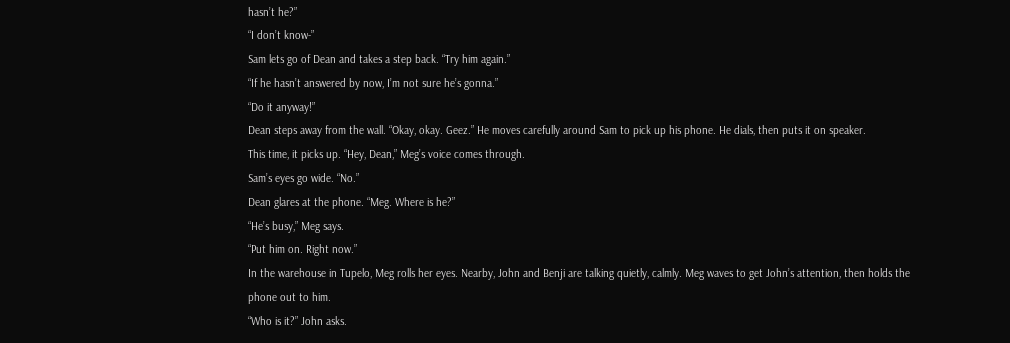hasn’t he?”
“I don’t know-”
Sam lets go of Dean and takes a step back. “Try him again.”
“If he hasn’t answered by now, I’m not sure he’s gonna.”
“Do it anyway!”
Dean steps away from the wall. “Okay, okay. Geez.” He moves carefully around Sam to pick up his phone. He dials, then puts it on speaker.
This time, it picks up. “Hey, Dean,” Meg’s voice comes through.
Sam’s eyes go wide. “No.”
Dean glares at the phone. “Meg. Where is he?”
“He’s busy,” Meg says.
“Put him on. Right now.”
In the warehouse in Tupelo, Meg rolls her eyes. Nearby, John and Benji are talking quietly, calmly. Meg waves to get John’s attention, then holds the phone out to him.
“Who is it?” John asks.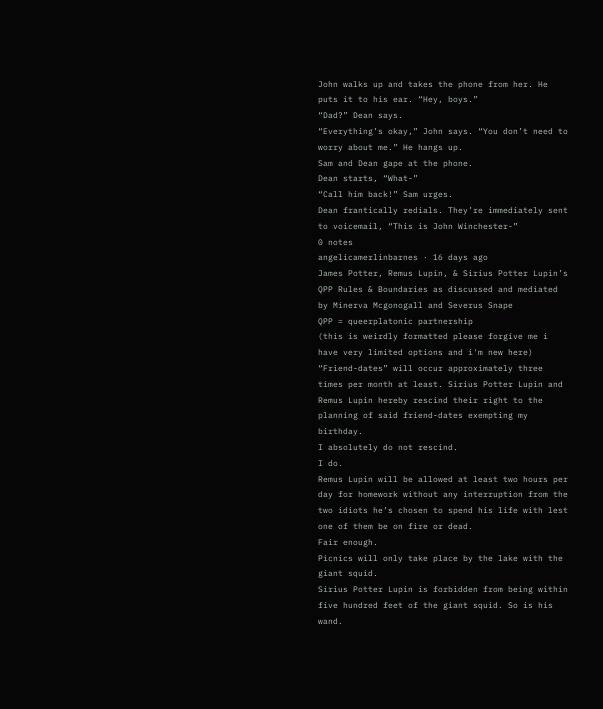John walks up and takes the phone from her. He puts it to his ear. “Hey, boys.”
“Dad?” Dean says.
“Everything’s okay,” John says. “You don’t need to worry about me.” He hangs up.
Sam and Dean gape at the phone.
Dean starts, “What-”
“Call him back!” Sam urges.
Dean frantically redials. They’re immediately sent to voicemail, “This is John Winchester-”
0 notes
angelicamerlinbarnes · 16 days ago
James Potter, Remus Lupin, & Sirius Potter Lupin’s QPP Rules & Boundaries as discussed and mediated by Minerva Mcgonogall and Severus Snape
QPP = queerplatonic partnership
(this is weirdly formatted please forgive me i have very limited options and i'm new here)
“Friend-dates” will occur approximately three times per month at least. Sirius Potter Lupin and Remus Lupin hereby rescind their right to the planning of said friend-dates exempting my birthday.
I absolutely do not rescind.
I do.
Remus Lupin will be allowed at least two hours per day for homework without any interruption from the two idiots he’s chosen to spend his life with lest one of them be on fire or dead.
Fair enough.
Picnics will only take place by the lake with the giant squid.
Sirius Potter Lupin is forbidden from being within five hundred feet of the giant squid. So is his wand.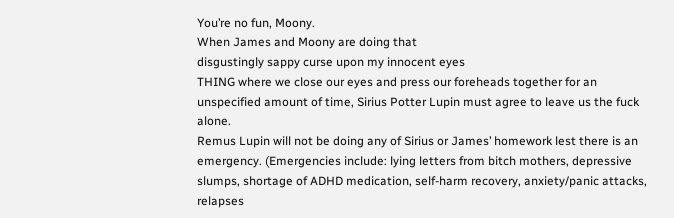You’re no fun, Moony.
When James and Moony are doing that
disgustingly sappy curse upon my innocent eyes
THING where we close our eyes and press our foreheads together for an unspecified amount of time, Sirius Potter Lupin must agree to leave us the fuck alone.
Remus Lupin will not be doing any of Sirius or James’ homework lest there is an emergency. (Emergencies include: lying letters from bitch mothers, depressive slumps, shortage of ADHD medication, self-harm recovery, anxiety/panic attacks, relapses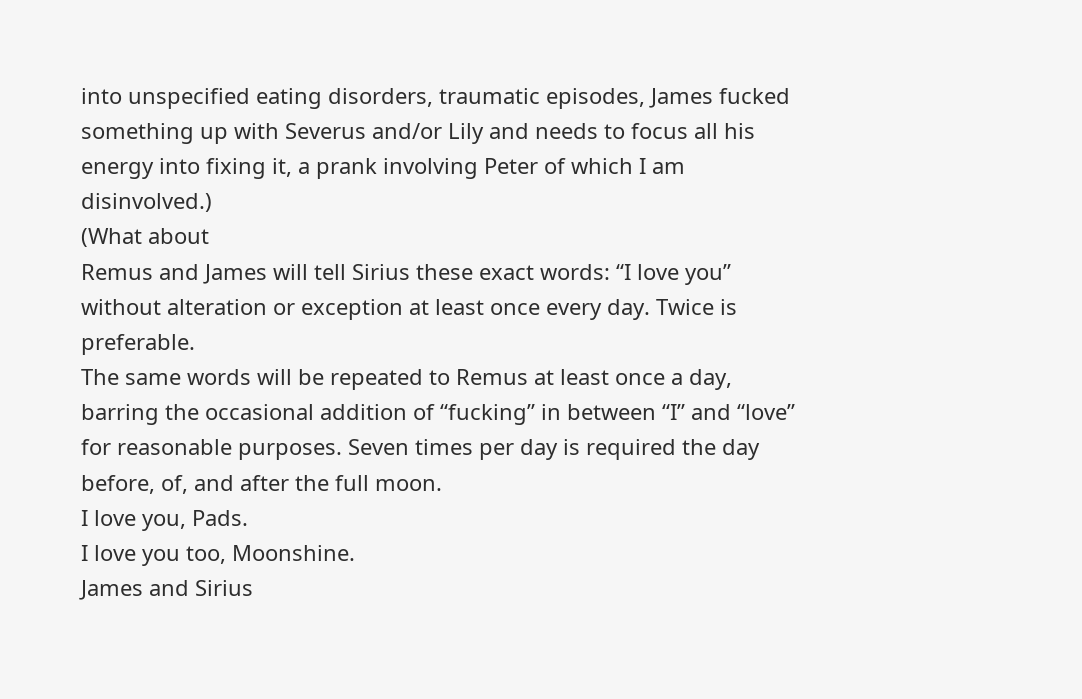into unspecified eating disorders, traumatic episodes, James fucked something up with Severus and/or Lily and needs to focus all his energy into fixing it, a prank involving Peter of which I am disinvolved.)
(What about
Remus and James will tell Sirius these exact words: “I love you” without alteration or exception at least once every day. Twice is preferable.
The same words will be repeated to Remus at least once a day, barring the occasional addition of “fucking” in between “I” and “love” for reasonable purposes. Seven times per day is required the day before, of, and after the full moon.
I love you, Pads.
I love you too, Moonshine.
James and Sirius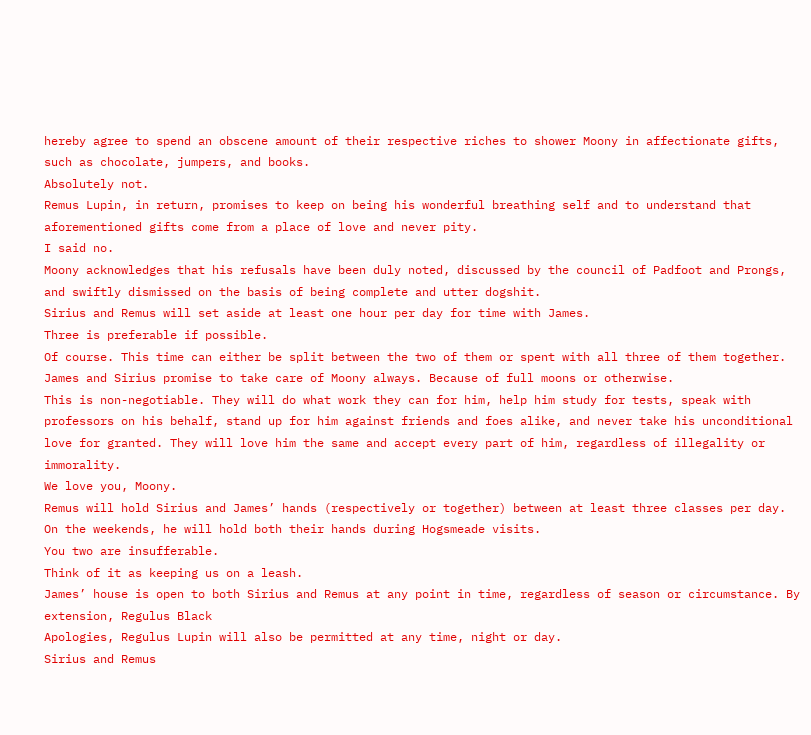hereby agree to spend an obscene amount of their respective riches to shower Moony in affectionate gifts, such as chocolate, jumpers, and books.
Absolutely not.
Remus Lupin, in return, promises to keep on being his wonderful breathing self and to understand that aforementioned gifts come from a place of love and never pity.
I said no.
Moony acknowledges that his refusals have been duly noted, discussed by the council of Padfoot and Prongs, and swiftly dismissed on the basis of being complete and utter dogshit.
Sirius and Remus will set aside at least one hour per day for time with James.
Three is preferable if possible.
Of course. This time can either be split between the two of them or spent with all three of them together.
James and Sirius promise to take care of Moony always. Because of full moons or otherwise.
This is non-negotiable. They will do what work they can for him, help him study for tests, speak with professors on his behalf, stand up for him against friends and foes alike, and never take his unconditional love for granted. They will love him the same and accept every part of him, regardless of illegality or immorality.
We love you, Moony.
Remus will hold Sirius and James’ hands (respectively or together) between at least three classes per day. On the weekends, he will hold both their hands during Hogsmeade visits.
You two are insufferable.
Think of it as keeping us on a leash.
James’ house is open to both Sirius and Remus at any point in time, regardless of season or circumstance. By extension, Regulus Black
Apologies, Regulus Lupin will also be permitted at any time, night or day.
Sirius and Remus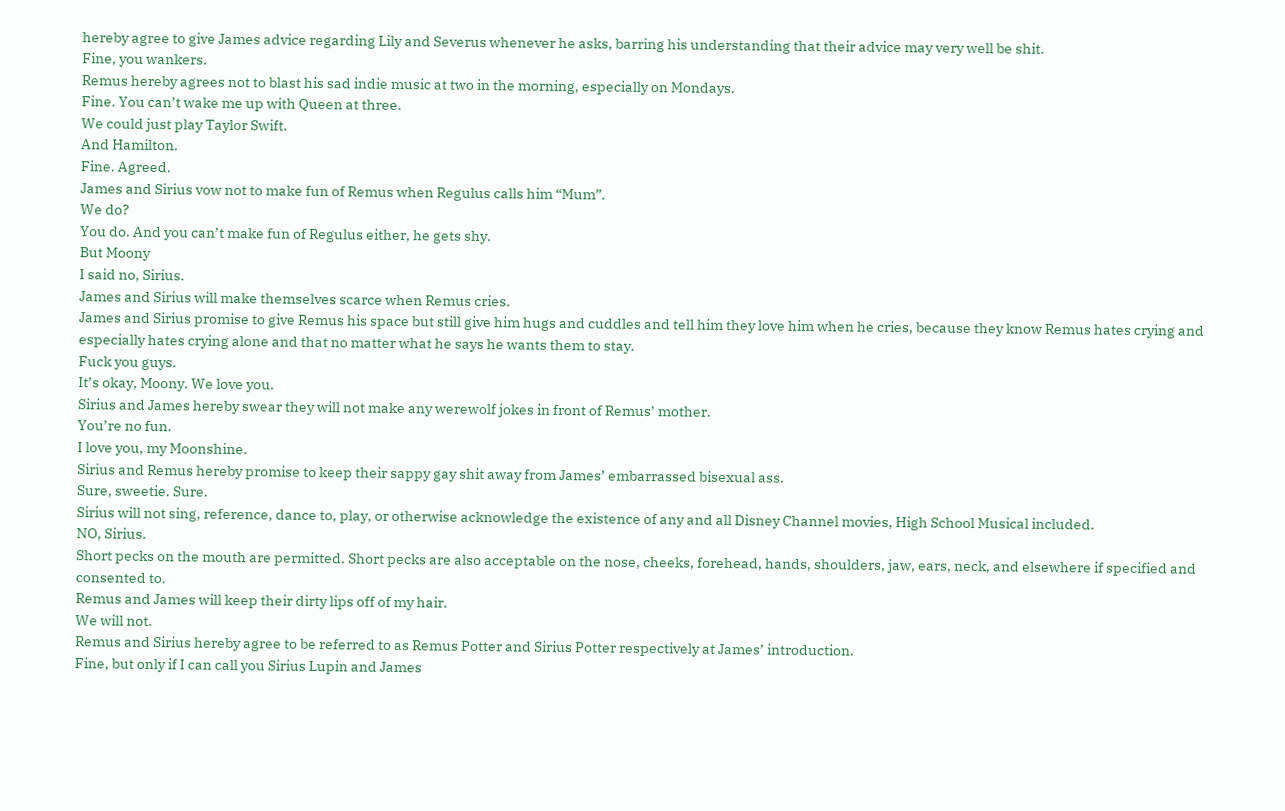hereby agree to give James advice regarding Lily and Severus whenever he asks, barring his understanding that their advice may very well be shit.
Fine, you wankers.
Remus hereby agrees not to blast his sad indie music at two in the morning, especially on Mondays.
Fine. You can’t wake me up with Queen at three.
We could just play Taylor Swift.
And Hamilton.
Fine. Agreed.
James and Sirius vow not to make fun of Remus when Regulus calls him “Mum”.
We do?
You do. And you can’t make fun of Regulus either, he gets shy.
But Moony
I said no, Sirius.
James and Sirius will make themselves scarce when Remus cries.
James and Sirius promise to give Remus his space but still give him hugs and cuddles and tell him they love him when he cries, because they know Remus hates crying and especially hates crying alone and that no matter what he says he wants them to stay.
Fuck you guys.
It’s okay, Moony. We love you.
Sirius and James hereby swear they will not make any werewolf jokes in front of Remus’ mother.
You’re no fun.
I love you, my Moonshine.
Sirius and Remus hereby promise to keep their sappy gay shit away from James’ embarrassed bisexual ass.
Sure, sweetie. Sure.
Sirius will not sing, reference, dance to, play, or otherwise acknowledge the existence of any and all Disney Channel movies, High School Musical included.
NO, Sirius.
Short pecks on the mouth are permitted. Short pecks are also acceptable on the nose, cheeks, forehead, hands, shoulders, jaw, ears, neck, and elsewhere if specified and consented to.
Remus and James will keep their dirty lips off of my hair.
We will not.
Remus and Sirius hereby agree to be referred to as Remus Potter and Sirius Potter respectively at James’ introduction.
Fine, but only if I can call you Sirius Lupin and James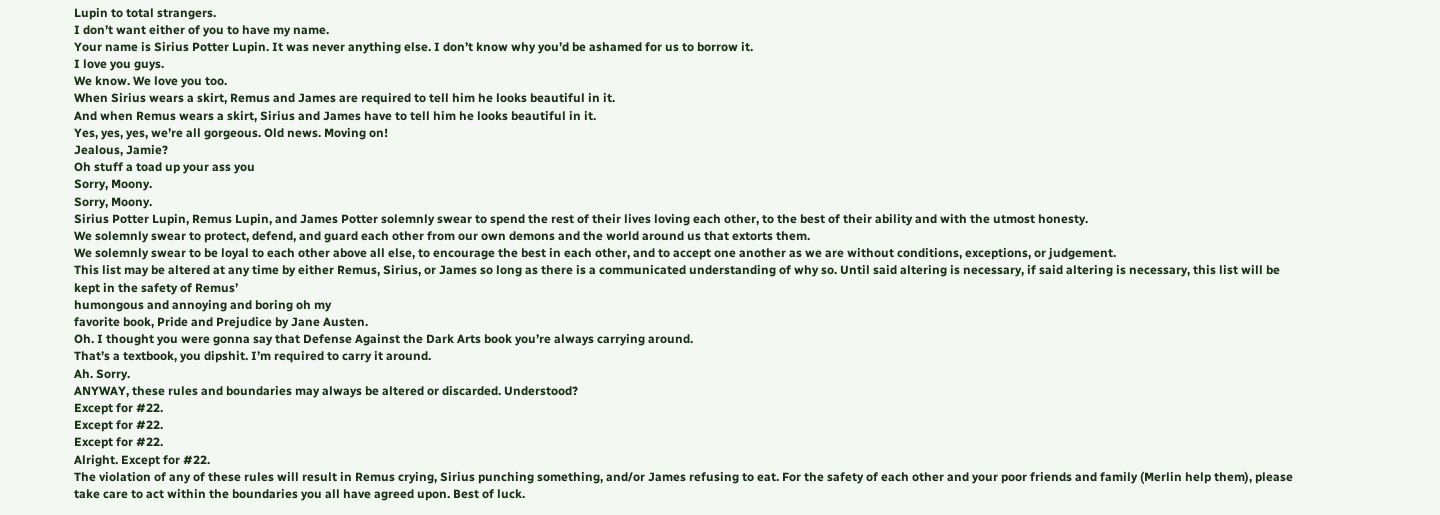Lupin to total strangers.
I don’t want either of you to have my name.
Your name is Sirius Potter Lupin. It was never anything else. I don’t know why you’d be ashamed for us to borrow it.
I love you guys.
We know. We love you too.
When Sirius wears a skirt, Remus and James are required to tell him he looks beautiful in it.
And when Remus wears a skirt, Sirius and James have to tell him he looks beautiful in it.
Yes, yes, yes, we’re all gorgeous. Old news. Moving on!
Jealous, Jamie?
Oh stuff a toad up your ass you
Sorry, Moony.
Sorry, Moony.
Sirius Potter Lupin, Remus Lupin, and James Potter solemnly swear to spend the rest of their lives loving each other, to the best of their ability and with the utmost honesty.
We solemnly swear to protect, defend, and guard each other from our own demons and the world around us that extorts them.
We solemnly swear to be loyal to each other above all else, to encourage the best in each other, and to accept one another as we are without conditions, exceptions, or judgement.
This list may be altered at any time by either Remus, Sirius, or James so long as there is a communicated understanding of why so. Until said altering is necessary, if said altering is necessary, this list will be kept in the safety of Remus’
humongous and annoying and boring oh my
favorite book, Pride and Prejudice by Jane Austen.
Oh. I thought you were gonna say that Defense Against the Dark Arts book you’re always carrying around.
That’s a textbook, you dipshit. I’m required to carry it around.
Ah. Sorry.
ANYWAY, these rules and boundaries may always be altered or discarded. Understood?
Except for #22.
Except for #22.
Except for #22.
Alright. Except for #22.
The violation of any of these rules will result in Remus crying, Sirius punching something, and/or James refusing to eat. For the safety of each other and your poor friends and family (Merlin help them), please take care to act within the boundaries you all have agreed upon. Best of luck.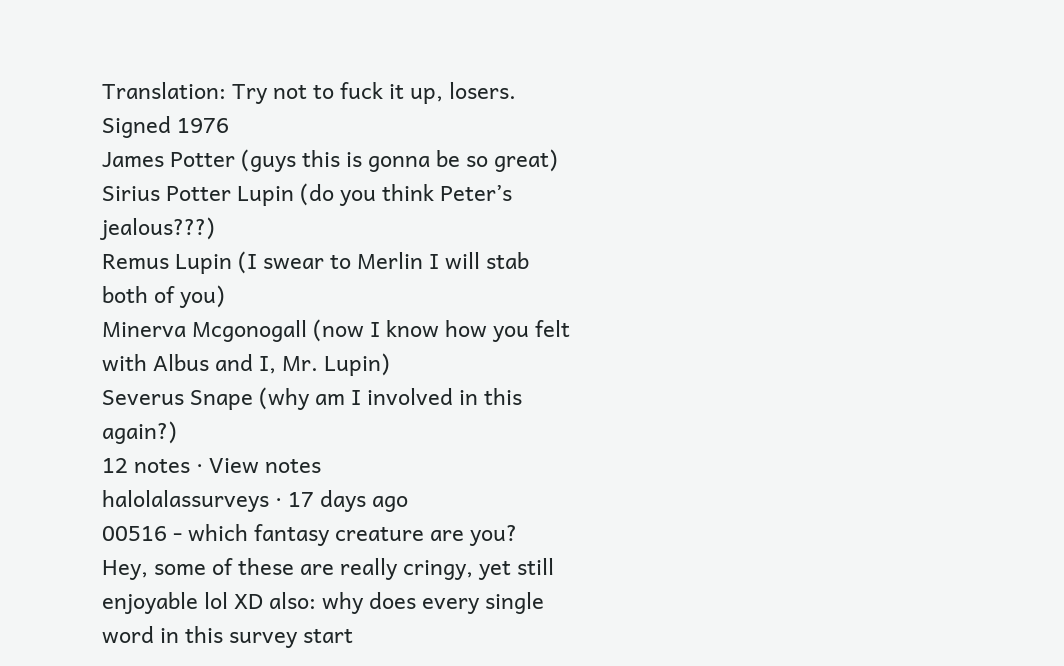Translation: Try not to fuck it up, losers.
Signed 1976
James Potter (guys this is gonna be so great)
Sirius Potter Lupin (do you think Peter’s jealous???)
Remus Lupin (I swear to Merlin I will stab both of you)
Minerva Mcgonogall (now I know how you felt with Albus and I, Mr. Lupin)
Severus Snape (why am I involved in this again?)
12 notes · View notes
halolalassurveys · 17 days ago
00516 - which fantasy creature are you?
Hey, some of these are really cringy, yet still enjoyable lol XD also: why does every single word in this survey start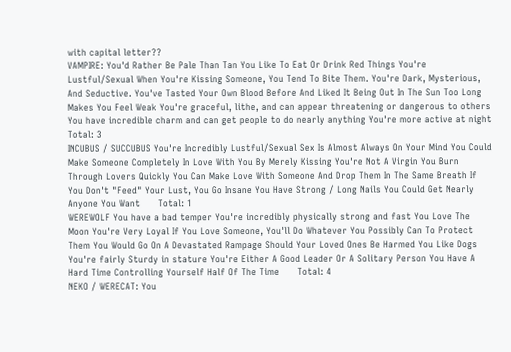with capital letter??
VAMPIRE: You'd Rather Be Pale Than Tan You Like To Eat Or Drink Red Things You're Lustful/Sexual When You're Kissing Someone, You Tend To Bite Them. You're Dark, Mysterious, And Seductive. You've Tasted Your Own Blood Before And Liked It Being Out In The Sun Too Long Makes You Feel Weak You're graceful, lithe, and can appear threatening or dangerous to others You have incredible charm and can get people to do nearly anything You're more active at night      Total: 3
INCUBUS / SUCCUBUS You're Incredibly Lustful/Sexual Sex Is Almost Always On Your Mind You Could Make Someone Completely In Love With You By Merely Kissing You're Not A Virgin You Burn Through Lovers Quickly You Can Make Love With Someone And Drop Them In The Same Breath If You Don't "Feed" Your Lust, You Go Insane You Have Strong / Long Nails You Could Get Nearly Anyone You Want      Total: 1
WEREWOLF You have a bad temper You're incredibly physically strong and fast You Love The Moon You're Very Loyal If You Love Someone, You'll Do Whatever You Possibly Can To Protect Them You Would Go On A Devastated Rampage Should Your Loved Ones Be Harmed You Like Dogs You're fairly Sturdy in stature You're Either A Good Leader Or A Solitary Person You Have A Hard Time Controlling Yourself Half Of The Time      Total: 4
NEKO / WERECAT: You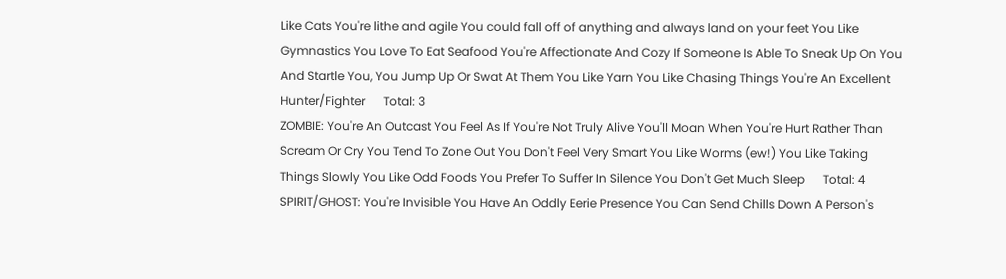Like Cats You're lithe and agile You could fall off of anything and always land on your feet You Like Gymnastics You Love To Eat Seafood You're Affectionate And Cozy If Someone Is Able To Sneak Up On You And Startle You, You Jump Up Or Swat At Them You Like Yarn You Like Chasing Things You're An Excellent Hunter/Fighter      Total: 3
ZOMBIE: You're An Outcast You Feel As If You're Not Truly Alive You'll Moan When You're Hurt Rather Than Scream Or Cry You Tend To Zone Out You Don't Feel Very Smart You Like Worms (ew!) You Like Taking Things Slowly You Like Odd Foods You Prefer To Suffer In Silence You Don't Get Much Sleep      Total: 4
SPIRIT/GHOST: You're Invisible You Have An Oddly Eerie Presence You Can Send Chills Down A Person's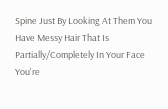Spine Just By Looking At Them You Have Messy Hair That Is Partially/Completely In Your Face You're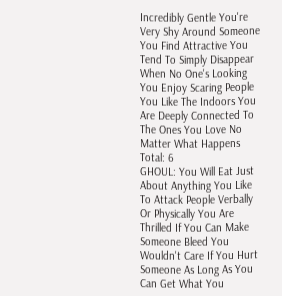Incredibly Gentle You're Very Shy Around Someone You Find Attractive You Tend To Simply Disappear When No One's Looking You Enjoy Scaring People You Like The Indoors You Are Deeply Connected To The Ones You Love No Matter What Happens      Total: 6
GHOUL: You Will Eat Just About Anything You Like To Attack People Verbally Or Physically You Are Thrilled If You Can Make Someone Bleed You Wouldn't Care If You Hurt Someone As Long As You Can Get What You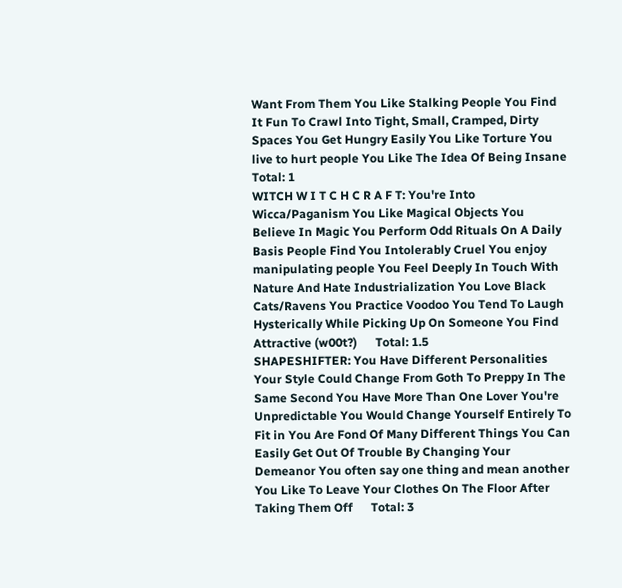Want From Them You Like Stalking People You Find It Fun To Crawl Into Tight, Small, Cramped, Dirty Spaces You Get Hungry Easily You Like Torture You live to hurt people You Like The Idea Of Being Insane      Total: 1
WITCH W I T C H C R A F T: You're Into Wicca/Paganism You Like Magical Objects You Believe In Magic You Perform Odd Rituals On A Daily Basis People Find You Intolerably Cruel You enjoy manipulating people You Feel Deeply In Touch With Nature And Hate Industrialization You Love Black Cats/Ravens You Practice Voodoo You Tend To Laugh Hysterically While Picking Up On Someone You Find Attractive (w00t?)      Total: 1.5
SHAPESHIFTER: You Have Different Personalities Your Style Could Change From Goth To Preppy In The Same Second You Have More Than One Lover You're Unpredictable You Would Change Yourself Entirely To Fit in You Are Fond Of Many Different Things You Can Easily Get Out Of Trouble By Changing Your Demeanor You often say one thing and mean another You Like To Leave Your Clothes On The Floor After Taking Them Off      Total: 3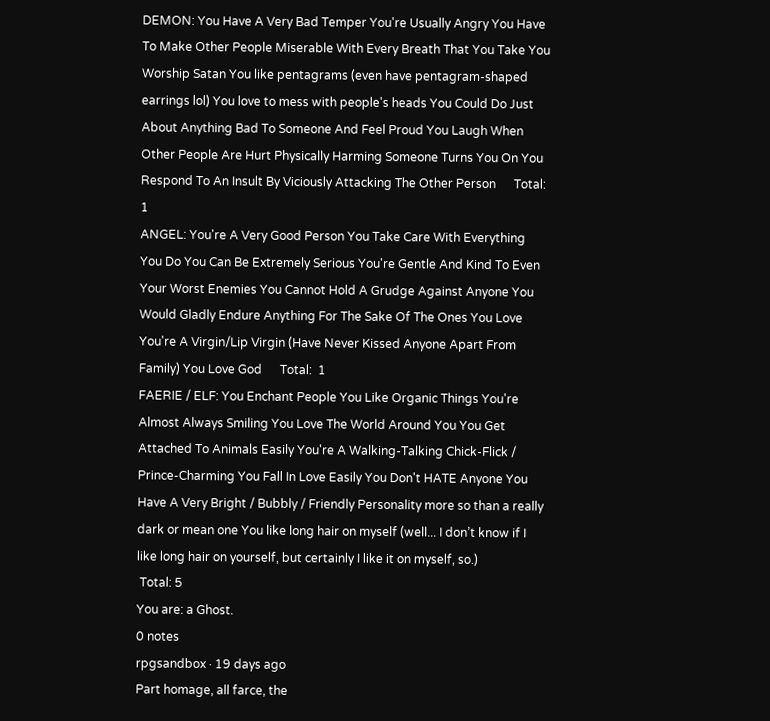DEMON: You Have A Very Bad Temper You're Usually Angry You Have To Make Other People Miserable With Every Breath That You Take You Worship Satan You like pentagrams (even have pentagram-shaped earrings lol) You love to mess with people's heads You Could Do Just About Anything Bad To Someone And Feel Proud You Laugh When Other People Are Hurt Physically Harming Someone Turns You On You Respond To An Insult By Viciously Attacking The Other Person      Total: 1
ANGEL: You're A Very Good Person You Take Care With Everything You Do You Can Be Extremely Serious You're Gentle And Kind To Even Your Worst Enemies You Cannot Hold A Grudge Against Anyone You Would Gladly Endure Anything For The Sake Of The Ones You Love You're A Virgin/Lip Virgin (Have Never Kissed Anyone Apart From Family) You Love God      Total:  1
FAERIE / ELF: You Enchant People You Like Organic Things You're Almost Always Smiling You Love The World Around You You Get Attached To Animals Easily You're A Walking-Talking Chick-Flick / Prince-Charming You Fall In Love Easily You Don't HATE Anyone You Have A Very Bright / Bubbly / Friendly Personality more so than a really dark or mean one You like long hair on myself (well... I don’t know if I like long hair on yourself, but certainly I like it on myself, so.)
 Total: 5
You are: a Ghost.
0 notes
rpgsandbox · 19 days ago
Part homage, all farce, the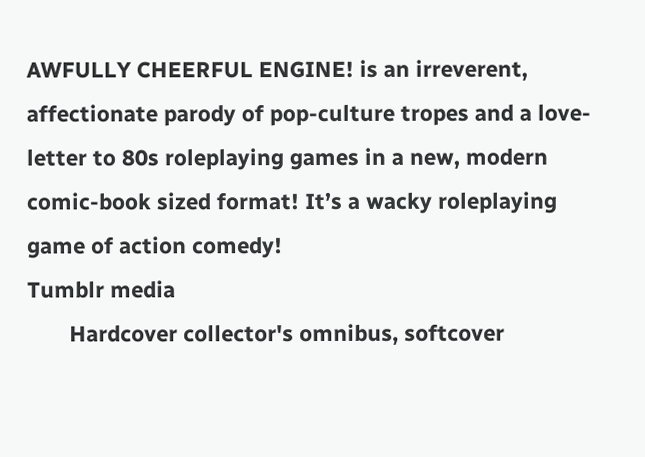AWFULLY CHEERFUL ENGINE! is an irreverent, affectionate parody of pop-culture tropes and a love-letter to 80s roleplaying games in a new, modern comic-book sized format! It’s a wacky roleplaying game of action comedy!
Tumblr media
       Hardcover collector's omnibus, softcover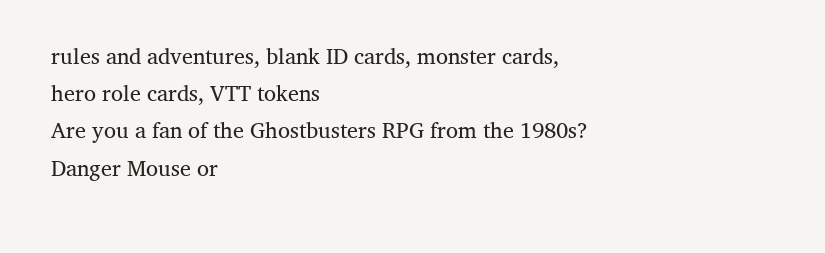rules and adventures, blank ID cards, monster cards, hero role cards, VTT tokens
Are you a fan of the Ghostbusters RPG from the 1980s? Danger Mouse or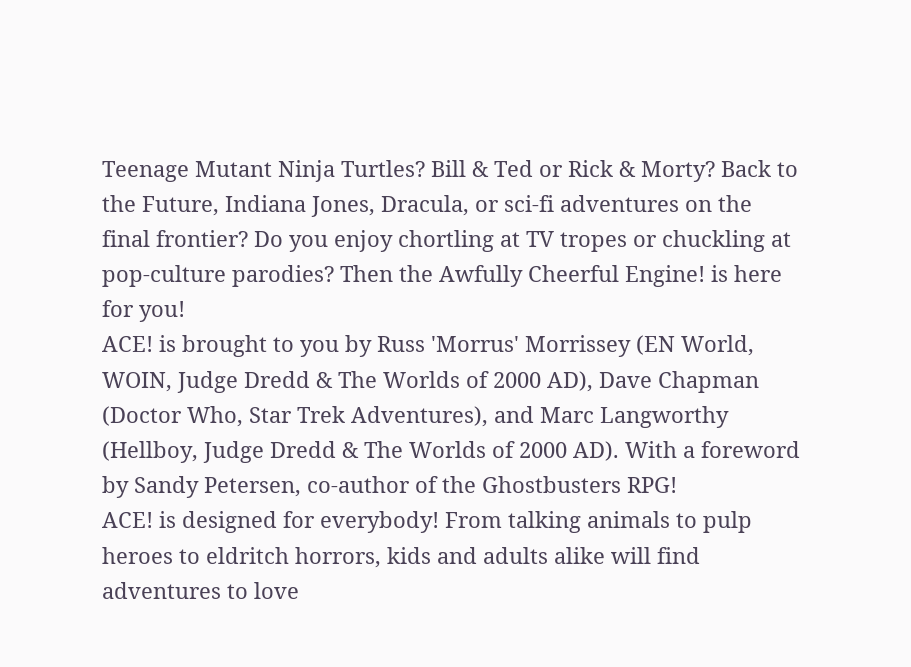Teenage Mutant Ninja Turtles? Bill & Ted or Rick & Morty? Back to the Future, Indiana Jones, Dracula, or sci-fi adventures on the final frontier? Do you enjoy chortling at TV tropes or chuckling at pop-culture parodies? Then the Awfully Cheerful Engine! is here for you!
ACE! is brought to you by Russ 'Morrus' Morrissey (EN World, WOIN, Judge Dredd & The Worlds of 2000 AD), Dave Chapman (Doctor Who, Star Trek Adventures), and Marc Langworthy (Hellboy, Judge Dredd & The Worlds of 2000 AD). With a foreword by Sandy Petersen, co-author of the Ghostbusters RPG!
ACE! is designed for everybody! From talking animals to pulp heroes to eldritch horrors, kids and adults alike will find adventures to love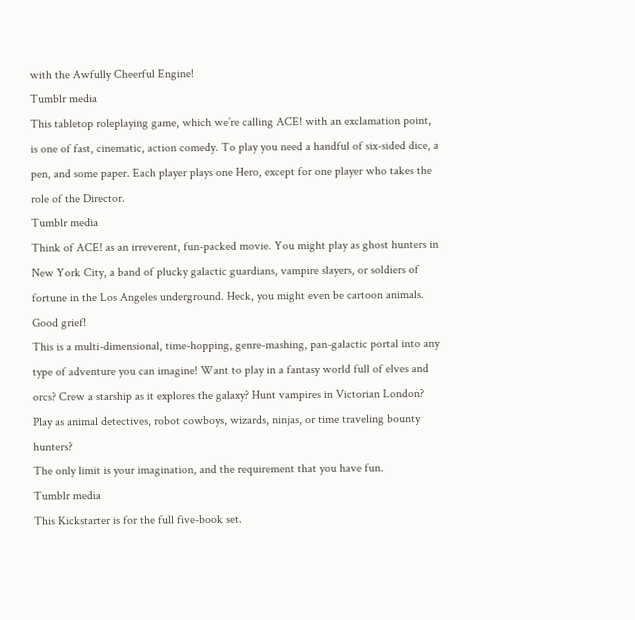with the Awfully Cheerful Engine!
Tumblr media
This tabletop roleplaying game, which we’re calling ACE! with an exclamation point, is one of fast, cinematic, action comedy. To play you need a handful of six-sided dice, a pen, and some paper. Each player plays one Hero, except for one player who takes the role of the Director.
Tumblr media
Think of ACE! as an irreverent, fun-packed movie. You might play as ghost hunters in New York City, a band of plucky galactic guardians, vampire slayers, or soldiers of fortune in the Los Angeles underground. Heck, you might even be cartoon animals. Good grief!
This is a multi-dimensional, time-hopping, genre-mashing, pan-galactic portal into any type of adventure you can imagine! Want to play in a fantasy world full of elves and orcs? Crew a starship as it explores the galaxy? Hunt vampires in Victorian London? Play as animal detectives, robot cowboys, wizards, ninjas, or time traveling bounty hunters?
The only limit is your imagination, and the requirement that you have fun.
Tumblr media
This Kickstarter is for the full five-book set.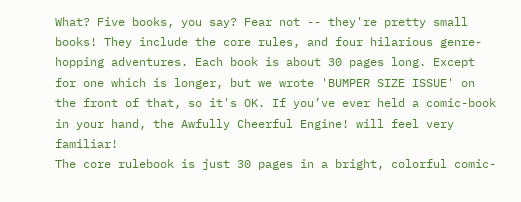What? Five books, you say? Fear not -- they're pretty small books! They include the core rules, and four hilarious genre-hopping adventures. Each book is about 30 pages long. Except for one which is longer, but we wrote 'BUMPER SIZE ISSUE' on the front of that, so it's OK. If you’ve ever held a comic-book in your hand, the Awfully Cheerful Engine! will feel very familiar!
The core rulebook is just 30 pages in a bright, colorful comic-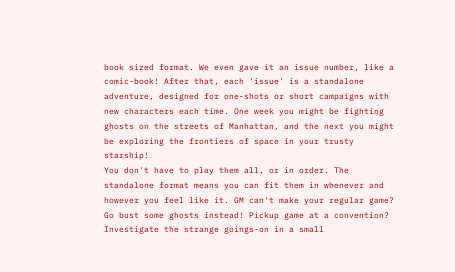book sized format. We even gave it an issue number, like a comic-book! After that, each 'issue' is a standalone adventure, designed for one-shots or short campaigns with new characters each time. One week you might be fighting ghosts on the streets of Manhattan, and the next you might be exploring the frontiers of space in your trusty starship!
You don't have to play them all, or in order. The standalone format means you can fit them in whenever and however you feel like it. GM can't make your regular game? Go bust some ghosts instead! Pickup game at a convention? Investigate the strange goings-on in a small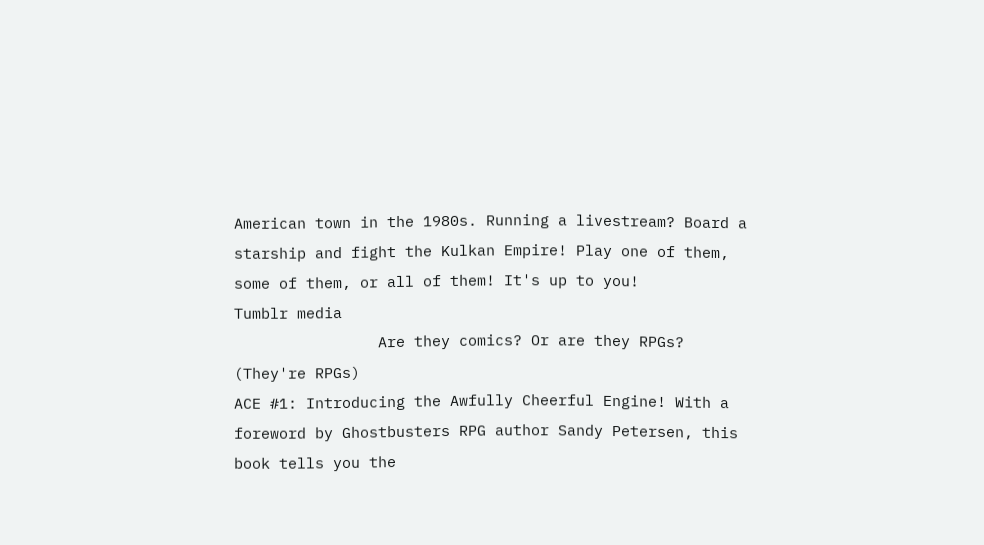American town in the 1980s. Running a livestream? Board a starship and fight the Kulkan Empire! Play one of them, some of them, or all of them! It's up to you!
Tumblr media
                Are they comics? Or are they RPGs? (They're RPGs)
ACE #1: Introducing the Awfully Cheerful Engine! With a foreword by Ghostbusters RPG author Sandy Petersen, this book tells you the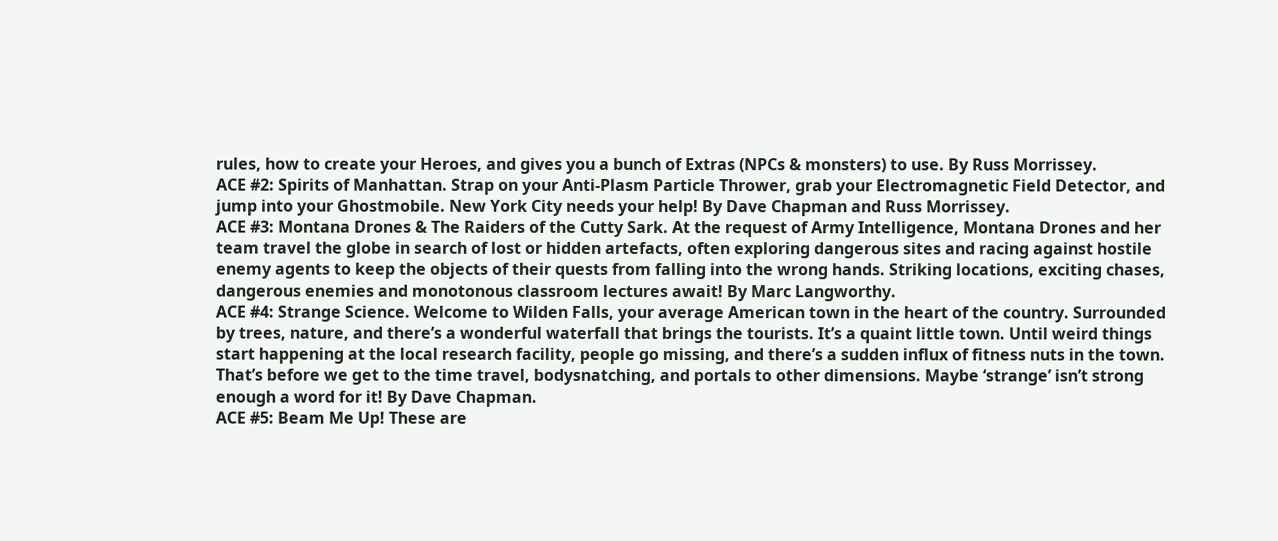rules, how to create your Heroes, and gives you a bunch of Extras (NPCs & monsters) to use. By Russ Morrissey.
ACE #2: Spirits of Manhattan. Strap on your Anti-Plasm Particle Thrower, grab your Electromagnetic Field Detector, and jump into your Ghostmobile. New York City needs your help! By Dave Chapman and Russ Morrissey.
ACE #3: Montana Drones & The Raiders of the Cutty Sark. At the request of Army Intelligence, Montana Drones and her team travel the globe in search of lost or hidden artefacts, often exploring dangerous sites and racing against hostile enemy agents to keep the objects of their quests from falling into the wrong hands. Striking locations, exciting chases, dangerous enemies and monotonous classroom lectures await! By Marc Langworthy.
ACE #4: Strange Science. Welcome to Wilden Falls, your average American town in the heart of the country. Surrounded by trees, nature, and there’s a wonderful waterfall that brings the tourists. It’s a quaint little town. Until weird things start happening at the local research facility, people go missing, and there’s a sudden influx of fitness nuts in the town. That’s before we get to the time travel, bodysnatching, and portals to other dimensions. Maybe ‘strange’ isn’t strong enough a word for it! By Dave Chapman.
ACE #5: Beam Me Up! These are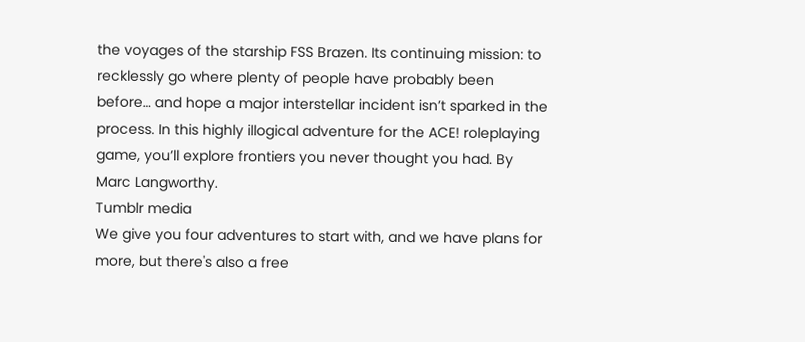the voyages of the starship FSS Brazen. Its continuing mission: to recklessly go where plenty of people have probably been before… and hope a major interstellar incident isn’t sparked in the process. In this highly illogical adventure for the ACE! roleplaying game, you’ll explore frontiers you never thought you had. By Marc Langworthy.
Tumblr media
We give you four adventures to start with, and we have plans for more, but there's also a free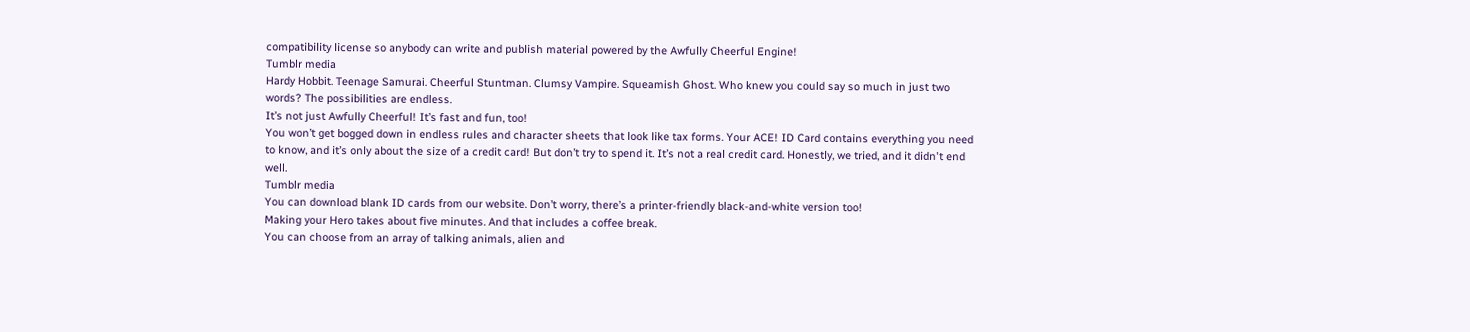compatibility license so anybody can write and publish material powered by the Awfully Cheerful Engine!
Tumblr media
Hardy Hobbit. Teenage Samurai. Cheerful Stuntman. Clumsy Vampire. Squeamish Ghost. Who knew you could say so much in just two words? The possibilities are endless.
It’s not just Awfully Cheerful! It’s fast and fun, too!
You won’t get bogged down in endless rules and character sheets that look like tax forms. Your ACE! ID Card contains everything you need to know, and it’s only about the size of a credit card! But don’t try to spend it. It’s not a real credit card. Honestly, we tried, and it didn't end well.
Tumblr media
You can download blank ID cards from our website. Don’t worry, there’s a printer-friendly black-and-white version too!
Making your Hero takes about five minutes. And that includes a coffee break.
You can choose from an array of talking animals, alien and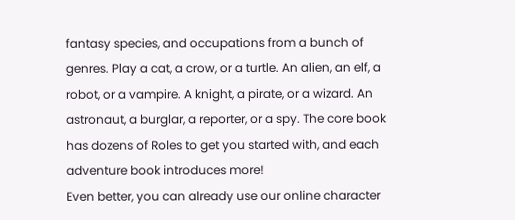fantasy species, and occupations from a bunch of genres. Play a cat, a crow, or a turtle. An alien, an elf, a robot, or a vampire. A knight, a pirate, or a wizard. An astronaut, a burglar, a reporter, or a spy. The core book has dozens of Roles to get you started with, and each adventure book introduces more!
Even better, you can already use our online character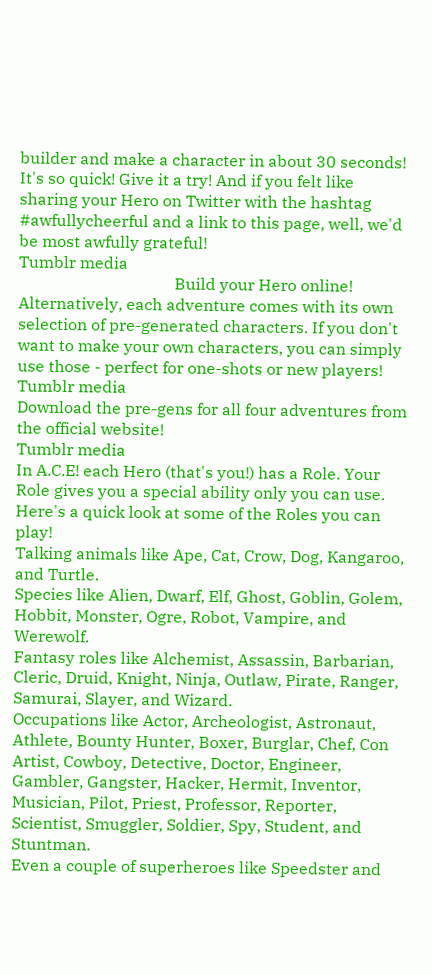builder and make a character in about 30 seconds! It's so quick! Give it a try! And if you felt like sharing your Hero on Twitter with the hashtag #awfullycheerful and a link to this page, well, we'd be most awfully grateful!
Tumblr media
                                       Build your Hero online!
Alternatively, each adventure comes with its own selection of pre-generated characters. If you don't want to make your own characters, you can simply use those - perfect for one-shots or new players!
Tumblr media
Download the pre-gens for all four adventures from the official website!
Tumblr media
In A.C.E! each Hero (that's you!) has a Role. Your Role gives you a special ability only you can use. Here's a quick look at some of the Roles you can play!
Talking animals like Ape, Cat, Crow, Dog, Kangaroo, and Turtle.
Species like Alien, Dwarf, Elf, Ghost, Goblin, Golem, Hobbit, Monster, Ogre, Robot, Vampire, and Werewolf.
Fantasy roles like Alchemist, Assassin, Barbarian, Cleric, Druid, Knight, Ninja, Outlaw, Pirate, Ranger, Samurai, Slayer, and Wizard.
Occupations like Actor, Archeologist, Astronaut, Athlete, Bounty Hunter, Boxer, Burglar, Chef, Con Artist, Cowboy, Detective, Doctor, Engineer, Gambler, Gangster, Hacker, Hermit, Inventor, Musician, Pilot, Priest, Professor, Reporter, Scientist, Smuggler, Soldier, Spy, Student, and Stuntman.
Even a couple of superheroes like Speedster and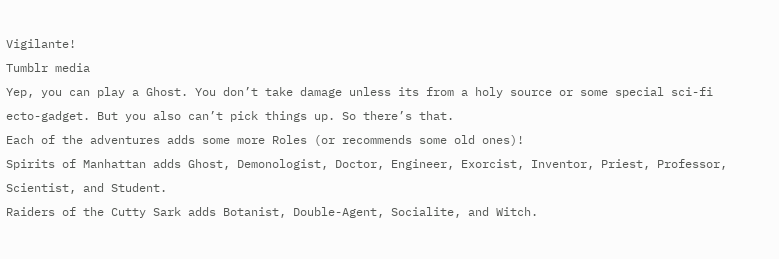Vigilante!
Tumblr media
Yep, you can play a Ghost. You don’t take damage unless its from a holy source or some special sci-fi ecto-gadget. But you also can’t pick things up. So there’s that.
Each of the adventures adds some more Roles (or recommends some old ones)!
Spirits of Manhattan adds Ghost, Demonologist, Doctor, Engineer, Exorcist, Inventor, Priest, Professor, Scientist, and Student.
Raiders of the Cutty Sark adds Botanist, Double-Agent, Socialite, and Witch.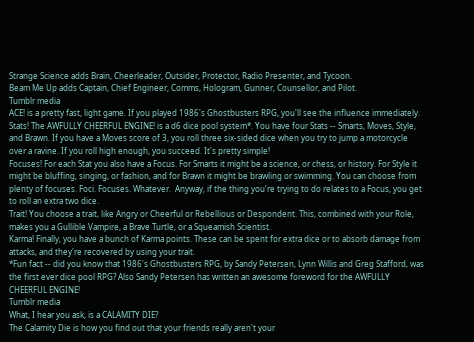Strange Science adds Brain, Cheerleader, Outsider, Protector, Radio Presenter, and Tycoon.
Beam Me Up adds Captain, Chief Engineer, Comms, Hologram, Gunner, Counsellor, and Pilot.
Tumblr media
ACE! is a pretty fast, light game. If you played 1986's Ghostbusters RPG, you'll see the influence immediately.
Stats! The AWFULLY CHEERFUL ENGINE! is a d6 dice pool system*. You have four Stats -- Smarts, Moves, Style, and Brawn. If you have a Moves score of 3, you roll three six-sided dice when you try to jump a motorcycle over a ravine. If you roll high enough, you succeed. It's pretty simple!
Focuses! For each Stat you also have a Focus. For Smarts it might be a science, or chess, or history. For Style it might be bluffing, singing, or fashion, and for Brawn it might be brawling or swimming. You can choose from plenty of focuses. Foci. Focuses. Whatever.  Anyway, if the thing you're trying to do relates to a Focus, you get to roll an extra two dice.
Trait! You choose a trait, like Angry or Cheerful or Rebellious or Despondent. This, combined with your Role, makes you a Gullible Vampire, a Brave Turtle, or a Squeamish Scientist.
Karma! Finally, you have a bunch of Karma points. These can be spent for extra dice or to absorb damage from attacks, and they're recovered by using your trait.
*Fun fact -- did you know that 1986's Ghostbusters RPG, by Sandy Petersen, Lynn Willis and Greg Stafford, was the first ever dice pool RPG? Also Sandy Petersen has written an awesome foreword for the AWFULLY CHEERFUL ENGINE!
Tumblr media
What, I hear you ask, is a CALAMITY DIE?
The Calamity Die is how you find out that your friends really aren't your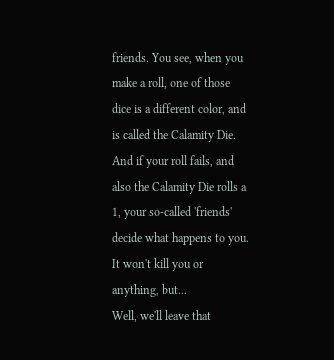friends. You see, when you make a roll, one of those dice is a different color, and is called the Calamity Die. And if your roll fails, and also the Calamity Die rolls a 1, your so-called 'friends' decide what happens to you. It won't kill you or anything, but...
Well, we'll leave that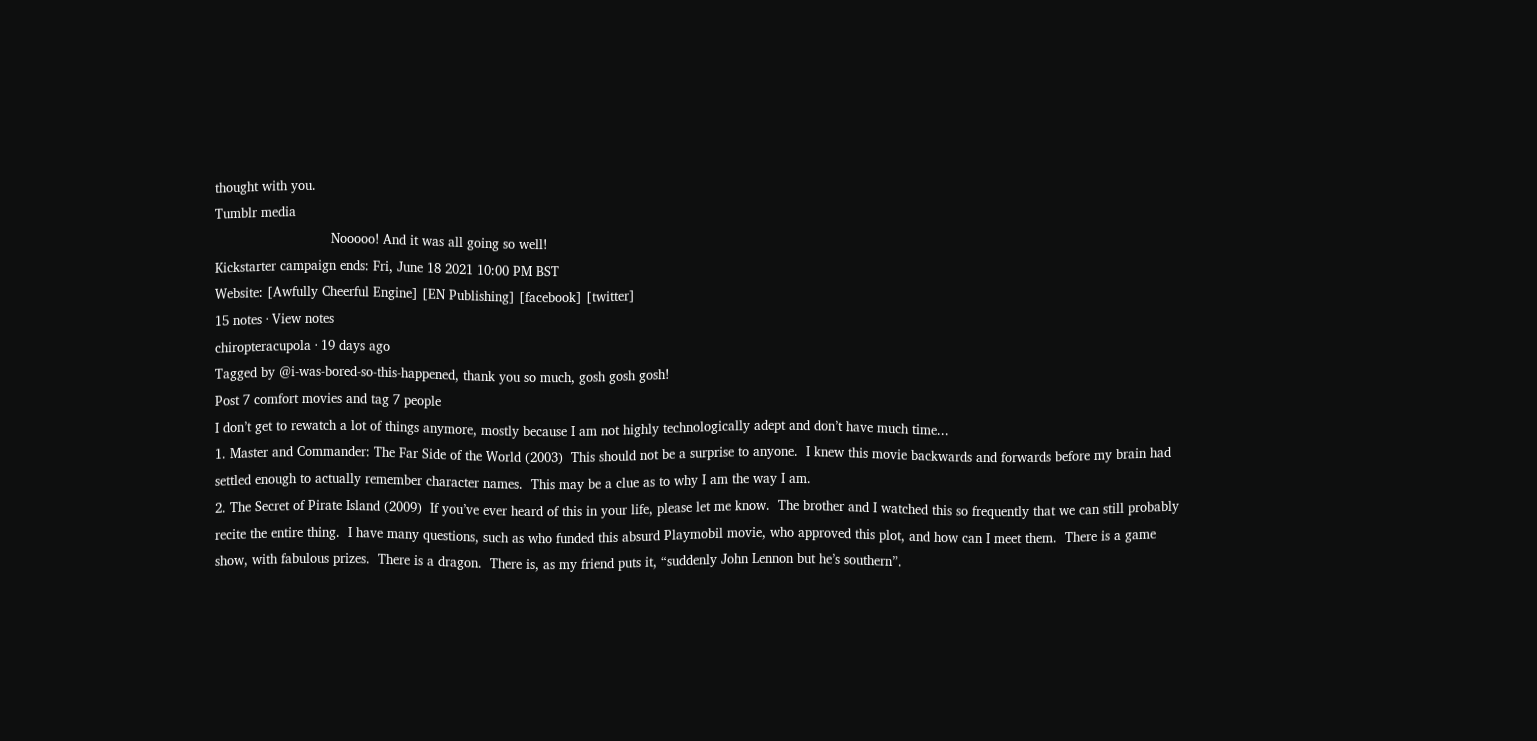thought with you.
Tumblr media
                             Nooooo! And it was all going so well!
Kickstarter campaign ends: Fri, June 18 2021 10:00 PM BST
Website: [Awfully Cheerful Engine] [EN Publishing] [facebook] [twitter]
15 notes · View notes
chiropteracupola · 19 days ago
Tagged by @i-was-bored-so-this-happened, thank you so much, gosh gosh gosh!
Post 7 comfort movies and tag 7 people
I don’t get to rewatch a lot of things anymore, mostly because I am not highly technologically adept and don’t have much time...
1. Master and Commander: The Far Side of the World (2003)  This should not be a surprise to anyone.  I knew this movie backwards and forwards before my brain had settled enough to actually remember character names.  This may be a clue as to why I am the way I am.
2. The Secret of Pirate Island (2009)  If you’ve ever heard of this in your life, please let me know.  The brother and I watched this so frequently that we can still probably recite the entire thing.  I have many questions, such as who funded this absurd Playmobil movie, who approved this plot, and how can I meet them.  There is a game show, with fabulous prizes.  There is a dragon.  There is, as my friend puts it, “suddenly John Lennon but he’s southern”.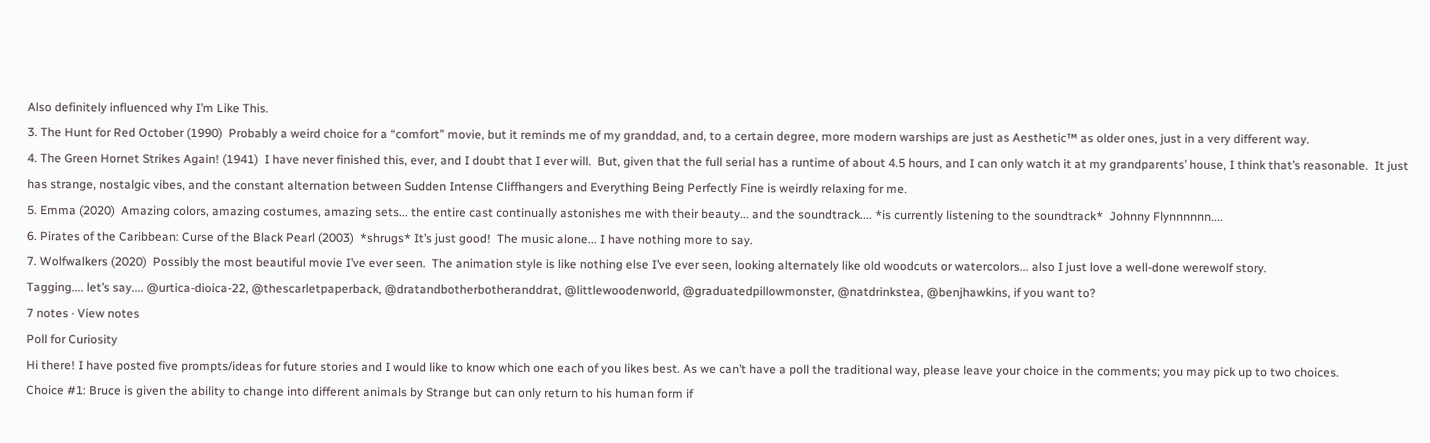Also definitely influenced why I’m Like This.
3. The Hunt for Red October (1990)  Probably a weird choice for a “comfort” movie, but it reminds me of my granddad, and, to a certain degree, more modern warships are just as Aesthetic™ as older ones, just in a very different way.
4. The Green Hornet Strikes Again! (1941)  I have never finished this, ever, and I doubt that I ever will.  But, given that the full serial has a runtime of about 4.5 hours, and I can only watch it at my grandparents’ house, I think that’s reasonable.  It just has strange, nostalgic vibes, and the constant alternation between Sudden Intense Cliffhangers and Everything Being Perfectly Fine is weirdly relaxing for me.
5. Emma (2020)  Amazing colors, amazing costumes, amazing sets... the entire cast continually astonishes me with their beauty... and the soundtrack.... *is currently listening to the soundtrack*  Johnny Flynnnnnn....
6. Pirates of the Caribbean: Curse of the Black Pearl (2003)  *shrugs* It’s just good!  The music alone... I have nothing more to say.
7. Wolfwalkers (2020)  Possibly the most beautiful movie I’ve ever seen.  The animation style is like nothing else I’ve ever seen, looking alternately like old woodcuts or watercolors... also I just love a well-done werewolf story.
Tagging.... let’s say.... @urtica-dioica-22, @thescarletpaperback, @dratandbotherbotheranddrat, @littlewoodenworld, @graduatedpillowmonster, @natdrinkstea, @benjhawkins, if you want to?
7 notes · View notes
Poll for Curiosity
Hi there! I have posted five prompts/ideas for future stories and I would like to know which one each of you likes best. As we can’t have a poll the traditional way, please leave your choice in the comments; you may pick up to two choices.
Choice #1: Bruce is given the ability to change into different animals by Strange but can only return to his human form if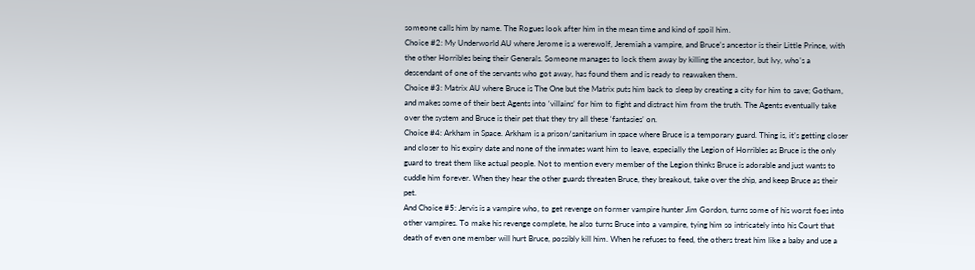someone calls him by name. The Rogues look after him in the mean time and kind of spoil him.
Choice #2: My Underworld AU where Jerome is a werewolf, Jeremiah a vampire, and Bruce’s ancestor is their Little Prince, with the other Horribles being their Generals. Someone manages to lock them away by killing the ancestor, but Ivy, who’s a descendant of one of the servants who got away, has found them and is ready to reawaken them.
Choice #3: Matrix AU where Bruce is The One but the Matrix puts him back to sleep by creating a city for him to save; Gotham, and makes some of their best Agents into ‘villains’ for him to fight and distract him from the truth. The Agents eventually take over the system and Bruce is their pet that they try all these ‘fantasies’ on.
Choice #4: Arkham in Space. Arkham is a prison/sanitarium in space where Bruce is a temporary guard. Thing is, it’s getting closer and closer to his expiry date and none of the inmates want him to leave, especially the Legion of Horribles as Bruce is the only guard to treat them like actual people. Not to mention every member of the Legion thinks Bruce is adorable and just wants to cuddle him forever. When they hear the other guards threaten Bruce, they breakout, take over the ship, and keep Bruce as their pet.
And Choice #5: Jervis is a vampire who, to get revenge on former vampire hunter Jim Gordon, turns some of his worst foes into other vampires. To make his revenge complete, he also turns Bruce into a vampire, tying him so intricately into his Court that death of even one member will hurt Bruce, possibly kill him. When he refuses to feed, the others treat him like a baby and use a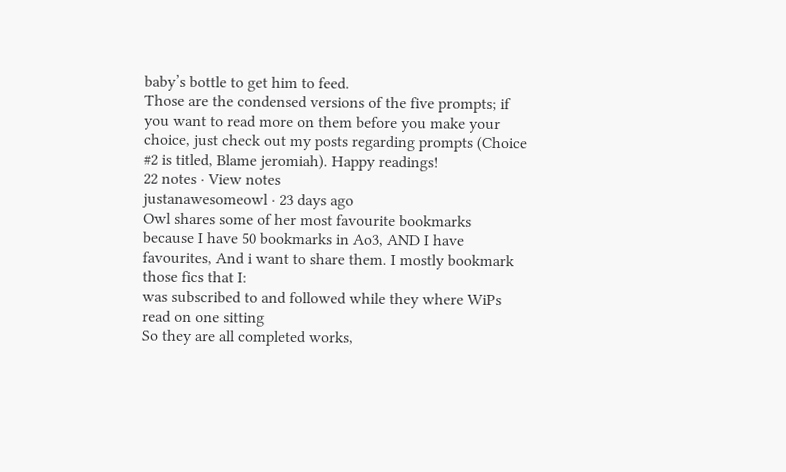baby’s bottle to get him to feed.
Those are the condensed versions of the five prompts; if you want to read more on them before you make your choice, just check out my posts regarding prompts (Choice #2 is titled, Blame jeromiah). Happy readings!
22 notes · View notes
justanawesomeowl · 23 days ago
Owl shares some of her most favourite bookmarks
because I have 50 bookmarks in Ao3, AND I have favourites, And i want to share them. I mostly bookmark those fics that I:
was subscribed to and followed while they where WiPs
read on one sitting
So they are all completed works,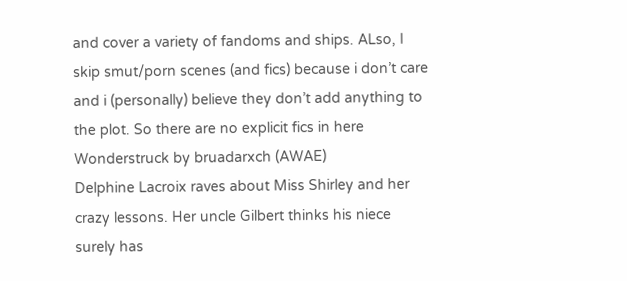and cover a variety of fandoms and ships. ALso, I skip smut/porn scenes (and fics) because i don’t care and i (personally) believe they don’t add anything to the plot. So there are no explicit fics in here
Wonderstruck by bruadarxch (AWAE)
Delphine Lacroix raves about Miss Shirley and her crazy lessons. Her uncle Gilbert thinks his niece surely has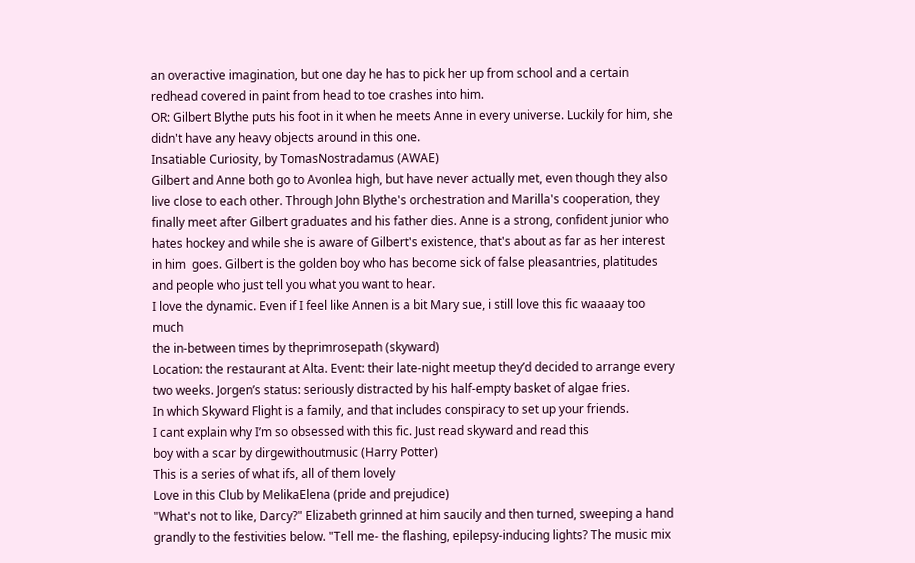an overactive imagination, but one day he has to pick her up from school and a certain redhead covered in paint from head to toe crashes into him.
OR: Gilbert Blythe puts his foot in it when he meets Anne in every universe. Luckily for him, she didn't have any heavy objects around in this one.
Insatiable Curiosity, by TomasNostradamus (AWAE)
Gilbert and Anne both go to Avonlea high, but have never actually met, even though they also live close to each other. Through John Blythe's orchestration and Marilla's cooperation, they finally meet after Gilbert graduates and his father dies. Anne is a strong, confident junior who hates hockey and while she is aware of Gilbert's existence, that's about as far as her interest in him  goes. Gilbert is the golden boy who has become sick of false pleasantries, platitudes and people who just tell you what you want to hear.
I love the dynamic. Even if I feel like Annen is a bit Mary sue, i still love this fic waaaay too much
the in-between times by theprimrosepath (skyward)
Location: the restaurant at Alta. Event: their late-night meetup they’d decided to arrange every two weeks. Jorgen’s status: seriously distracted by his half-empty basket of algae fries.
In which Skyward Flight is a family, and that includes conspiracy to set up your friends.
I cant explain why I’m so obsessed with this fic. Just read skyward and read this
boy with a scar by dirgewithoutmusic (Harry Potter)
This is a series of what ifs, all of them lovely
Love in this Club by MelikaElena (pride and prejudice)
"What's not to like, Darcy?" Elizabeth grinned at him saucily and then turned, sweeping a hand grandly to the festivities below. "Tell me- the flashing, epilepsy-inducing lights? The music mix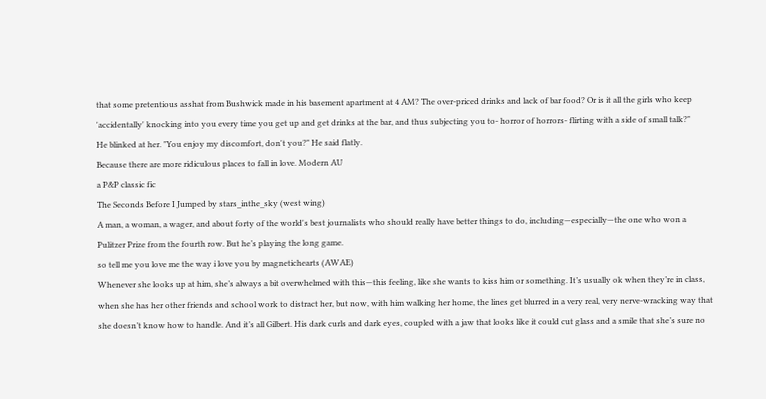that some pretentious asshat from Bushwick made in his basement apartment at 4 AM? The over-priced drinks and lack of bar food? Or is it all the girls who keep 'accidentally' knocking into you every time you get up and get drinks at the bar, and thus subjecting you to- horror of horrors- flirting with a side of small talk?"
He blinked at her. "You enjoy my discomfort, don't you?" He said flatly.
Because there are more ridiculous places to fall in love. Modern AU
a P&P classic fic
The Seconds Before I Jumped by stars_inthe_sky (west wing)
A man, a woman, a wager, and about forty of the world's best journalists who should really have better things to do, including—especially—the one who won a Pulitzer Prize from the fourth row. But he’s playing the long game.
so tell me you love me the way i love you by magnetichearts (AWAE)
Whenever she looks up at him, she’s always a bit overwhelmed with this—this feeling, like she wants to kiss him or something. It’s usually ok when they’re in class, when she has her other friends and school work to distract her, but now, with him walking her home, the lines get blurred in a very real, very nerve-wracking way that she doesn’t know how to handle. And it’s all Gilbert. His dark curls and dark eyes, coupled with a jaw that looks like it could cut glass and a smile that she’s sure no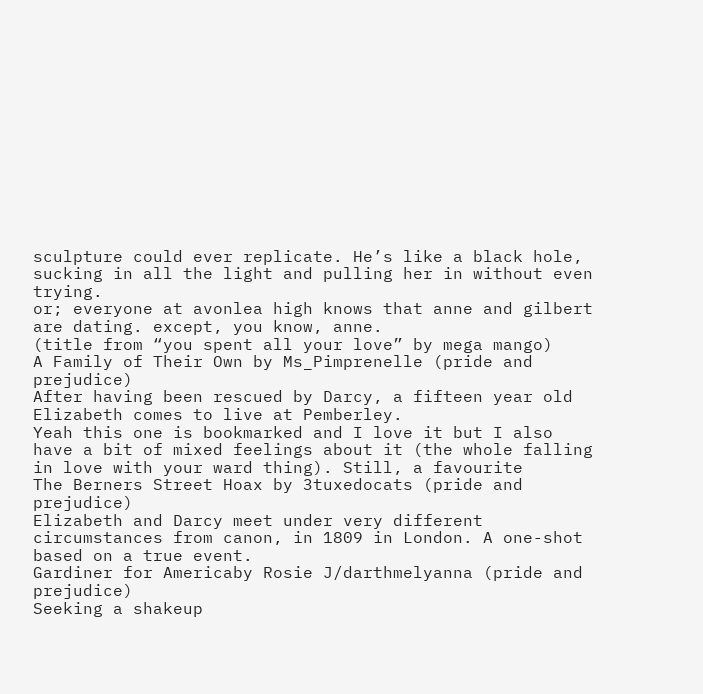sculpture could ever replicate. He’s like a black hole, sucking in all the light and pulling her in without even trying.
or; everyone at avonlea high knows that anne and gilbert are dating. except, you know, anne.
(title from “you spent all your love” by mega mango)
A Family of Their Own by Ms_Pimprenelle (pride and prejudice)
After having been rescued by Darcy, a fifteen year old Elizabeth comes to live at Pemberley.
Yeah this one is bookmarked and I love it but I also have a bit of mixed feelings about it (the whole falling in love with your ward thing). Still, a favourite
The Berners Street Hoax by 3tuxedocats (pride and prejudice)
Elizabeth and Darcy meet under very different circumstances from canon, in 1809 in London. A one-shot based on a true event.
Gardiner for Americaby Rosie J/darthmelyanna (pride and prejudice)
Seeking a shakeup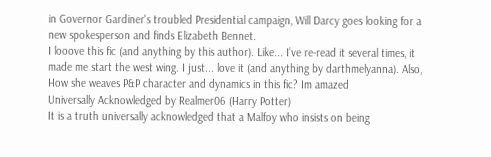in Governor Gardiner's troubled Presidential campaign, Will Darcy goes looking for a new spokesperson and finds Elizabeth Bennet.
I looove this fic (and anything by this author). Like... I’ve re-read it several times, it made me start the west wing. I just... love it (and anything by darthmelyanna). Also, How she weaves P&P character and dynamics in this fic? Im amazed
Universally Acknowledged by Realmer06 (Harry Potter)
It is a truth universally acknowledged that a Malfoy who insists on being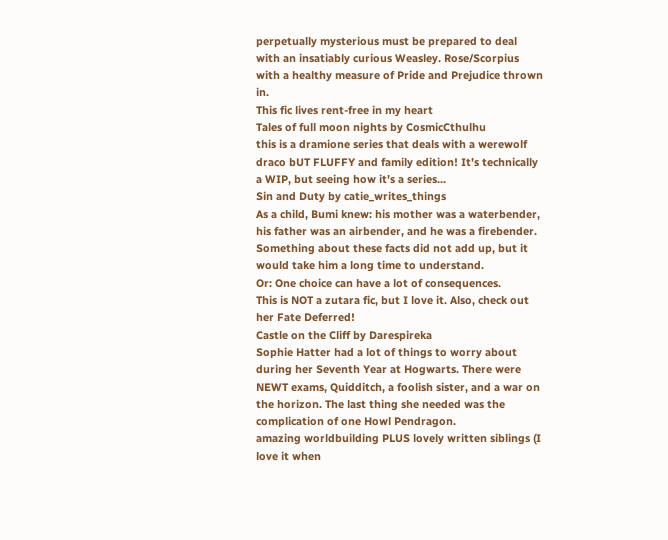perpetually mysterious must be prepared to deal with an insatiably curious Weasley. Rose/Scorpius with a healthy measure of Pride and Prejudice thrown in.
This fic lives rent-free in my heart
Tales of full moon nights by CosmicCthulhu
this is a dramione series that deals with a werewolf draco bUT FLUFFY and family edition! It’s technically a WIP, but seeing how it’s a series...
Sin and Duty by catie_writes_things
As a child, Bumi knew: his mother was a waterbender, his father was an airbender, and he was a firebender. Something about these facts did not add up, but it would take him a long time to understand.
Or: One choice can have a lot of consequences.
This is NOT a zutara fic, but I love it. Also, check out her Fate Deferred!
Castle on the Cliff by Darespireka
Sophie Hatter had a lot of things to worry about during her Seventh Year at Hogwarts. There were NEWT exams, Quidditch, a foolish sister, and a war on the horizon. The last thing she needed was the complication of one Howl Pendragon.
amazing worldbuilding PLUS lovely written siblings (I love it when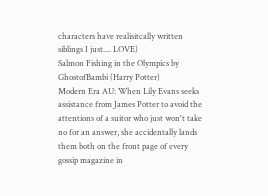characters have realisitcally written siblings I just.... LOVE)
Salmon Fishing in the Olympics by GhostofBambi (Harry Potter)
Modern Era AU: When Lily Evans seeks assistance from James Potter to avoid the attentions of a suitor who just won't take no for an answer, she accidentally lands them both on the front page of every gossip magazine in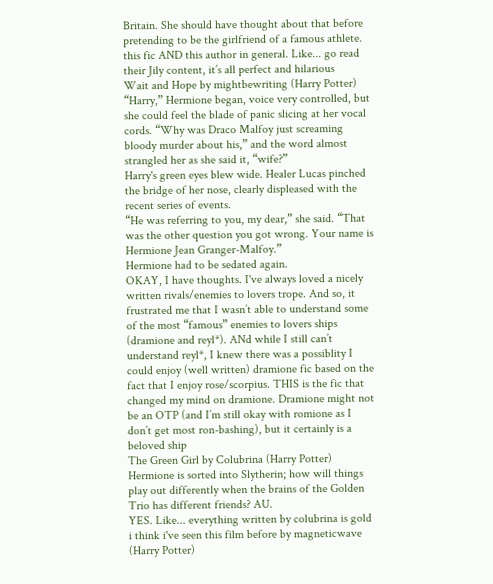Britain. She should have thought about that before pretending to be the girlfriend of a famous athlete.
this fic AND this author in general. Like... go read their Jily content, it’s all perfect and hilarious
Wait and Hope by mightbewriting (Harry Potter)
“Harry,” Hermione began, voice very controlled, but she could feel the blade of panic slicing at her vocal cords. “Why was Draco Malfoy just screaming bloody murder about his,” and the word almost strangled her as she said it, “wife?”
Harry's green eyes blew wide. Healer Lucas pinched the bridge of her nose, clearly displeased with the recent series of events.
“He was referring to you, my dear,” she said. “That was the other question you got wrong. Your name is Hermione Jean Granger-Malfoy.”
Hermione had to be sedated again.
OKAY, I have thoughts. I've always loved a nicely written rivals/enemies to lovers trope. And so, it frustrated me that I wasn’t able to understand some of the most “famous” enemies to lovers ships (dramione and reyl*). ANd while I still can’t understand reyl*, I knew there was a possiblity I could enjoy (well written) dramione fic based on the fact that I enjoy rose/scorpius. THIS is the fic that changed my mind on dramione. Dramione might not be an OTP (and I’m still okay with romione as I don’t get most ron-bashing), but it certainly is a beloved ship
The Green Girl by Colubrina (Harry Potter)
Hermione is sorted into Slytherin; how will things play out differently when the brains of the Golden Trio has different friends? AU.
YES. Like... everything written by colubrina is gold
i think i've seen this film before by magneticwave (Harry Potter)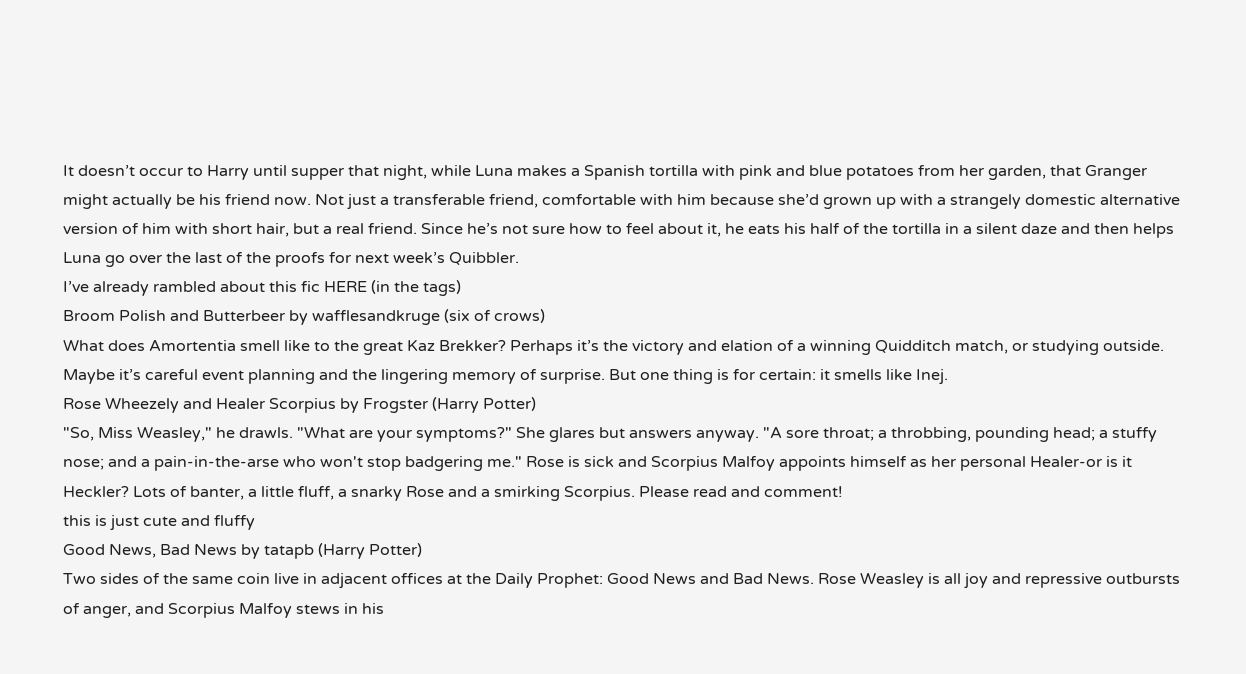It doesn’t occur to Harry until supper that night, while Luna makes a Spanish tortilla with pink and blue potatoes from her garden, that Granger might actually be his friend now. Not just a transferable friend, comfortable with him because she’d grown up with a strangely domestic alternative version of him with short hair, but a real friend. Since he’s not sure how to feel about it, he eats his half of the tortilla in a silent daze and then helps Luna go over the last of the proofs for next week’s Quibbler.
I’ve already rambled about this fic HERE (in the tags)
Broom Polish and Butterbeer by wafflesandkruge (six of crows)
What does Amortentia smell like to the great Kaz Brekker? Perhaps it’s the victory and elation of a winning Quidditch match, or studying outside. Maybe it’s careful event planning and the lingering memory of surprise. But one thing is for certain: it smells like Inej.
Rose Wheezely and Healer Scorpius by Frogster (Harry Potter)
"So, Miss Weasley," he drawls. "What are your symptoms?" She glares but answers anyway. "A sore throat; a throbbing, pounding head; a stuffy nose; and a pain-in-the-arse who won't stop badgering me." Rose is sick and Scorpius Malfoy appoints himself as her personal Healer-or is it Heckler? Lots of banter, a little fluff, a snarky Rose and a smirking Scorpius. Please read and comment!
this is just cute and fluffy
Good News, Bad News by tatapb (Harry Potter)
Two sides of the same coin live in adjacent offices at the Daily Prophet: Good News and Bad News. Rose Weasley is all joy and repressive outbursts of anger, and Scorpius Malfoy stews in his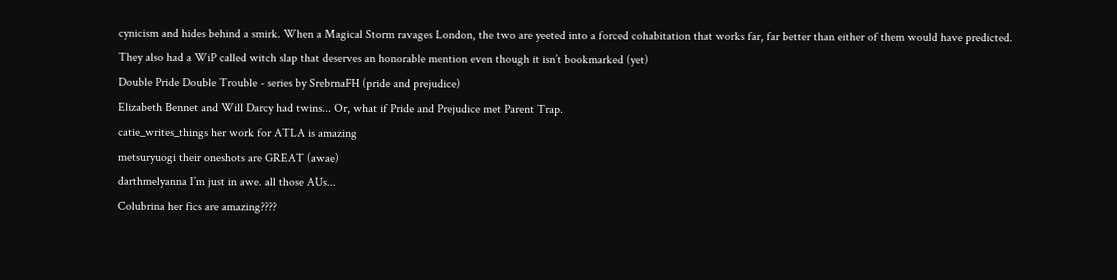cynicism and hides behind a smirk. When a Magical Storm ravages London, the two are yeeted into a forced cohabitation that works far, far better than either of them would have predicted.
They also had a WiP called witch slap that deserves an honorable mention even though it isn’t bookmarked (yet)
Double Pride Double Trouble - series by SrebrnaFH (pride and prejudice)
Elizabeth Bennet and Will Darcy had twins... Or, what if Pride and Prejudice met Parent Trap.
catie_writes_things her work for ATLA is amazing
metsuryuogi their oneshots are GREAT (awae)
darthmelyanna I’m just in awe. all those AUs...
Colubrina her fics are amazing????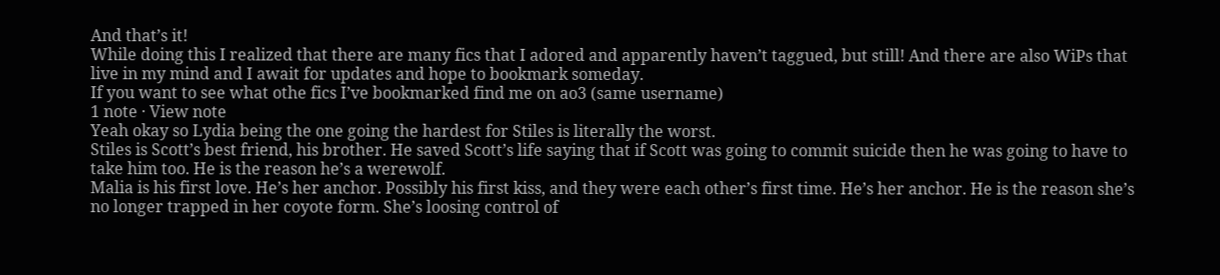And that’s it!
While doing this I realized that there are many fics that I adored and apparently haven’t taggued, but still! And there are also WiPs that live in my mind and I await for updates and hope to bookmark someday.
If you want to see what othe fics I’ve bookmarked find me on ao3 (same username)
1 note · View note
Yeah okay so Lydia being the one going the hardest for Stiles is literally the worst.
Stiles is Scott’s best friend, his brother. He saved Scott’s life saying that if Scott was going to commit suicide then he was going to have to take him too. He is the reason he’s a werewolf.
Malia is his first love. He’s her anchor. Possibly his first kiss, and they were each other’s first time. He’s her anchor. He is the reason she’s no longer trapped in her coyote form. She’s loosing control of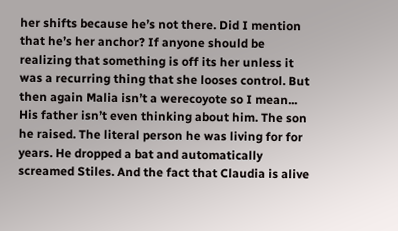her shifts because he’s not there. Did I mention that he’s her anchor? If anyone should be realizing that something is off its her unless it was a recurring thing that she looses control. But then again Malia isn’t a werecoyote so I mean...
His father isn’t even thinking about him. The son he raised. The literal person he was living for for years. He dropped a bat and automatically screamed Stiles. And the fact that Claudia is alive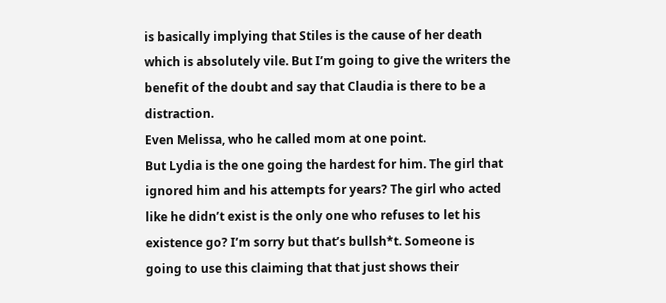is basically implying that Stiles is the cause of her death which is absolutely vile. But I’m going to give the writers the benefit of the doubt and say that Claudia is there to be a distraction.
Even Melissa, who he called mom at one point.
But Lydia is the one going the hardest for him. The girl that ignored him and his attempts for years? The girl who acted like he didn’t exist is the only one who refuses to let his existence go? I’m sorry but that’s bullsh*t. Someone is going to use this claiming that that just shows their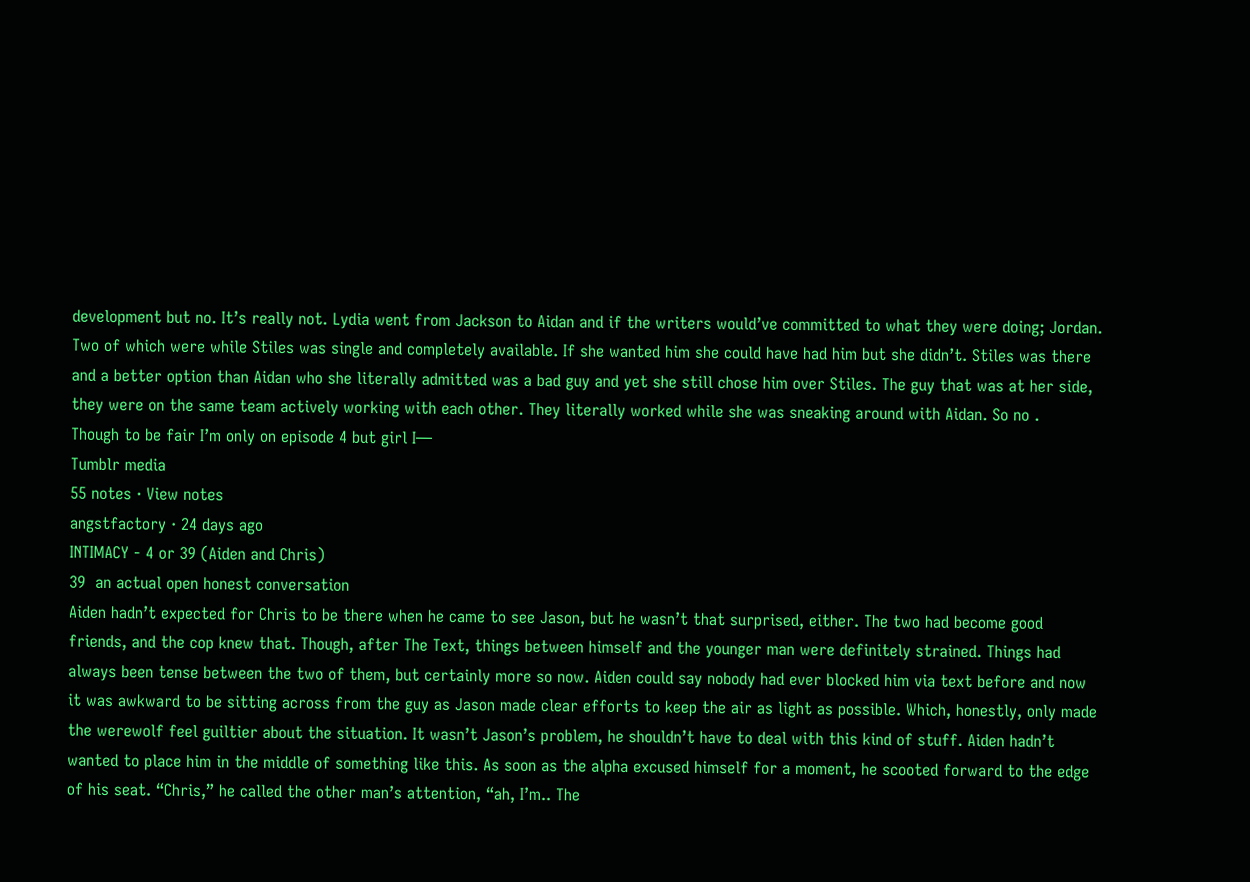development but no. It’s really not. Lydia went from Jackson to Aidan and if the writers would’ve committed to what they were doing; Jordan. Two of which were while Stiles was single and completely available. If she wanted him she could have had him but she didn’t. Stiles was there and a better option than Aidan who she literally admitted was a bad guy and yet she still chose him over Stiles. The guy that was at her side, they were on the same team actively working with each other. They literally worked while she was sneaking around with Aidan. So no .
Though to be fair I’m only on episode 4 but girl I—
Tumblr media
55 notes · View notes
angstfactory · 24 days ago
INTIMACY - 4 or 39 (Aiden and Chris)
39  an actual open honest conversation
Aiden hadn’t expected for Chris to be there when he came to see Jason, but he wasn’t that surprised, either. The two had become good friends, and the cop knew that. Though, after The Text, things between himself and the younger man were definitely strained. Things had always been tense between the two of them, but certainly more so now. Aiden could say nobody had ever blocked him via text before and now it was awkward to be sitting across from the guy as Jason made clear efforts to keep the air as light as possible. Which, honestly, only made the werewolf feel guiltier about the situation. It wasn’t Jason’s problem, he shouldn’t have to deal with this kind of stuff. Aiden hadn’t wanted to place him in the middle of something like this. As soon as the alpha excused himself for a moment, he scooted forward to the edge of his seat. “Chris,” he called the other man’s attention, “ah, I’m.. The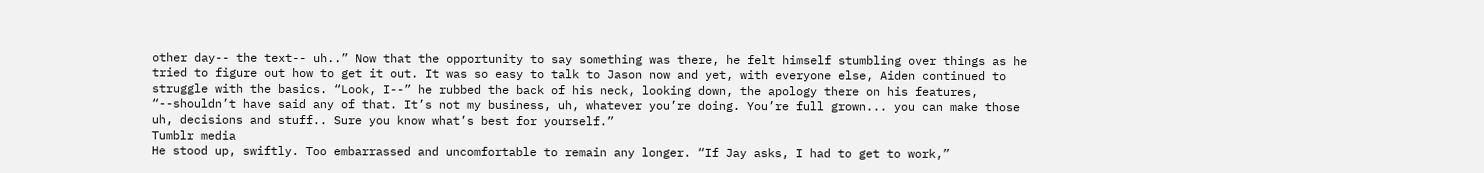other day-- the text-- uh..” Now that the opportunity to say something was there, he felt himself stumbling over things as he tried to figure out how to get it out. It was so easy to talk to Jason now and yet, with everyone else, Aiden continued to struggle with the basics. “Look, I--” he rubbed the back of his neck, looking down, the apology there on his features, “--shouldn’t have said any of that. It’s not my business, uh, whatever you’re doing. You’re full grown... you can make those uh, decisions and stuff.. Sure you know what’s best for yourself.”
Tumblr media
He stood up, swiftly. Too embarrassed and uncomfortable to remain any longer. “If Jay asks, I had to get to work,”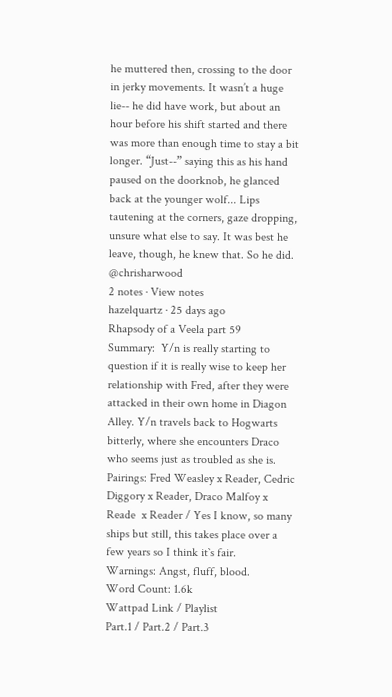he muttered then, crossing to the door in jerky movements. It wasn’t a huge lie-- he did have work, but about an hour before his shift started and there was more than enough time to stay a bit longer. “Just--” saying this as his hand paused on the doorknob, he glanced back at the younger wolf... Lips tautening at the corners, gaze dropping, unsure what else to say. It was best he leave, though, he knew that. So he did. @chrisharwood
2 notes · View notes
hazelquartz · 25 days ago
Rhapsody of a Veela part 59
Summary:  Y/n is really starting to question if it is really wise to keep her relationship with Fred, after they were attacked in their own home in Diagon Alley. Y/n travels back to Hogwarts bitterly, where she encounters Draco who seems just as troubled as she is.
Pairings: Fred Weasley x Reader, Cedric Diggory x Reader, Draco Malfoy x Reade  x Reader / Yes I know, so many ships but still, this takes place over a few years so I think it`s fair.
Warnings: Angst, fluff, blood.
Word Count: 1.6k
Wattpad Link / Playlist
Part.1 / Part.2 / Part.3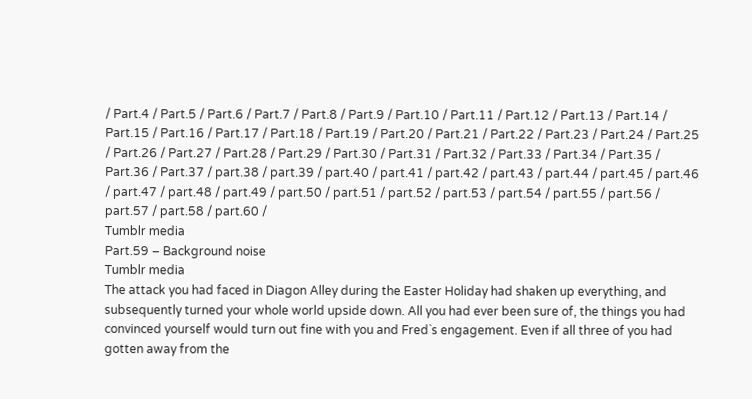/ Part.4 / Part.5 / Part.6 / Part.7 / Part.8 / Part.9 / Part.10 / Part.11 / Part.12 / Part.13 / Part.14 / Part.15 / Part.16 / Part.17 / Part.18 / Part.19 / Part.20 / Part.21 / Part.22 / Part.23 / Part.24 / Part.25 / Part.26 / Part.27 / Part.28 / Part.29 / Part.30 / Part.31 / Part.32 / Part.33 / Part.34 / Part.35 / Part.36 / Part.37 / part.38 / part.39 / part.40 / part.41 / part.42 / part.43 / part.44 / part.45 / part.46 / part.47 / part.48 / part.49 / part.50 / part.51 / part.52 / part.53 / part.54 / part.55 / part.56 / part.57 / part.58 / part.60 /
Tumblr media
Part.59 – Background noise
Tumblr media
The attack you had faced in Diagon Alley during the Easter Holiday had shaken up everything, and subsequently turned your whole world upside down. All you had ever been sure of, the things you had convinced yourself would turn out fine with you and Fred`s engagement. Even if all three of you had gotten away from the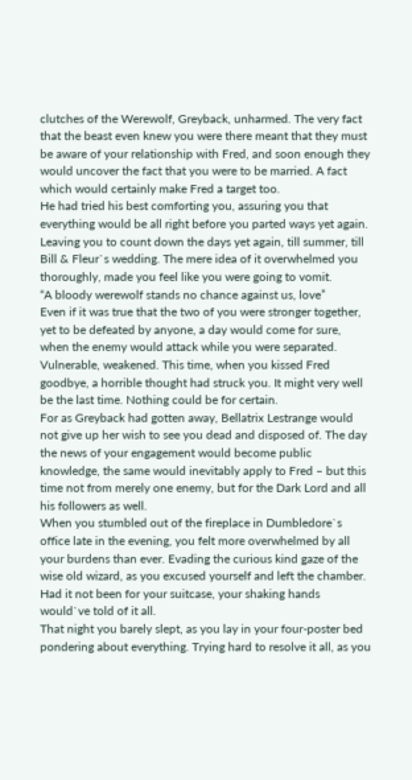clutches of the Werewolf, Greyback, unharmed. The very fact that the beast even knew you were there meant that they must be aware of your relationship with Fred, and soon enough they would uncover the fact that you were to be married. A fact which would certainly make Fred a target too.
He had tried his best comforting you, assuring you that everything would be all right before you parted ways yet again. Leaving you to count down the days yet again, till summer, till Bill & Fleur`s wedding. The mere idea of it overwhelmed you thoroughly, made you feel like you were going to vomit.
“A bloody werewolf stands no chance against us, love”
Even if it was true that the two of you were stronger together, yet to be defeated by anyone, a day would come for sure, when the enemy would attack while you were separated. Vulnerable, weakened. This time, when you kissed Fred goodbye, a horrible thought had struck you. It might very well be the last time. Nothing could be for certain.
For as Greyback had gotten away, Bellatrix Lestrange would not give up her wish to see you dead and disposed of. The day the news of your engagement would become public knowledge, the same would inevitably apply to Fred – but this time not from merely one enemy, but for the Dark Lord and all his followers as well.
When you stumbled out of the fireplace in Dumbledore`s office late in the evening, you felt more overwhelmed by all your burdens than ever. Evading the curious kind gaze of the wise old wizard, as you excused yourself and left the chamber. Had it not been for your suitcase, your shaking hands would`ve told of it all.
That night you barely slept, as you lay in your four-poster bed pondering about everything. Trying hard to resolve it all, as you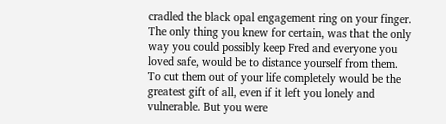cradled the black opal engagement ring on your finger. The only thing you knew for certain, was that the only way you could possibly keep Fred and everyone you loved safe, would be to distance yourself from them. To cut them out of your life completely would be the greatest gift of all, even if it left you lonely and vulnerable. But you were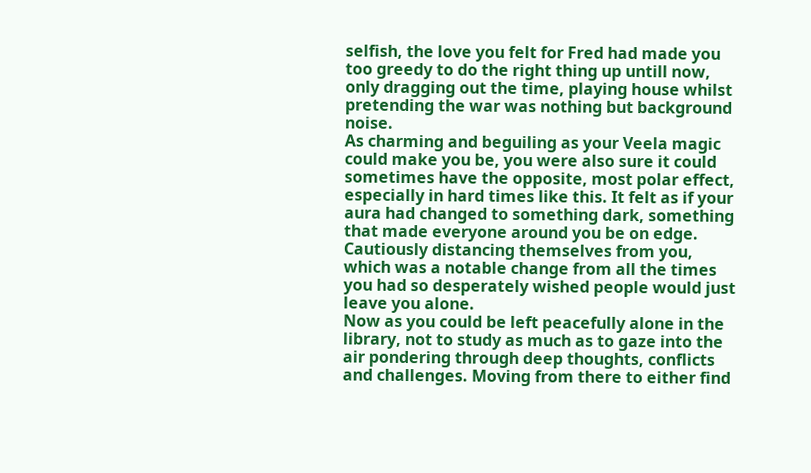selfish, the love you felt for Fred had made you too greedy to do the right thing up untill now, only dragging out the time, playing house whilst pretending the war was nothing but background noise.
As charming and beguiling as your Veela magic could make you be, you were also sure it could sometimes have the opposite, most polar effect, especially in hard times like this. It felt as if your aura had changed to something dark, something that made everyone around you be on edge. Cautiously distancing themselves from you, which was a notable change from all the times you had so desperately wished people would just leave you alone.
Now as you could be left peacefully alone in the library, not to study as much as to gaze into the air pondering through deep thoughts, conflicts and challenges. Moving from there to either find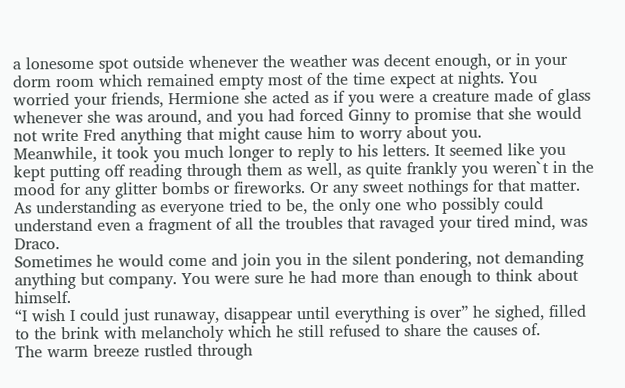a lonesome spot outside whenever the weather was decent enough, or in your dorm room which remained empty most of the time expect at nights. You worried your friends, Hermione she acted as if you were a creature made of glass whenever she was around, and you had forced Ginny to promise that she would not write Fred anything that might cause him to worry about you.
Meanwhile, it took you much longer to reply to his letters. It seemed like you kept putting off reading through them as well, as quite frankly you weren`t in the mood for any glitter bombs or fireworks. Or any sweet nothings for that matter. As understanding as everyone tried to be, the only one who possibly could understand even a fragment of all the troubles that ravaged your tired mind, was Draco.
Sometimes he would come and join you in the silent pondering, not demanding anything but company. You were sure he had more than enough to think about himself.
“I wish I could just runaway, disappear until everything is over” he sighed, filled to the brink with melancholy which he still refused to share the causes of.
The warm breeze rustled through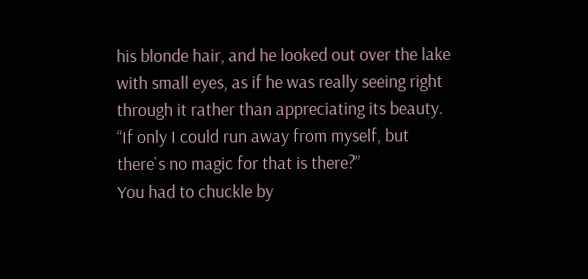his blonde hair, and he looked out over the lake with small eyes, as if he was really seeing right through it rather than appreciating its beauty.
“If only I could run away from myself, but there`s no magic for that is there?”
You had to chuckle by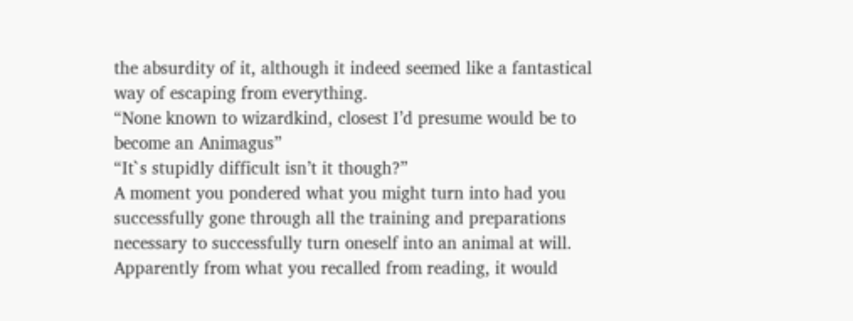the absurdity of it, although it indeed seemed like a fantastical way of escaping from everything.
“None known to wizardkind, closest I’d presume would be to become an Animagus”
“It`s stupidly difficult isn’t it though?”
A moment you pondered what you might turn into had you successfully gone through all the training and preparations necessary to successfully turn oneself into an animal at will. Apparently from what you recalled from reading, it would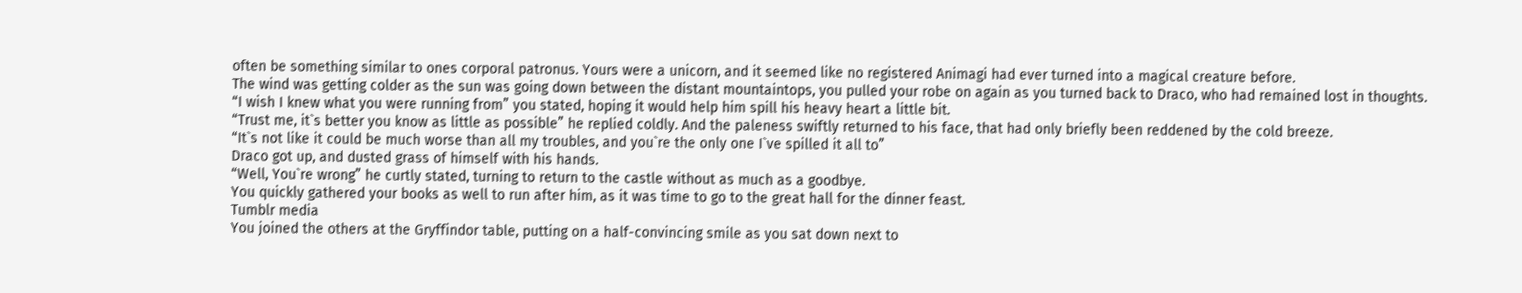often be something similar to ones corporal patronus. Yours were a unicorn, and it seemed like no registered Animagi had ever turned into a magical creature before.
The wind was getting colder as the sun was going down between the distant mountaintops, you pulled your robe on again as you turned back to Draco, who had remained lost in thoughts.
“I wish I knew what you were running from” you stated, hoping it would help him spill his heavy heart a little bit.
“Trust me, it`s better you know as little as possible” he replied coldly. And the paleness swiftly returned to his face, that had only briefly been reddened by the cold breeze.
“It`s not like it could be much worse than all my troubles, and you`re the only one I`ve spilled it all to”
Draco got up, and dusted grass of himself with his hands.
“Well, You`re wrong” he curtly stated, turning to return to the castle without as much as a goodbye.
You quickly gathered your books as well to run after him, as it was time to go to the great hall for the dinner feast.
Tumblr media
You joined the others at the Gryffindor table, putting on a half-convincing smile as you sat down next to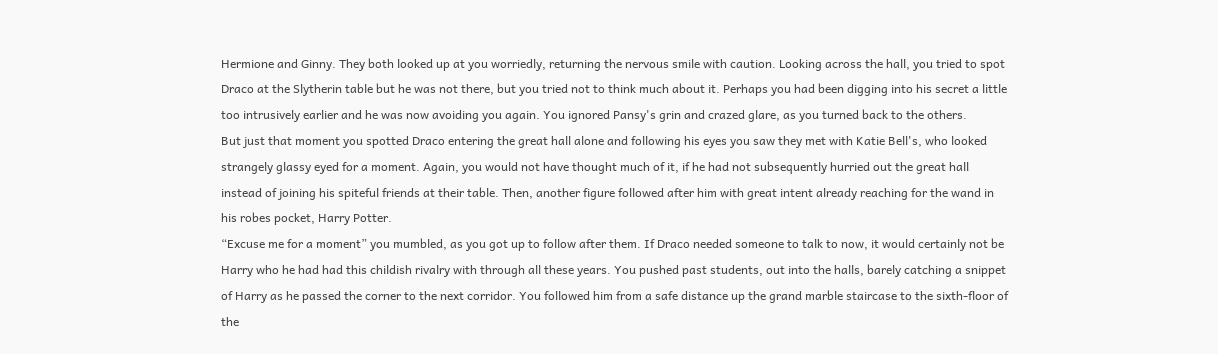Hermione and Ginny. They both looked up at you worriedly, returning the nervous smile with caution. Looking across the hall, you tried to spot Draco at the Slytherin table but he was not there, but you tried not to think much about it. Perhaps you had been digging into his secret a little too intrusively earlier and he was now avoiding you again. You ignored Pansy's grin and crazed glare, as you turned back to the others.
But just that moment you spotted Draco entering the great hall alone and following his eyes you saw they met with Katie Bell's, who looked strangely glassy eyed for a moment. Again, you would not have thought much of it, if he had not subsequently hurried out the great hall instead of joining his spiteful friends at their table. Then, another figure followed after him with great intent already reaching for the wand in his robes pocket, Harry Potter.
“Excuse me for a moment” you mumbled, as you got up to follow after them. If Draco needed someone to talk to now, it would certainly not be Harry who he had had this childish rivalry with through all these years. You pushed past students, out into the halls, barely catching a snippet of Harry as he passed the corner to the next corridor. You followed him from a safe distance up the grand marble staircase to the sixth-floor of the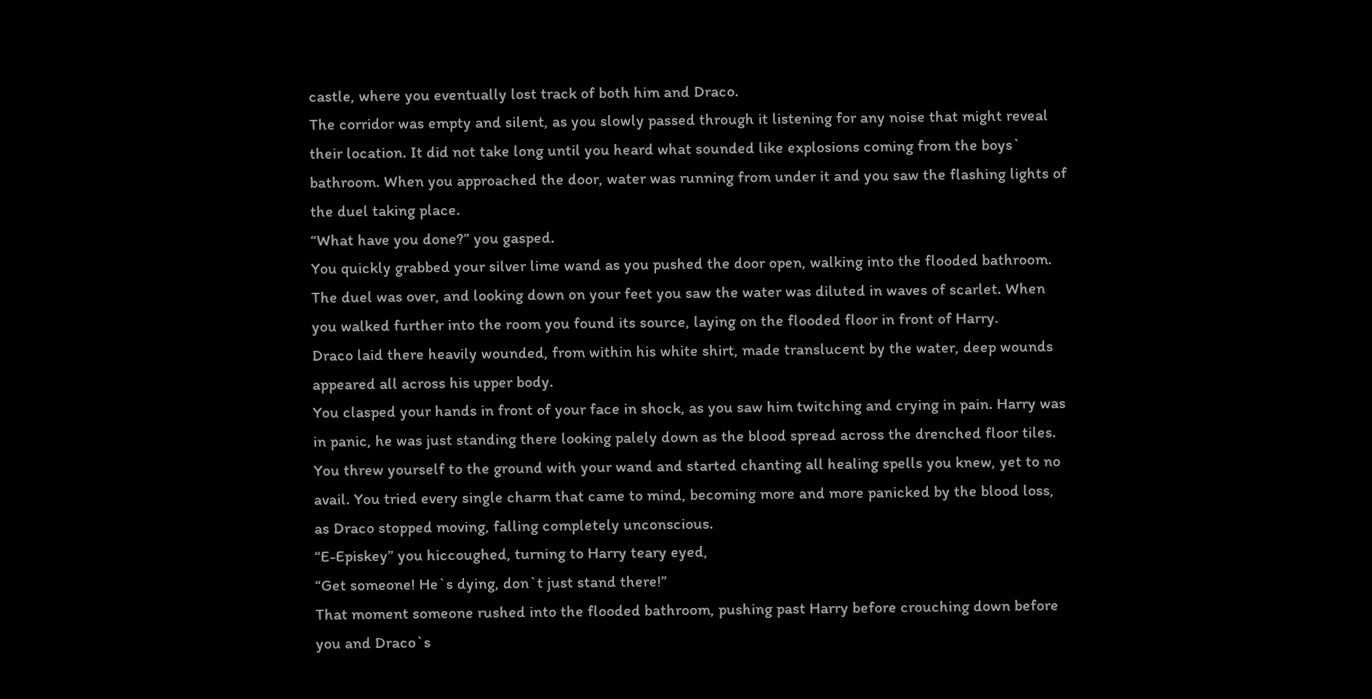castle, where you eventually lost track of both him and Draco.
The corridor was empty and silent, as you slowly passed through it listening for any noise that might reveal their location. It did not take long until you heard what sounded like explosions coming from the boys` bathroom. When you approached the door, water was running from under it and you saw the flashing lights of the duel taking place.
“What have you done?” you gasped.
You quickly grabbed your silver lime wand as you pushed the door open, walking into the flooded bathroom. The duel was over, and looking down on your feet you saw the water was diluted in waves of scarlet. When you walked further into the room you found its source, laying on the flooded floor in front of Harry.
Draco laid there heavily wounded, from within his white shirt, made translucent by the water, deep wounds appeared all across his upper body.
You clasped your hands in front of your face in shock, as you saw him twitching and crying in pain. Harry was in panic, he was just standing there looking palely down as the blood spread across the drenched floor tiles. You threw yourself to the ground with your wand and started chanting all healing spells you knew, yet to no avail. You tried every single charm that came to mind, becoming more and more panicked by the blood loss, as Draco stopped moving, falling completely unconscious.
“E-Episkey” you hiccoughed, turning to Harry teary eyed,
“Get someone! He`s dying, don`t just stand there!”
That moment someone rushed into the flooded bathroom, pushing past Harry before crouching down before you and Draco`s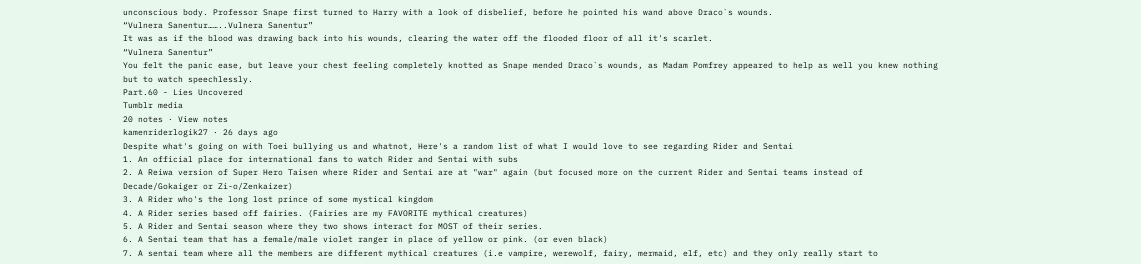unconscious body. Professor Snape first turned to Harry with a look of disbelief, before he pointed his wand above Draco`s wounds.
“Vulnera Sanentur……..Vulnera Sanentur”
It was as if the blood was drawing back into his wounds, clearing the water off the flooded floor of all it's scarlet.
“Vulnera Sanentur”
You felt the panic ease, but leave your chest feeling completely knotted as Snape mended Draco`s wounds, as Madam Pomfrey appeared to help as well you knew nothing but to watch speechlessly.
Part.60 - Lies Uncovered
Tumblr media
20 notes · View notes
kamenriderlogik27 · 26 days ago
Despite what's going on with Toei bullying us and whatnot, Here's a random list of what I would love to see regarding Rider and Sentai
1. An official place for international fans to watch Rider and Sentai with subs
2. A Reiwa version of Super Hero Taisen where Rider and Sentai are at "war" again (but focused more on the current Rider and Sentai teams instead of Decade/Gokaiger or Zi-o/Zenkaizer)
3. A Rider who's the long lost prince of some mystical kingdom
4. A Rider series based off fairies. (Fairies are my FAVORITE mythical creatures)
5. A Rider and Sentai season where they two shows interact for MOST of their series.
6. A Sentai team that has a female/male violet ranger in place of yellow or pink. (or even black)
7. A sentai team where all the members are different mythical creatures (i.e vampire, werewolf, fairy, mermaid, elf, etc) and they only really start to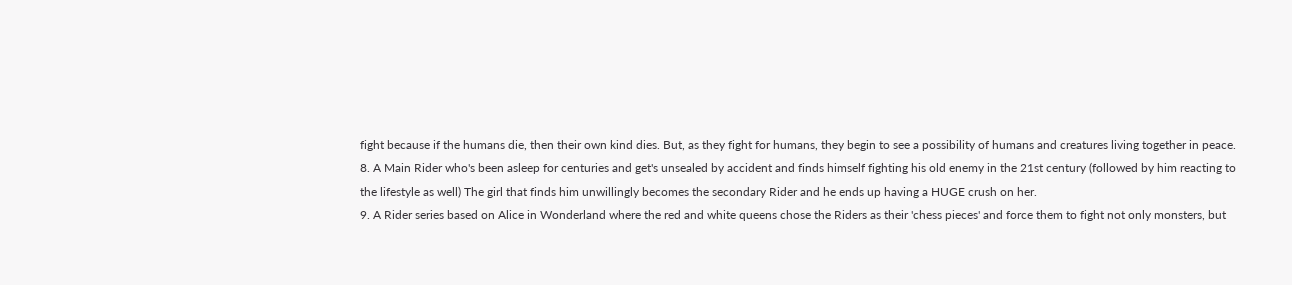fight because if the humans die, then their own kind dies. But, as they fight for humans, they begin to see a possibility of humans and creatures living together in peace.
8. A Main Rider who's been asleep for centuries and get's unsealed by accident and finds himself fighting his old enemy in the 21st century (followed by him reacting to the lifestyle as well) The girl that finds him unwillingly becomes the secondary Rider and he ends up having a HUGE crush on her.
9. A Rider series based on Alice in Wonderland where the red and white queens chose the Riders as their 'chess pieces' and force them to fight not only monsters, but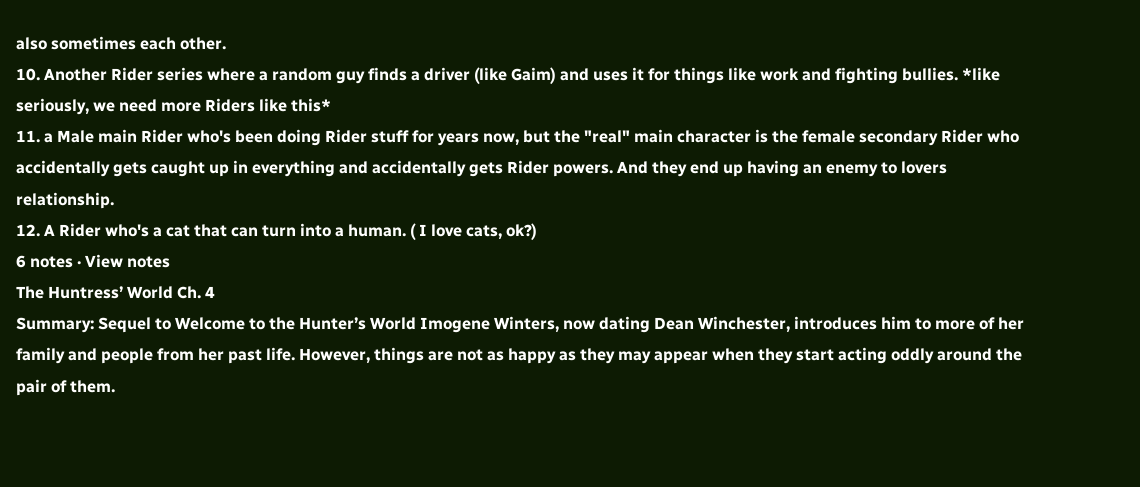also sometimes each other.
10. Another Rider series where a random guy finds a driver (like Gaim) and uses it for things like work and fighting bullies. *like seriously, we need more Riders like this*
11. a Male main Rider who's been doing Rider stuff for years now, but the "real" main character is the female secondary Rider who accidentally gets caught up in everything and accidentally gets Rider powers. And they end up having an enemy to lovers relationship.
12. A Rider who's a cat that can turn into a human. ( I love cats, ok?)
6 notes · View notes
The Huntress’ World Ch. 4
Summary: Sequel to Welcome to the Hunter’s World Imogene Winters, now dating Dean Winchester, introduces him to more of her family and people from her past life. However, things are not as happy as they may appear when they start acting oddly around the pair of them.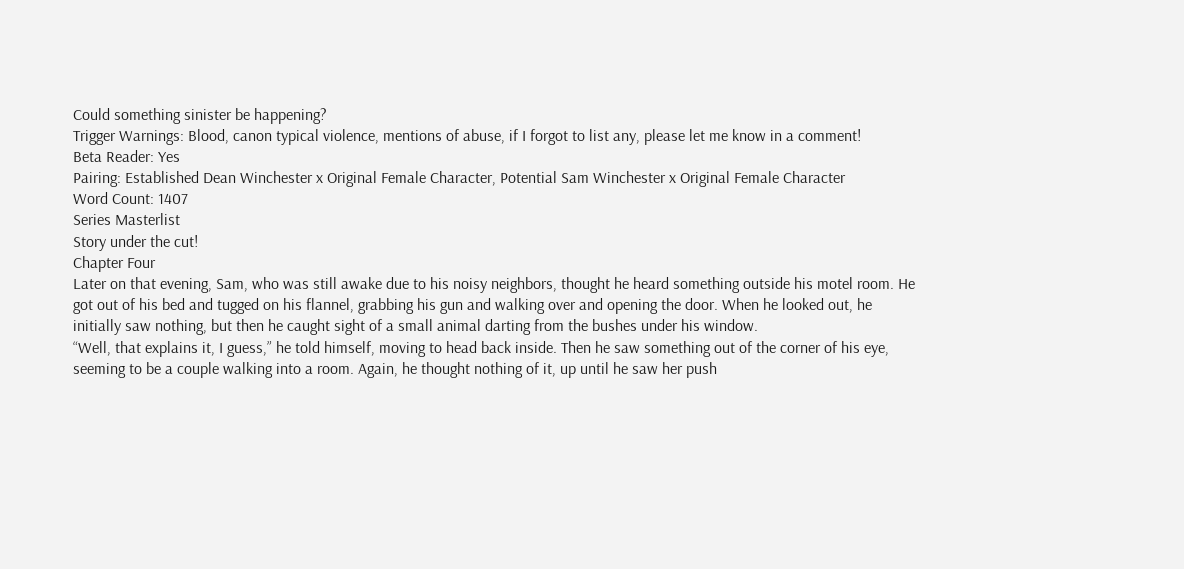Could something sinister be happening?
Trigger Warnings: Blood, canon typical violence, mentions of abuse, if I forgot to list any, please let me know in a comment!
Beta Reader: Yes
Pairing: Established Dean Winchester x Original Female Character, Potential Sam Winchester x Original Female Character
Word Count: 1407
Series Masterlist
Story under the cut!
Chapter Four
Later on that evening, Sam, who was still awake due to his noisy neighbors, thought he heard something outside his motel room. He got out of his bed and tugged on his flannel, grabbing his gun and walking over and opening the door. When he looked out, he initially saw nothing, but then he caught sight of a small animal darting from the bushes under his window.
“Well, that explains it, I guess,” he told himself, moving to head back inside. Then he saw something out of the corner of his eye, seeming to be a couple walking into a room. Again, he thought nothing of it, up until he saw her push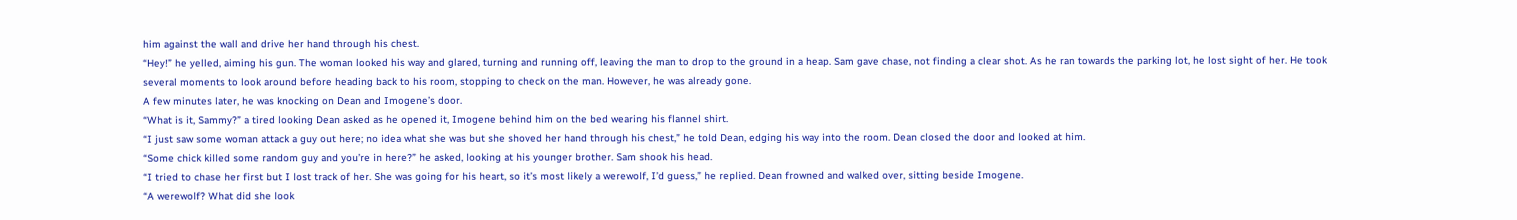him against the wall and drive her hand through his chest.
“Hey!” he yelled, aiming his gun. The woman looked his way and glared, turning and running off, leaving the man to drop to the ground in a heap. Sam gave chase, not finding a clear shot. As he ran towards the parking lot, he lost sight of her. He took several moments to look around before heading back to his room, stopping to check on the man. However, he was already gone.
A few minutes later, he was knocking on Dean and Imogene’s door.
“What is it, Sammy?” a tired looking Dean asked as he opened it, Imogene behind him on the bed wearing his flannel shirt.
“I just saw some woman attack a guy out here; no idea what she was but she shoved her hand through his chest,” he told Dean, edging his way into the room. Dean closed the door and looked at him.
“Some chick killed some random guy and you’re in here?” he asked, looking at his younger brother. Sam shook his head.
“I tried to chase her first but I lost track of her. She was going for his heart, so it’s most likely a werewolf, I’d guess,” he replied. Dean frowned and walked over, sitting beside Imogene.
“A werewolf? What did she look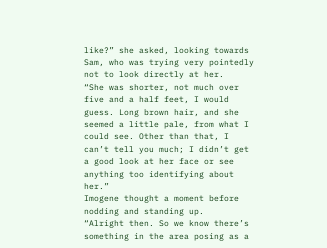like?” she asked, looking towards Sam, who was trying very pointedly not to look directly at her.
“She was shorter, not much over five and a half feet, I would guess. Long brown hair, and she seemed a little pale, from what I could see. Other than that, I can’t tell you much; I didn’t get a good look at her face or see anything too identifying about her.”
Imogene thought a moment before nodding and standing up.
“Alright then. So we know there’s something in the area posing as a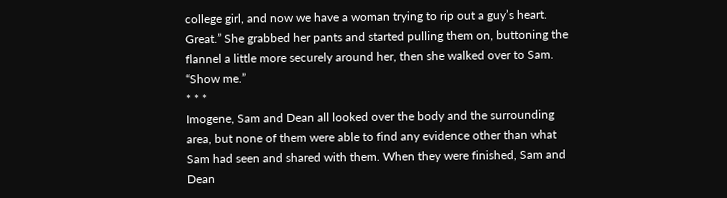college girl, and now we have a woman trying to rip out a guy’s heart. Great.” She grabbed her pants and started pulling them on, buttoning the flannel a little more securely around her, then she walked over to Sam. “Show me.”
* * *
Imogene, Sam and Dean all looked over the body and the surrounding area, but none of them were able to find any evidence other than what Sam had seen and shared with them. When they were finished, Sam and Dean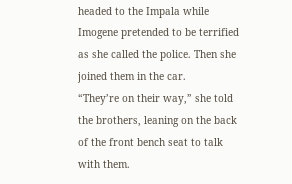headed to the Impala while Imogene pretended to be terrified as she called the police. Then she joined them in the car.
“They’re on their way,” she told the brothers, leaning on the back of the front bench seat to talk with them.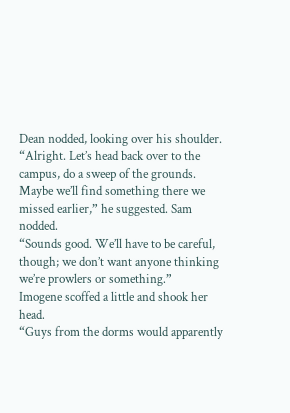Dean nodded, looking over his shoulder.
“Alright. Let’s head back over to the campus, do a sweep of the grounds. Maybe we’ll find something there we missed earlier,” he suggested. Sam nodded.
“Sounds good. We’ll have to be careful, though; we don’t want anyone thinking we’re prowlers or something.”
Imogene scoffed a little and shook her head.
“Guys from the dorms would apparently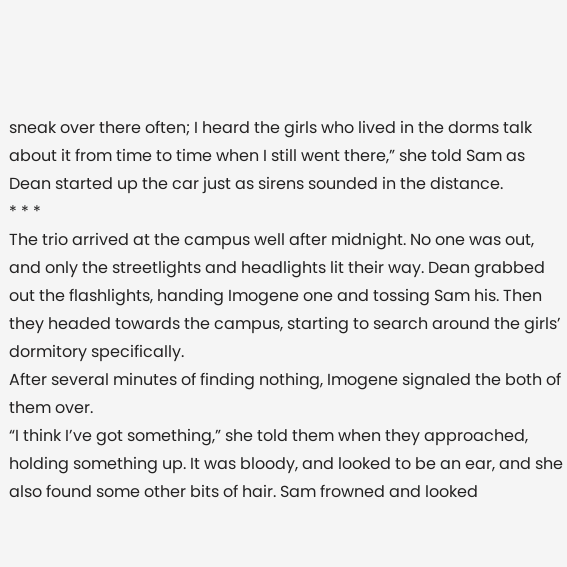sneak over there often; I heard the girls who lived in the dorms talk about it from time to time when I still went there,” she told Sam as Dean started up the car just as sirens sounded in the distance.
* * *
The trio arrived at the campus well after midnight. No one was out, and only the streetlights and headlights lit their way. Dean grabbed out the flashlights, handing Imogene one and tossing Sam his. Then they headed towards the campus, starting to search around the girls’ dormitory specifically.
After several minutes of finding nothing, Imogene signaled the both of them over.
“I think I’ve got something,” she told them when they approached, holding something up. It was bloody, and looked to be an ear, and she also found some other bits of hair. Sam frowned and looked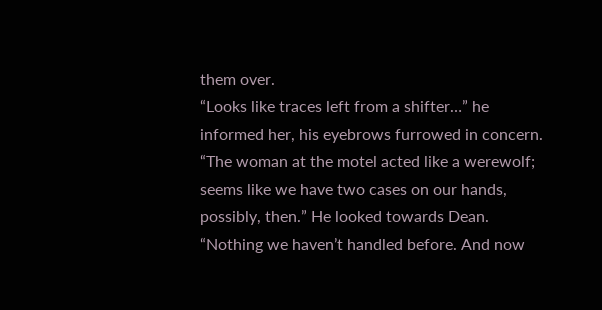them over.
“Looks like traces left from a shifter…” he informed her, his eyebrows furrowed in concern. “The woman at the motel acted like a werewolf; seems like we have two cases on our hands, possibly, then.” He looked towards Dean.
“Nothing we haven’t handled before. And now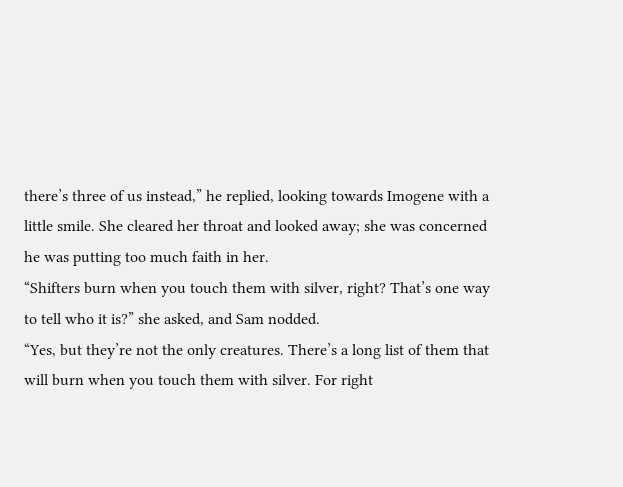there’s three of us instead,” he replied, looking towards Imogene with a little smile. She cleared her throat and looked away; she was concerned he was putting too much faith in her.
“Shifters burn when you touch them with silver, right? That’s one way to tell who it is?” she asked, and Sam nodded.
“Yes, but they’re not the only creatures. There’s a long list of them that will burn when you touch them with silver. For right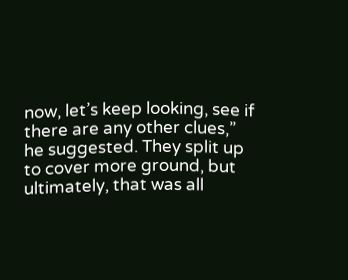now, let’s keep looking, see if there are any other clues,” he suggested. They split up to cover more ground, but ultimately, that was all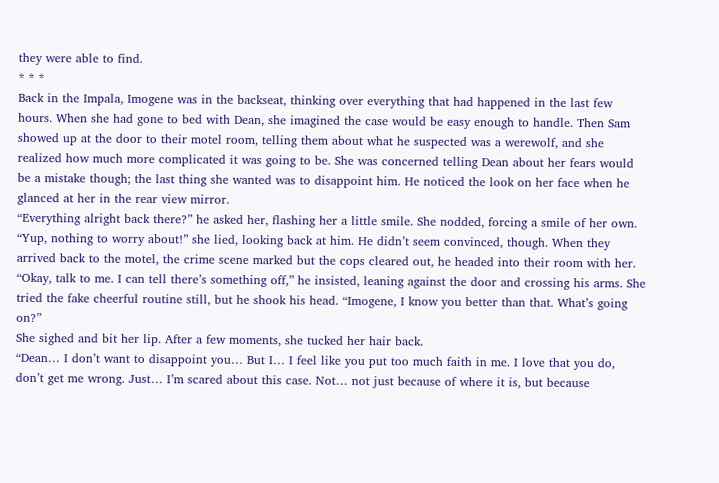they were able to find.
* * *
Back in the Impala, Imogene was in the backseat, thinking over everything that had happened in the last few hours. When she had gone to bed with Dean, she imagined the case would be easy enough to handle. Then Sam showed up at the door to their motel room, telling them about what he suspected was a werewolf, and she realized how much more complicated it was going to be. She was concerned telling Dean about her fears would be a mistake though; the last thing she wanted was to disappoint him. He noticed the look on her face when he glanced at her in the rear view mirror.
“Everything alright back there?” he asked her, flashing her a little smile. She nodded, forcing a smile of her own.
“Yup, nothing to worry about!” she lied, looking back at him. He didn’t seem convinced, though. When they arrived back to the motel, the crime scene marked but the cops cleared out, he headed into their room with her.
“Okay, talk to me. I can tell there’s something off,” he insisted, leaning against the door and crossing his arms. She tried the fake cheerful routine still, but he shook his head. “Imogene, I know you better than that. What’s going on?”
She sighed and bit her lip. After a few moments, she tucked her hair back.
“Dean… I don’t want to disappoint you… But I… I feel like you put too much faith in me. I love that you do, don’t get me wrong. Just… I’m scared about this case. Not… not just because of where it is, but because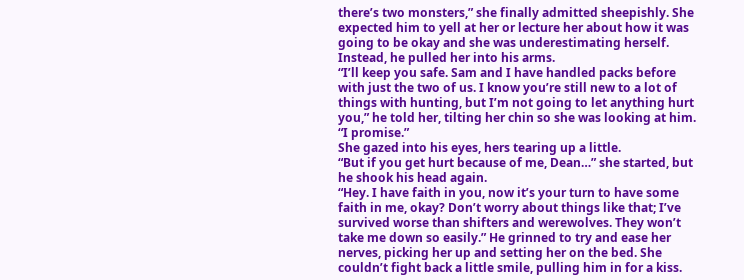there’s two monsters,” she finally admitted sheepishly. She expected him to yell at her or lecture her about how it was going to be okay and she was underestimating herself. Instead, he pulled her into his arms.
“I’ll keep you safe. Sam and I have handled packs before with just the two of us. I know you’re still new to a lot of things with hunting, but I’m not going to let anything hurt you,” he told her, tilting her chin so she was looking at him. “I promise.”
She gazed into his eyes, hers tearing up a little.
“But if you get hurt because of me, Dean…” she started, but he shook his head again.
“Hey. I have faith in you, now it’s your turn to have some faith in me, okay? Don’t worry about things like that; I’ve survived worse than shifters and werewolves. They won’t take me down so easily.” He grinned to try and ease her nerves, picking her up and setting her on the bed. She couldn’t fight back a little smile, pulling him in for a kiss.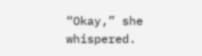“Okay,” she whispered.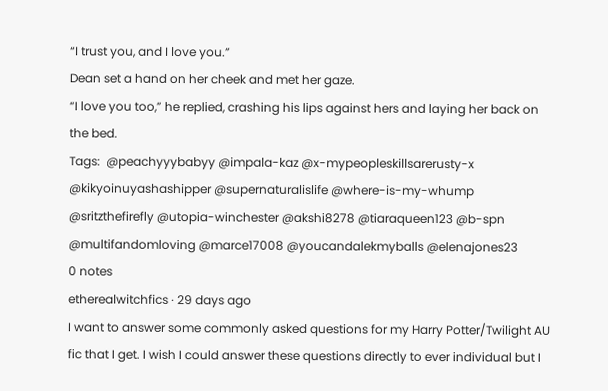“I trust you, and I love you.”
Dean set a hand on her cheek and met her gaze.
“I love you too,” he replied, crashing his lips against hers and laying her back on the bed.
Tags:  @peachyyybabyy @impala-kaz @x-mypeopleskillsarerusty-x @kikyoinuyashashipper @supernaturalislife @where-is-my-whump @sritzthefirefly @utopia-winchester @akshi8278 @tiaraqueen123 @b-spn @multifandomloving @marce17008 @youcandalekmyballs @elenajones23
0 notes
etherealwitchfics · 29 days ago
I want to answer some commonly asked questions for my Harry Potter/Twilight AU fic that I get. I wish I could answer these questions directly to ever individual but I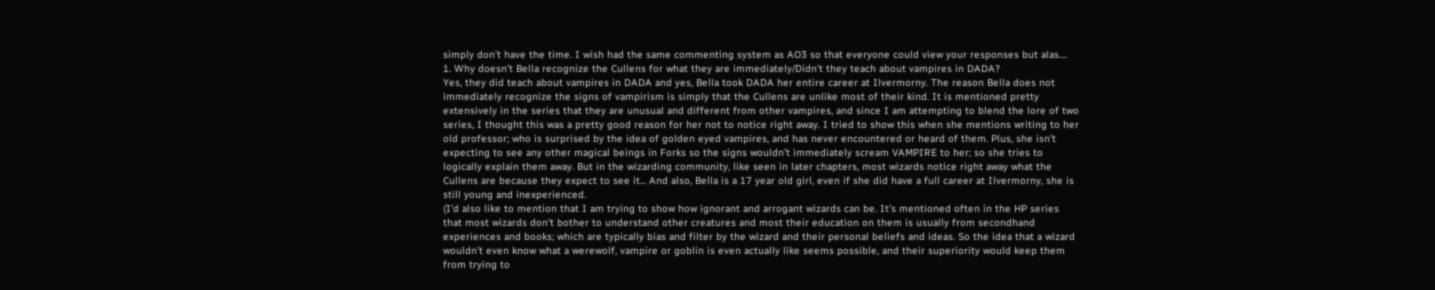simply don’t have the time. I wish had the same commenting system as AO3 so that everyone could view your responses but alas....
1. Why doesn’t Bella recognize the Cullens for what they are immediately/Didn’t they teach about vampires in DADA?
Yes, they did teach about vampires in DADA and yes, Bella took DADA her entire career at Ilvermorny. The reason Bella does not immediately recognize the signs of vampirism is simply that the Cullens are unlike most of their kind. It is mentioned pretty extensively in the series that they are unusual and different from other vampires, and since I am attempting to blend the lore of two series, I thought this was a pretty good reason for her not to notice right away. I tried to show this when she mentions writing to her old professor; who is surprised by the idea of golden eyed vampires, and has never encountered or heard of them. Plus, she isn’t expecting to see any other magical beings in Forks so the signs wouldn’t immediately scream VAMPIRE to her; so she tries to logically explain them away. But in the wizarding community, like seen in later chapters, most wizards notice right away what the Cullens are because they expect to see it... And also, Bella is a 17 year old girl, even if she did have a full career at Ilvermorny, she is still young and inexperienced.
(I’d also like to mention that I am trying to show how ignorant and arrogant wizards can be. It’s mentioned often in the HP series that most wizards don’t bother to understand other creatures and most their education on them is usually from secondhand experiences and books; which are typically bias and filter by the wizard and their personal beliefs and ideas. So the idea that a wizard wouldn’t even know what a werewolf, vampire or goblin is even actually like seems possible, and their superiority would keep them from trying to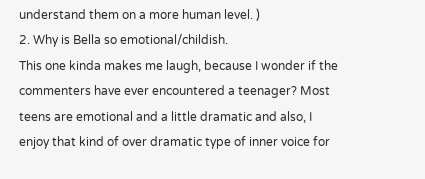understand them on a more human level. )
2. Why is Bella so emotional/childish.
This one kinda makes me laugh, because I wonder if the commenters have ever encountered a teenager? Most teens are emotional and a little dramatic and also, I enjoy that kind of over dramatic type of inner voice for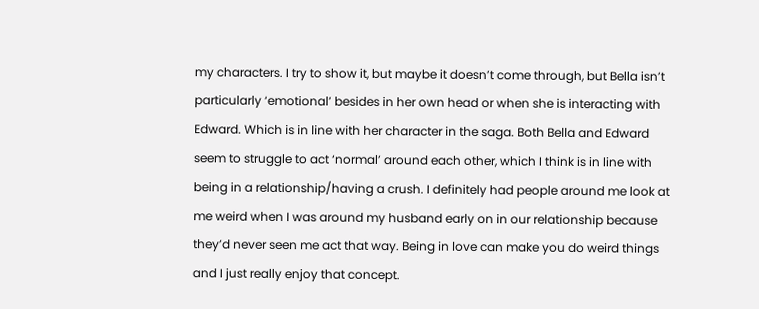my characters. I try to show it, but maybe it doesn’t come through, but Bella isn’t particularly ‘emotional’ besides in her own head or when she is interacting with Edward. Which is in line with her character in the saga. Both Bella and Edward seem to struggle to act ‘normal’ around each other, which I think is in line with being in a relationship/having a crush. I definitely had people around me look at me weird when I was around my husband early on in our relationship because they’d never seen me act that way. Being in love can make you do weird things and I just really enjoy that concept.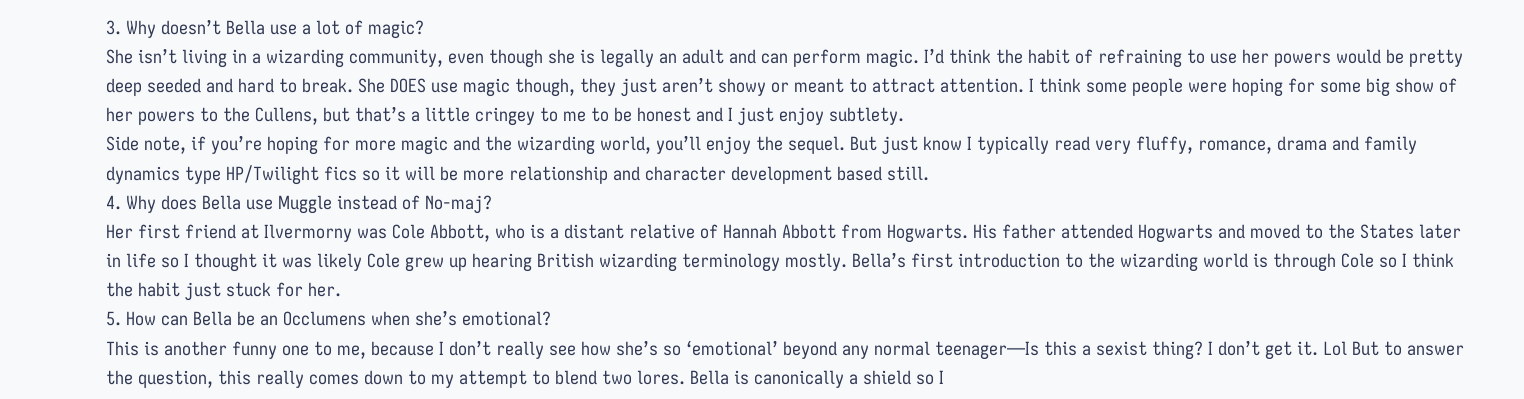3. Why doesn’t Bella use a lot of magic?
She isn’t living in a wizarding community, even though she is legally an adult and can perform magic. I’d think the habit of refraining to use her powers would be pretty deep seeded and hard to break. She DOES use magic though, they just aren’t showy or meant to attract attention. I think some people were hoping for some big show of her powers to the Cullens, but that’s a little cringey to me to be honest and I just enjoy subtlety.
Side note, if you’re hoping for more magic and the wizarding world, you’ll enjoy the sequel. But just know I typically read very fluffy, romance, drama and family dynamics type HP/Twilight fics so it will be more relationship and character development based still.
4. Why does Bella use Muggle instead of No-maj?
Her first friend at Ilvermorny was Cole Abbott, who is a distant relative of Hannah Abbott from Hogwarts. His father attended Hogwarts and moved to the States later in life so I thought it was likely Cole grew up hearing British wizarding terminology mostly. Bella’s first introduction to the wizarding world is through Cole so I think the habit just stuck for her.
5. How can Bella be an Occlumens when she’s emotional?
This is another funny one to me, because I don’t really see how she’s so ‘emotional’ beyond any normal teenager—Is this a sexist thing? I don’t get it. Lol But to answer the question, this really comes down to my attempt to blend two lores. Bella is canonically a shield so I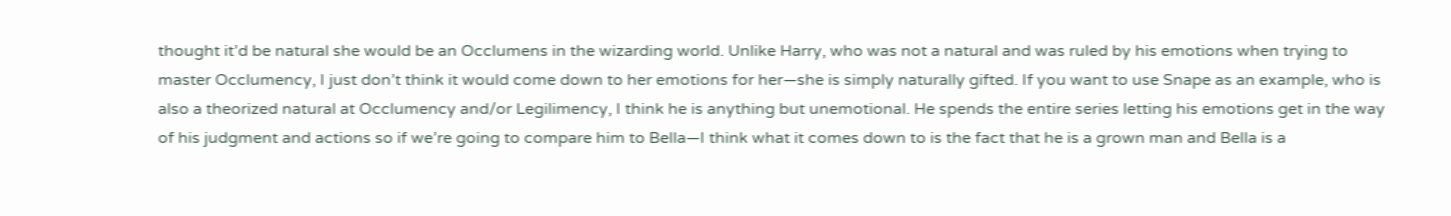thought it’d be natural she would be an Occlumens in the wizarding world. Unlike Harry, who was not a natural and was ruled by his emotions when trying to master Occlumency, I just don’t think it would come down to her emotions for her—she is simply naturally gifted. If you want to use Snape as an example, who is also a theorized natural at Occlumency and/or Legilimency, I think he is anything but unemotional. He spends the entire series letting his emotions get in the way of his judgment and actions so if we’re going to compare him to Bella—I think what it comes down to is the fact that he is a grown man and Bella is a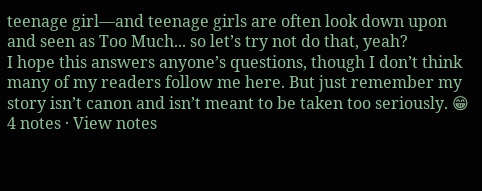teenage girl—and teenage girls are often look down upon and seen as Too Much... so let’s try not do that, yeah?
I hope this answers anyone’s questions, though I don’t think many of my readers follow me here. But just remember my story isn’t canon and isn’t meant to be taken too seriously. 😁
4 notes · View notes